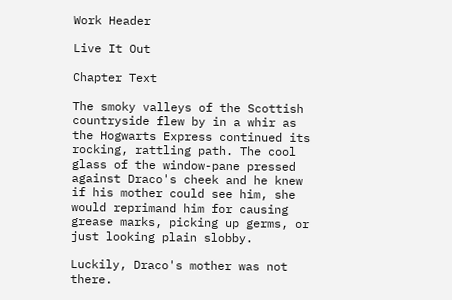Work Header

Live It Out

Chapter Text

The smoky valleys of the Scottish countryside flew by in a whir as the Hogwarts Express continued its rocking, rattling path. The cool glass of the window-pane pressed against Draco's cheek and he knew if his mother could see him, she would reprimand him for causing grease marks, picking up germs, or just looking plain slobby.

Luckily, Draco's mother was not there.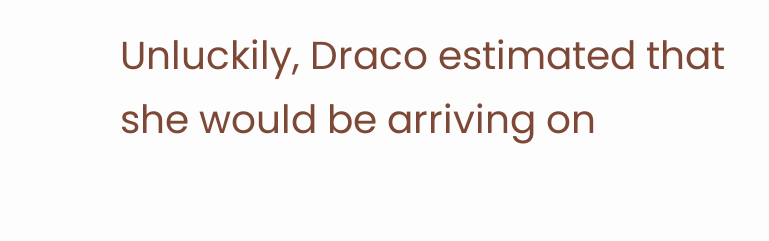Unluckily, Draco estimated that she would be arriving on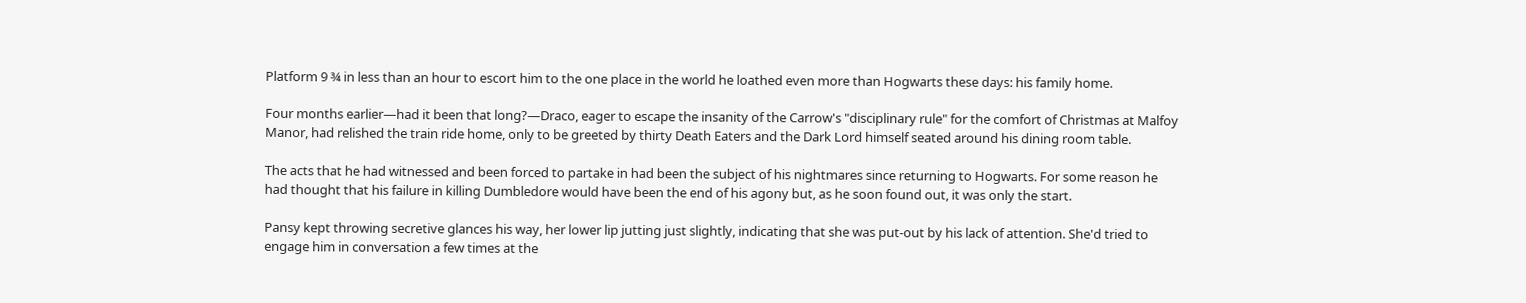Platform 9 ¾ in less than an hour to escort him to the one place in the world he loathed even more than Hogwarts these days: his family home.

Four months earlier—had it been that long?—Draco, eager to escape the insanity of the Carrow's "disciplinary rule" for the comfort of Christmas at Malfoy Manor, had relished the train ride home, only to be greeted by thirty Death Eaters and the Dark Lord himself seated around his dining room table.

The acts that he had witnessed and been forced to partake in had been the subject of his nightmares since returning to Hogwarts. For some reason he had thought that his failure in killing Dumbledore would have been the end of his agony but, as he soon found out, it was only the start.

Pansy kept throwing secretive glances his way, her lower lip jutting just slightly, indicating that she was put-out by his lack of attention. She'd tried to engage him in conversation a few times at the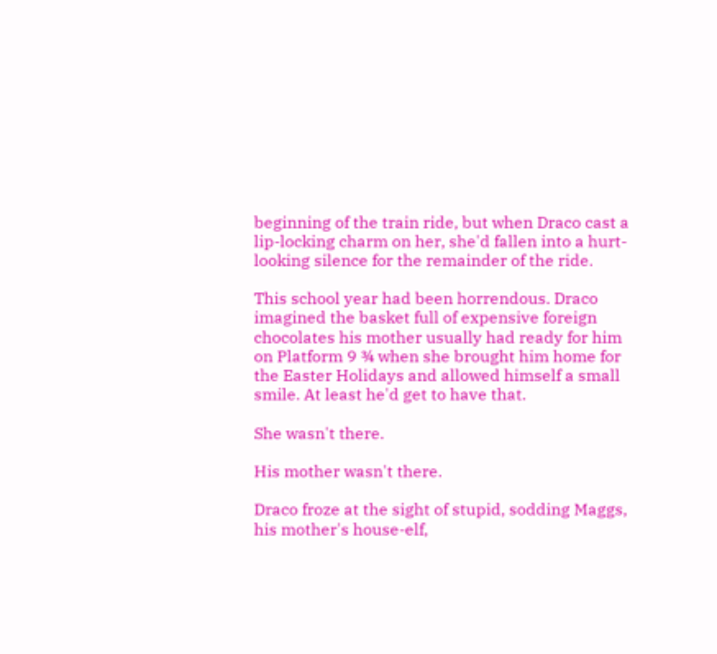beginning of the train ride, but when Draco cast a lip-locking charm on her, she'd fallen into a hurt-looking silence for the remainder of the ride.

This school year had been horrendous. Draco imagined the basket full of expensive foreign chocolates his mother usually had ready for him on Platform 9 ¾ when she brought him home for the Easter Holidays and allowed himself a small smile. At least he'd get to have that.

She wasn't there.

His mother wasn't there.

Draco froze at the sight of stupid, sodding Maggs, his mother's house-elf,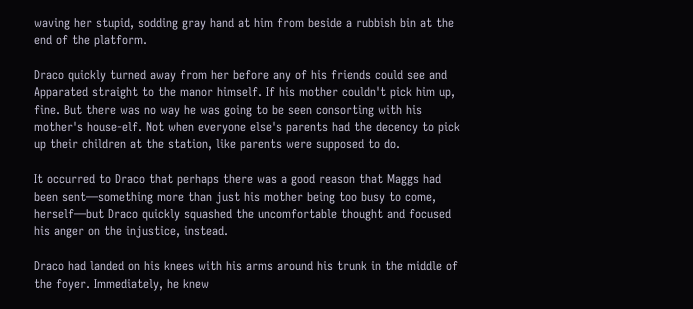waving her stupid, sodding gray hand at him from beside a rubbish bin at the end of the platform.

Draco quickly turned away from her before any of his friends could see and Apparated straight to the manor himself. If his mother couldn't pick him up, fine. But there was no way he was going to be seen consorting with his mother's house-elf. Not when everyone else's parents had the decency to pick up their children at the station, like parents were supposed to do.

It occurred to Draco that perhaps there was a good reason that Maggs had been sent—something more than just his mother being too busy to come, herself—but Draco quickly squashed the uncomfortable thought and focused his anger on the injustice, instead.

Draco had landed on his knees with his arms around his trunk in the middle of the foyer. Immediately, he knew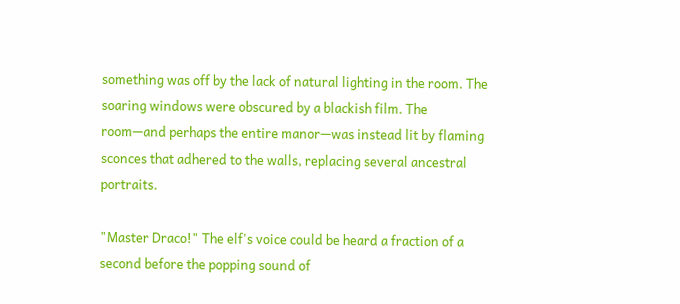something was off by the lack of natural lighting in the room. The soaring windows were obscured by a blackish film. The room—and perhaps the entire manor—was instead lit by flaming sconces that adhered to the walls, replacing several ancestral portraits.

"Master Draco!" The elf's voice could be heard a fraction of a second before the popping sound of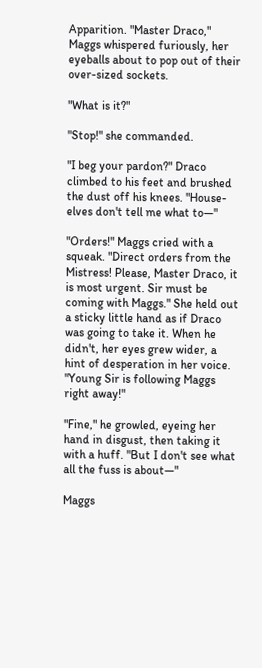Apparition. "Master Draco," Maggs whispered furiously, her eyeballs about to pop out of their over-sized sockets.

"What is it?"

"Stop!" she commanded.

"I beg your pardon?" Draco climbed to his feet and brushed the dust off his knees. "House-elves don't tell me what to—"

"Orders!" Maggs cried with a squeak. "Direct orders from the Mistress! Please, Master Draco, it is most urgent. Sir must be coming with Maggs." She held out a sticky little hand as if Draco was going to take it. When he didn't, her eyes grew wider, a hint of desperation in her voice. "Young Sir is following Maggs right away!"

"Fine," he growled, eyeing her hand in disgust, then taking it with a huff. "But I don't see what all the fuss is about—"

Maggs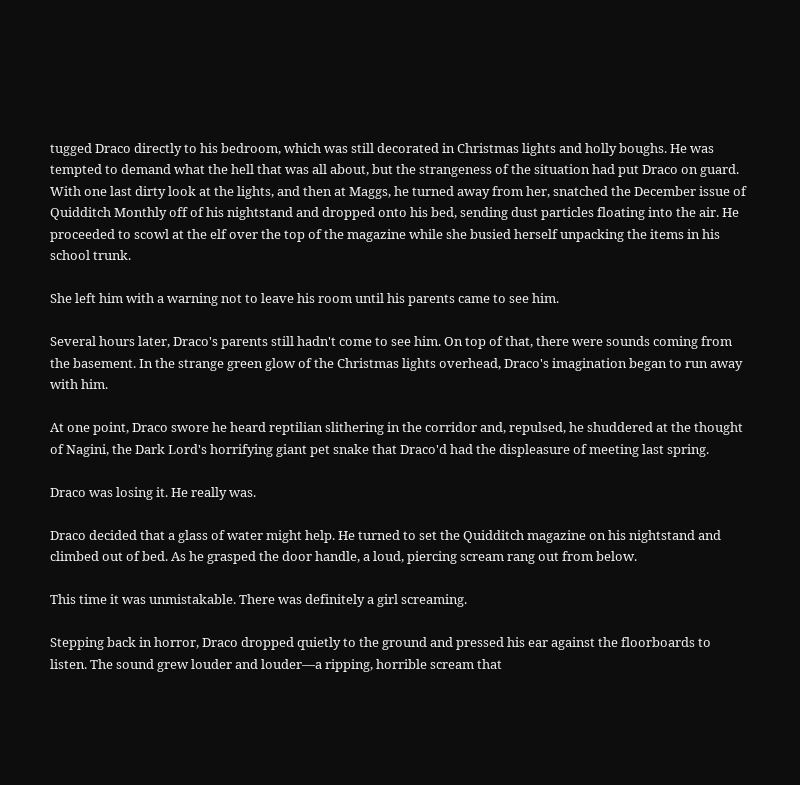tugged Draco directly to his bedroom, which was still decorated in Christmas lights and holly boughs. He was tempted to demand what the hell that was all about, but the strangeness of the situation had put Draco on guard. With one last dirty look at the lights, and then at Maggs, he turned away from her, snatched the December issue of Quidditch Monthly off of his nightstand and dropped onto his bed, sending dust particles floating into the air. He proceeded to scowl at the elf over the top of the magazine while she busied herself unpacking the items in his school trunk.

She left him with a warning not to leave his room until his parents came to see him.

Several hours later, Draco's parents still hadn't come to see him. On top of that, there were sounds coming from the basement. In the strange green glow of the Christmas lights overhead, Draco's imagination began to run away with him.

At one point, Draco swore he heard reptilian slithering in the corridor and, repulsed, he shuddered at the thought of Nagini, the Dark Lord's horrifying giant pet snake that Draco'd had the displeasure of meeting last spring.

Draco was losing it. He really was.

Draco decided that a glass of water might help. He turned to set the Quidditch magazine on his nightstand and climbed out of bed. As he grasped the door handle, a loud, piercing scream rang out from below.

This time it was unmistakable. There was definitely a girl screaming.

Stepping back in horror, Draco dropped quietly to the ground and pressed his ear against the floorboards to listen. The sound grew louder and louder—a ripping, horrible scream that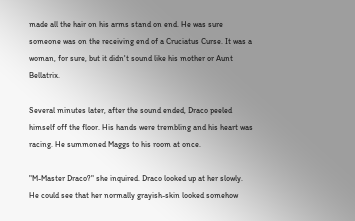made all the hair on his arms stand on end. He was sure someone was on the receiving end of a Cruciatus Curse. It was a woman, for sure, but it didn't sound like his mother or Aunt Bellatrix.

Several minutes later, after the sound ended, Draco peeled himself off the floor. His hands were trembling and his heart was racing. He summoned Maggs to his room at once.

"M-Master Draco?" she inquired. Draco looked up at her slowly. He could see that her normally grayish-skin looked somehow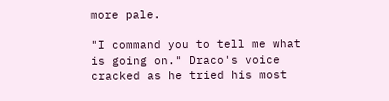more pale.

"I command you to tell me what is going on." Draco's voice cracked as he tried his most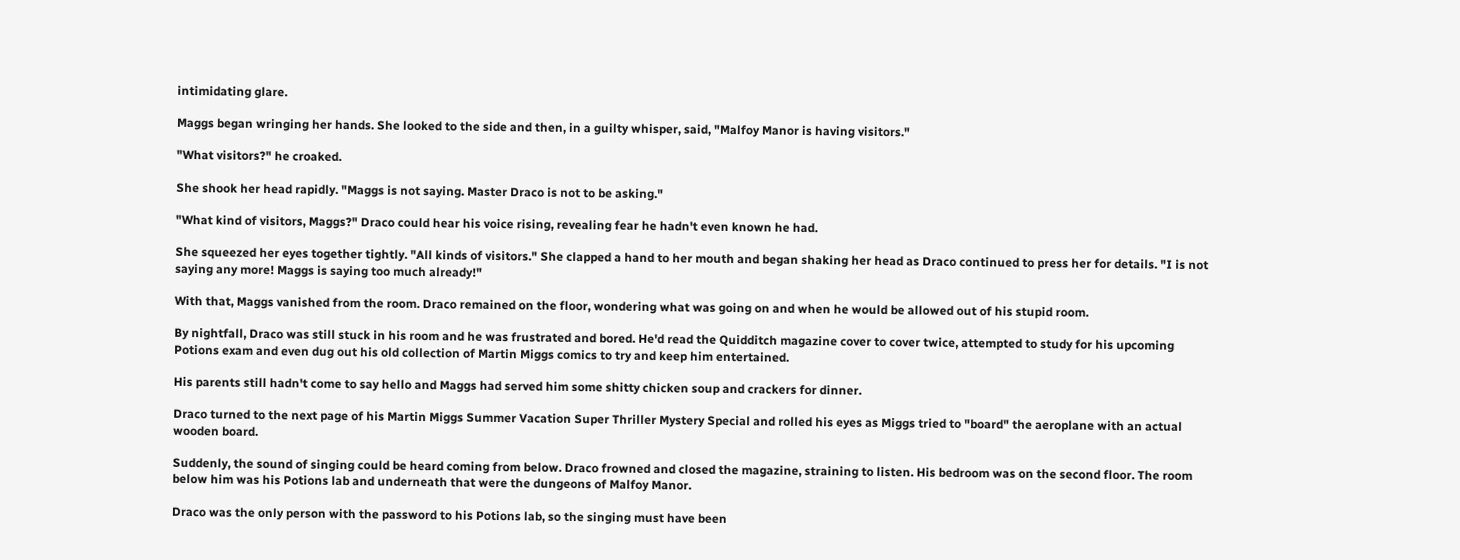intimidating glare.

Maggs began wringing her hands. She looked to the side and then, in a guilty whisper, said, "Malfoy Manor is having visitors."

"What visitors?" he croaked.

She shook her head rapidly. "Maggs is not saying. Master Draco is not to be asking."

"What kind of visitors, Maggs?" Draco could hear his voice rising, revealing fear he hadn't even known he had.

She squeezed her eyes together tightly. "All kinds of visitors." She clapped a hand to her mouth and began shaking her head as Draco continued to press her for details. "I is not saying any more! Maggs is saying too much already!"

With that, Maggs vanished from the room. Draco remained on the floor, wondering what was going on and when he would be allowed out of his stupid room.

By nightfall, Draco was still stuck in his room and he was frustrated and bored. He'd read the Quidditch magazine cover to cover twice, attempted to study for his upcoming Potions exam and even dug out his old collection of Martin Miggs comics to try and keep him entertained.

His parents still hadn't come to say hello and Maggs had served him some shitty chicken soup and crackers for dinner.

Draco turned to the next page of his Martin Miggs Summer Vacation Super Thriller Mystery Special and rolled his eyes as Miggs tried to "board" the aeroplane with an actual wooden board.

Suddenly, the sound of singing could be heard coming from below. Draco frowned and closed the magazine, straining to listen. His bedroom was on the second floor. The room below him was his Potions lab and underneath that were the dungeons of Malfoy Manor.

Draco was the only person with the password to his Potions lab, so the singing must have been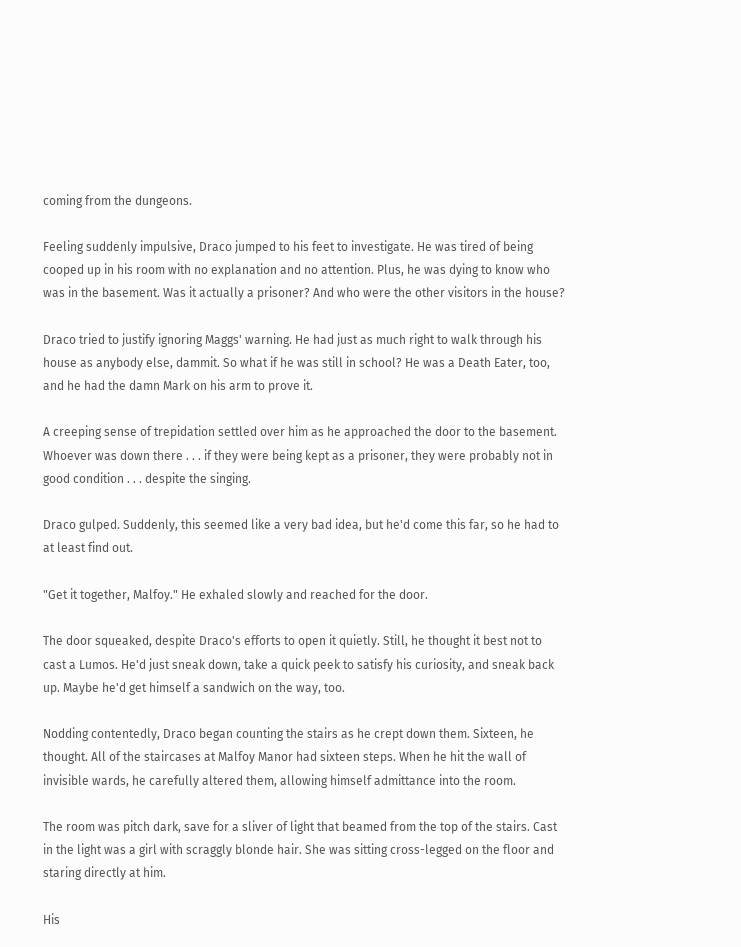coming from the dungeons.

Feeling suddenly impulsive, Draco jumped to his feet to investigate. He was tired of being cooped up in his room with no explanation and no attention. Plus, he was dying to know who was in the basement. Was it actually a prisoner? And who were the other visitors in the house?

Draco tried to justify ignoring Maggs' warning. He had just as much right to walk through his house as anybody else, dammit. So what if he was still in school? He was a Death Eater, too, and he had the damn Mark on his arm to prove it.

A creeping sense of trepidation settled over him as he approached the door to the basement. Whoever was down there . . . if they were being kept as a prisoner, they were probably not in good condition . . . despite the singing.

Draco gulped. Suddenly, this seemed like a very bad idea, but he'd come this far, so he had to at least find out.

"Get it together, Malfoy." He exhaled slowly and reached for the door.

The door squeaked, despite Draco's efforts to open it quietly. Still, he thought it best not to cast a Lumos. He'd just sneak down, take a quick peek to satisfy his curiosity, and sneak back up. Maybe he'd get himself a sandwich on the way, too.

Nodding contentedly, Draco began counting the stairs as he crept down them. Sixteen, he thought. All of the staircases at Malfoy Manor had sixteen steps. When he hit the wall of invisible wards, he carefully altered them, allowing himself admittance into the room.

The room was pitch dark, save for a sliver of light that beamed from the top of the stairs. Cast in the light was a girl with scraggly blonde hair. She was sitting cross-legged on the floor and staring directly at him.

His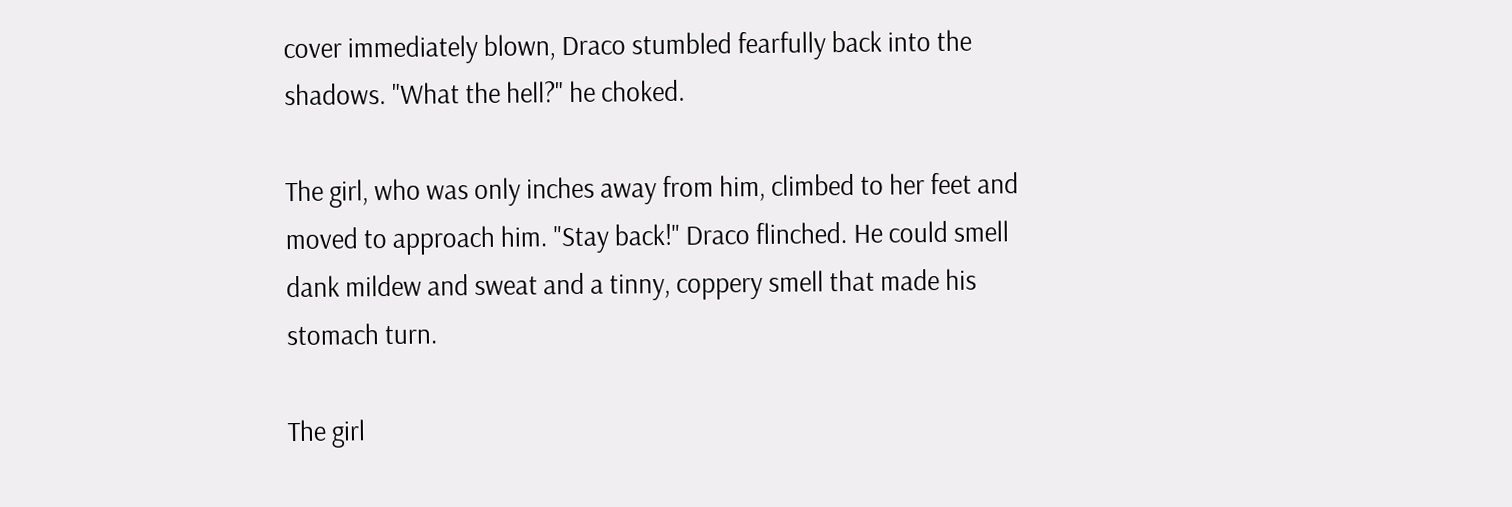cover immediately blown, Draco stumbled fearfully back into the shadows. "What the hell?" he choked.

The girl, who was only inches away from him, climbed to her feet and moved to approach him. "Stay back!" Draco flinched. He could smell dank mildew and sweat and a tinny, coppery smell that made his stomach turn.

The girl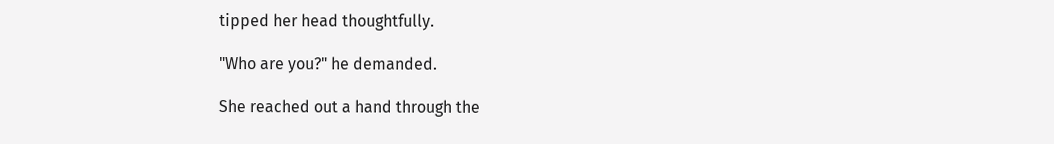tipped her head thoughtfully.

"Who are you?" he demanded.

She reached out a hand through the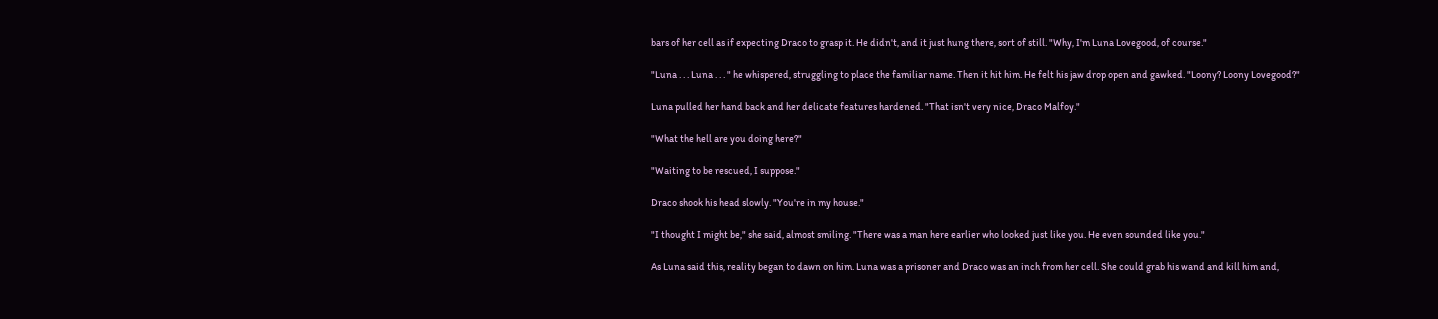bars of her cell as if expecting Draco to grasp it. He didn't, and it just hung there, sort of still. "Why, I'm Luna Lovegood, of course."

"Luna . . . Luna . . . " he whispered, struggling to place the familiar name. Then it hit him. He felt his jaw drop open and gawked. "Loony? Loony Lovegood?"

Luna pulled her hand back and her delicate features hardened. "That isn't very nice, Draco Malfoy."

"What the hell are you doing here?"

"Waiting to be rescued, I suppose."

Draco shook his head slowly. "You're in my house."

"I thought I might be," she said, almost smiling. "There was a man here earlier who looked just like you. He even sounded like you."

As Luna said this, reality began to dawn on him. Luna was a prisoner and Draco was an inch from her cell. She could grab his wand and kill him and,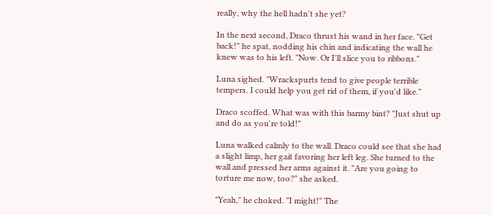really, why the hell hadn't she yet?

In the next second, Draco thrust his wand in her face. "Get back!" he spat, nodding his chin and indicating the wall he knew was to his left. "Now. Or I'll slice you to ribbons."

Luna sighed. "Wrackspurts tend to give people terrible tempers. I could help you get rid of them, if you'd like."

Draco scoffed. What was with this barmy bint? "Just shut up and do as you're told!"

Luna walked calmly to the wall. Draco could see that she had a slight limp, her gait favoring her left leg. She turned to the wall and pressed her arms against it. "Are you going to torture me now, too?" she asked.

"Yeah," he choked. "I might!" The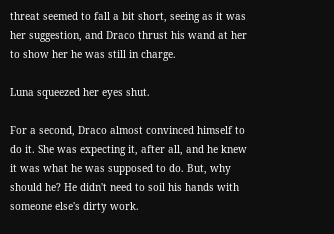threat seemed to fall a bit short, seeing as it was her suggestion, and Draco thrust his wand at her to show her he was still in charge.

Luna squeezed her eyes shut.

For a second, Draco almost convinced himself to do it. She was expecting it, after all, and he knew it was what he was supposed to do. But, why should he? He didn't need to soil his hands with someone else's dirty work.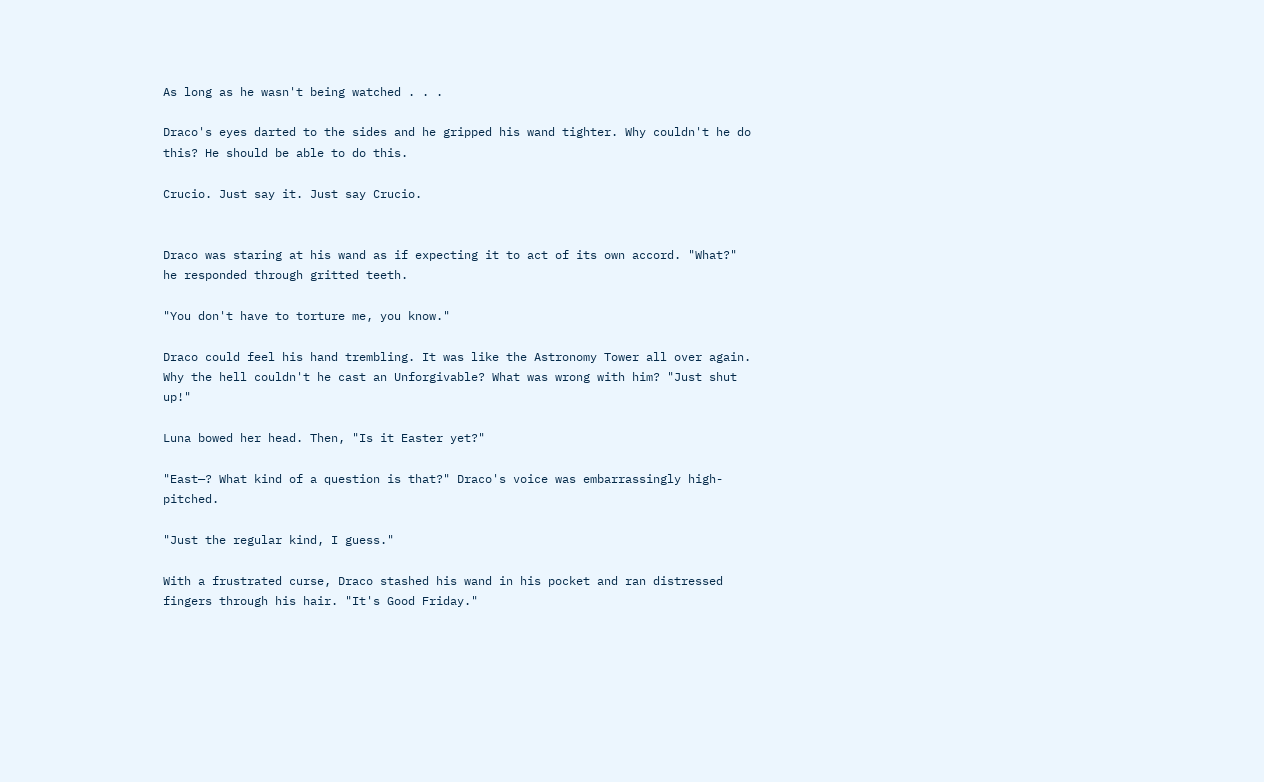As long as he wasn't being watched . . .

Draco's eyes darted to the sides and he gripped his wand tighter. Why couldn't he do this? He should be able to do this.

Crucio. Just say it. Just say Crucio.


Draco was staring at his wand as if expecting it to act of its own accord. "What?" he responded through gritted teeth.

"You don't have to torture me, you know."

Draco could feel his hand trembling. It was like the Astronomy Tower all over again. Why the hell couldn't he cast an Unforgivable? What was wrong with him? "Just shut up!"

Luna bowed her head. Then, "Is it Easter yet?"

"East—? What kind of a question is that?" Draco's voice was embarrassingly high-pitched.

"Just the regular kind, I guess."

With a frustrated curse, Draco stashed his wand in his pocket and ran distressed fingers through his hair. "It's Good Friday."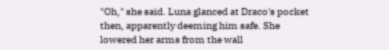"Oh," she said. Luna glanced at Draco's pocket then, apparently deeming him safe. She lowered her arms from the wall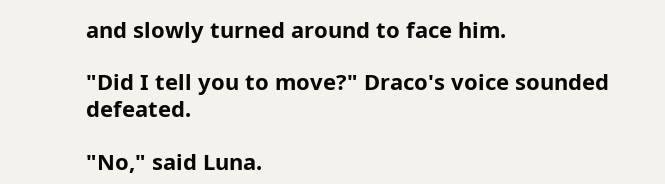and slowly turned around to face him.

"Did I tell you to move?" Draco's voice sounded defeated.

"No," said Luna.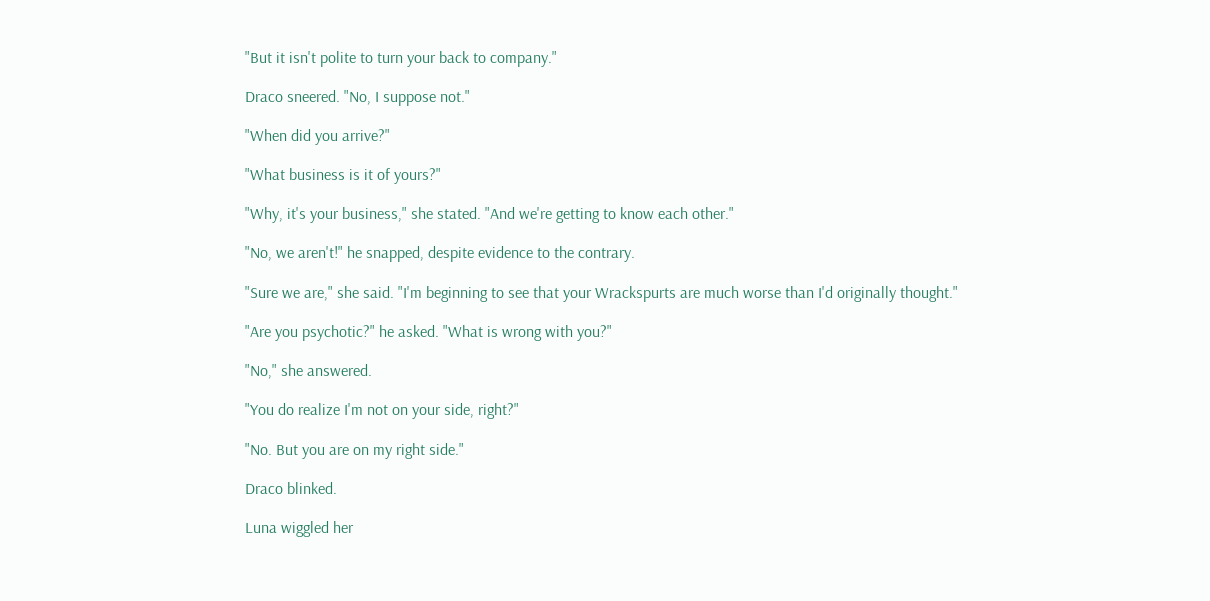"But it isn't polite to turn your back to company."

Draco sneered. "No, I suppose not."

"When did you arrive?"

"What business is it of yours?"

"Why, it's your business," she stated. "And we're getting to know each other."

"No, we aren't!" he snapped, despite evidence to the contrary.

"Sure we are," she said. "I'm beginning to see that your Wrackspurts are much worse than I'd originally thought."

"Are you psychotic?" he asked. "What is wrong with you?"

"No," she answered.

"You do realize I'm not on your side, right?"

"No. But you are on my right side."

Draco blinked.

Luna wiggled her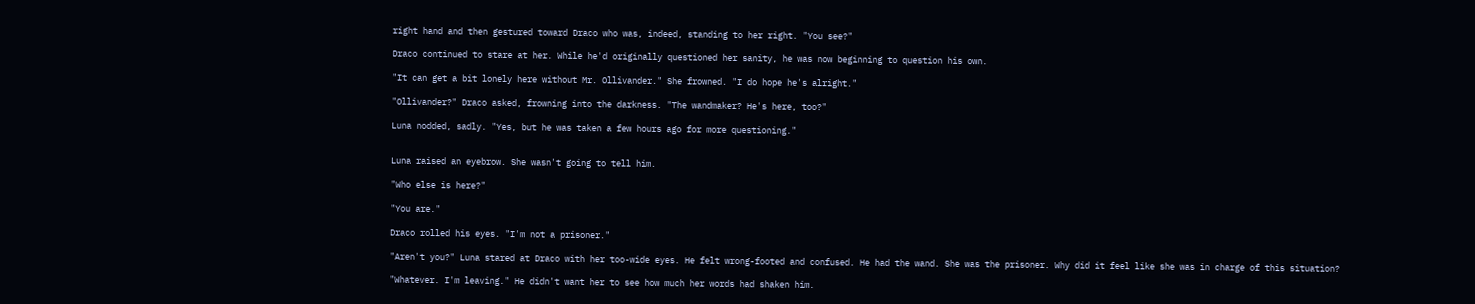right hand and then gestured toward Draco who was, indeed, standing to her right. "You see?"

Draco continued to stare at her. While he'd originally questioned her sanity, he was now beginning to question his own.

"It can get a bit lonely here without Mr. Ollivander." She frowned. "I do hope he's alright."

"Ollivander?" Draco asked, frowning into the darkness. "The wandmaker? He's here, too?"

Luna nodded, sadly. "Yes, but he was taken a few hours ago for more questioning."


Luna raised an eyebrow. She wasn't going to tell him.

"Who else is here?"

"You are."

Draco rolled his eyes. "I'm not a prisoner."

"Aren't you?" Luna stared at Draco with her too-wide eyes. He felt wrong-footed and confused. He had the wand. She was the prisoner. Why did it feel like she was in charge of this situation?

"Whatever. I'm leaving." He didn't want her to see how much her words had shaken him.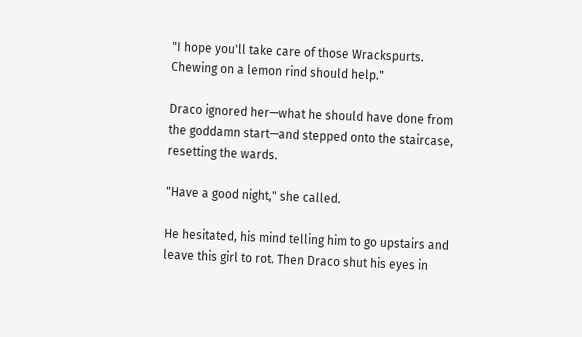"I hope you'll take care of those Wrackspurts. Chewing on a lemon rind should help."

Draco ignored her—what he should have done from the goddamn start—and stepped onto the staircase, resetting the wards.

"Have a good night," she called.

He hesitated, his mind telling him to go upstairs and leave this girl to rot. Then Draco shut his eyes in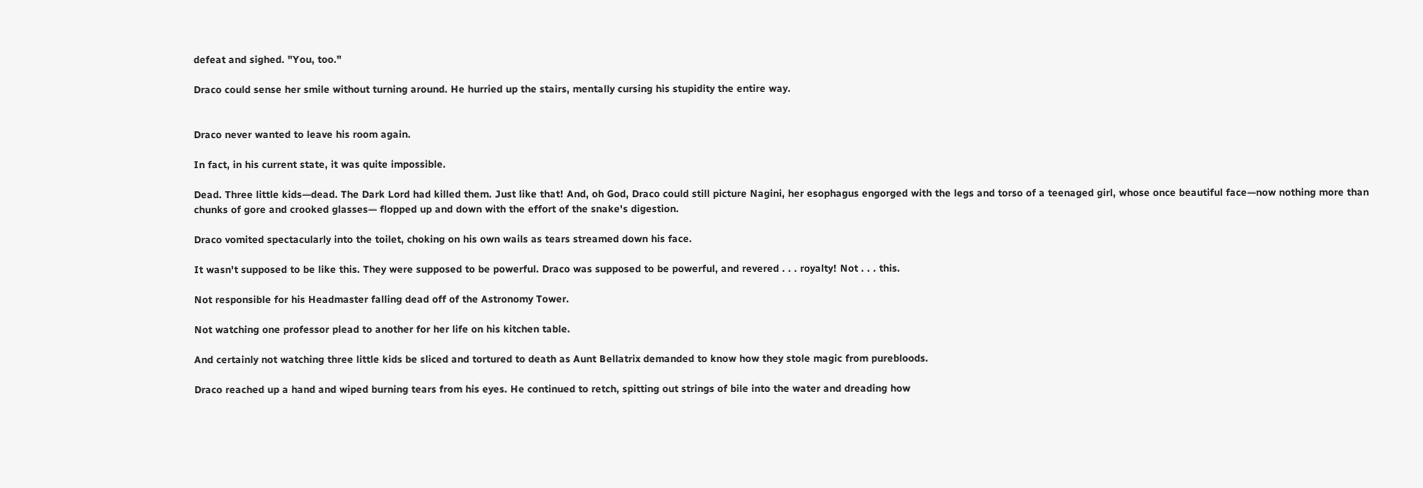defeat and sighed. "You, too."

Draco could sense her smile without turning around. He hurried up the stairs, mentally cursing his stupidity the entire way.


Draco never wanted to leave his room again.

In fact, in his current state, it was quite impossible.

Dead. Three little kids—dead. The Dark Lord had killed them. Just like that! And, oh God, Draco could still picture Nagini, her esophagus engorged with the legs and torso of a teenaged girl, whose once beautiful face—now nothing more than chunks of gore and crooked glasses— flopped up and down with the effort of the snake's digestion.

Draco vomited spectacularly into the toilet, choking on his own wails as tears streamed down his face.

It wasn't supposed to be like this. They were supposed to be powerful. Draco was supposed to be powerful, and revered . . . royalty! Not . . . this.

Not responsible for his Headmaster falling dead off of the Astronomy Tower.

Not watching one professor plead to another for her life on his kitchen table.

And certainly not watching three little kids be sliced and tortured to death as Aunt Bellatrix demanded to know how they stole magic from purebloods.

Draco reached up a hand and wiped burning tears from his eyes. He continued to retch, spitting out strings of bile into the water and dreading how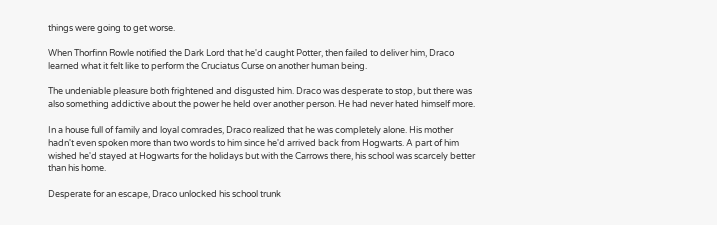things were going to get worse.

When Thorfinn Rowle notified the Dark Lord that he'd caught Potter, then failed to deliver him, Draco learned what it felt like to perform the Cruciatus Curse on another human being.

The undeniable pleasure both frightened and disgusted him. Draco was desperate to stop, but there was also something addictive about the power he held over another person. He had never hated himself more.

In a house full of family and loyal comrades, Draco realized that he was completely alone. His mother hadn't even spoken more than two words to him since he'd arrived back from Hogwarts. A part of him wished he'd stayed at Hogwarts for the holidays but with the Carrows there, his school was scarcely better than his home.

Desperate for an escape, Draco unlocked his school trunk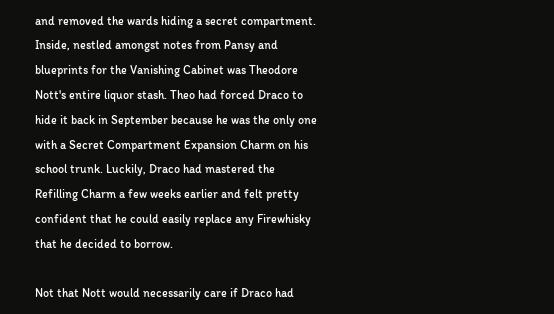and removed the wards hiding a secret compartment. Inside, nestled amongst notes from Pansy and blueprints for the Vanishing Cabinet was Theodore Nott's entire liquor stash. Theo had forced Draco to hide it back in September because he was the only one with a Secret Compartment Expansion Charm on his school trunk. Luckily, Draco had mastered the Refilling Charm a few weeks earlier and felt pretty confident that he could easily replace any Firewhisky that he decided to borrow.

Not that Nott would necessarily care if Draco had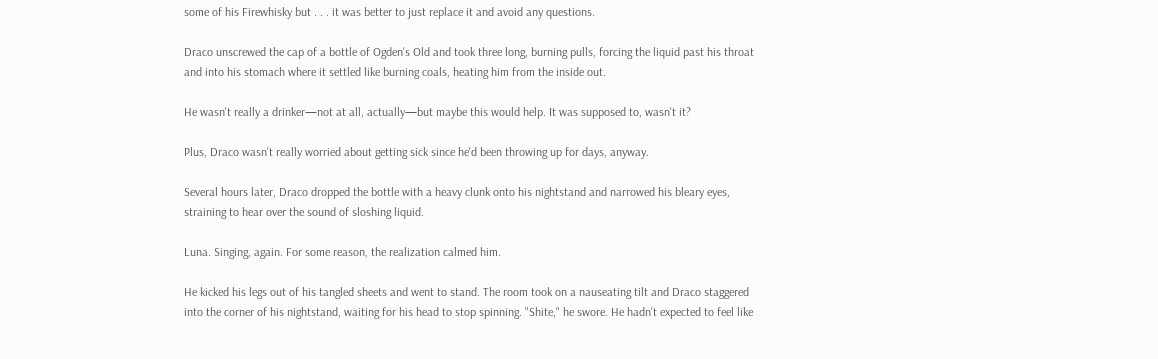some of his Firewhisky but . . . it was better to just replace it and avoid any questions.

Draco unscrewed the cap of a bottle of Ogden's Old and took three long, burning pulls, forcing the liquid past his throat and into his stomach where it settled like burning coals, heating him from the inside out.

He wasn't really a drinker—not at all, actually—but maybe this would help. It was supposed to, wasn't it?

Plus, Draco wasn't really worried about getting sick since he'd been throwing up for days, anyway.

Several hours later, Draco dropped the bottle with a heavy clunk onto his nightstand and narrowed his bleary eyes, straining to hear over the sound of sloshing liquid.

Luna. Singing, again. For some reason, the realization calmed him.

He kicked his legs out of his tangled sheets and went to stand. The room took on a nauseating tilt and Draco staggered into the corner of his nightstand, waiting for his head to stop spinning. "Shite," he swore. He hadn't expected to feel like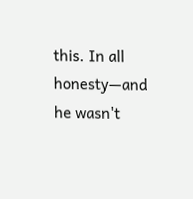this. In all honesty—and he wasn't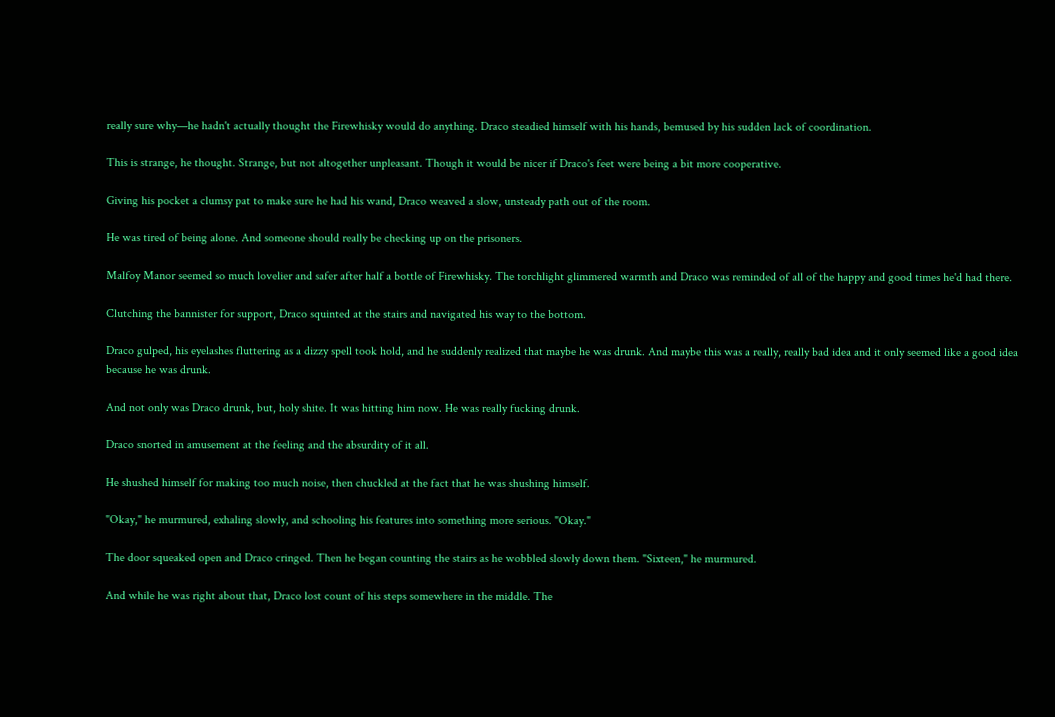really sure why—he hadn't actually thought the Firewhisky would do anything. Draco steadied himself with his hands, bemused by his sudden lack of coordination.

This is strange, he thought. Strange, but not altogether unpleasant. Though it would be nicer if Draco's feet were being a bit more cooperative.

Giving his pocket a clumsy pat to make sure he had his wand, Draco weaved a slow, unsteady path out of the room.

He was tired of being alone. And someone should really be checking up on the prisoners.

Malfoy Manor seemed so much lovelier and safer after half a bottle of Firewhisky. The torchlight glimmered warmth and Draco was reminded of all of the happy and good times he'd had there.

Clutching the bannister for support, Draco squinted at the stairs and navigated his way to the bottom.

Draco gulped, his eyelashes fluttering as a dizzy spell took hold, and he suddenly realized that maybe he was drunk. And maybe this was a really, really bad idea and it only seemed like a good idea because he was drunk.

And not only was Draco drunk, but, holy shite. It was hitting him now. He was really fucking drunk.

Draco snorted in amusement at the feeling and the absurdity of it all.

He shushed himself for making too much noise, then chuckled at the fact that he was shushing himself.

"Okay," he murmured, exhaling slowly, and schooling his features into something more serious. "Okay."

The door squeaked open and Draco cringed. Then he began counting the stairs as he wobbled slowly down them. "Sixteen," he murmured.

And while he was right about that, Draco lost count of his steps somewhere in the middle. The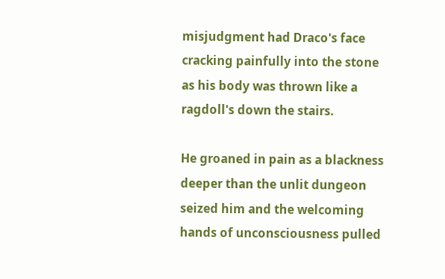misjudgment had Draco's face cracking painfully into the stone as his body was thrown like a ragdoll's down the stairs.

He groaned in pain as a blackness deeper than the unlit dungeon seized him and the welcoming hands of unconsciousness pulled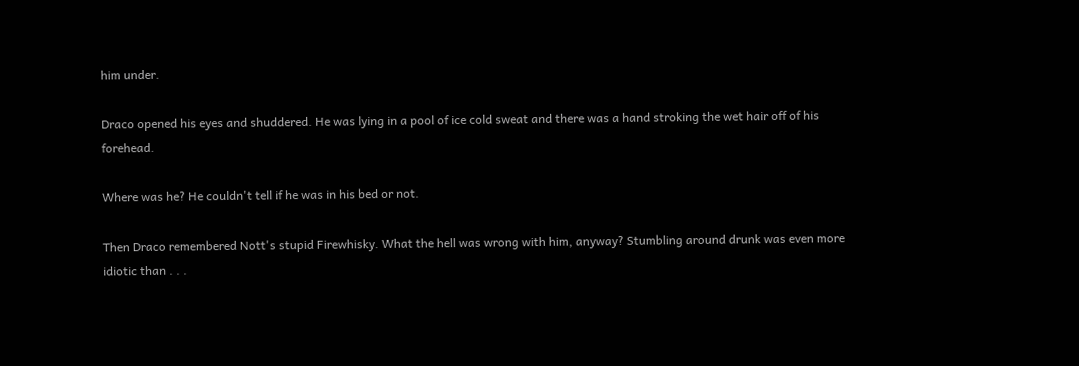him under.

Draco opened his eyes and shuddered. He was lying in a pool of ice cold sweat and there was a hand stroking the wet hair off of his forehead.

Where was he? He couldn't tell if he was in his bed or not.

Then Draco remembered Nott's stupid Firewhisky. What the hell was wrong with him, anyway? Stumbling around drunk was even more idiotic than . . .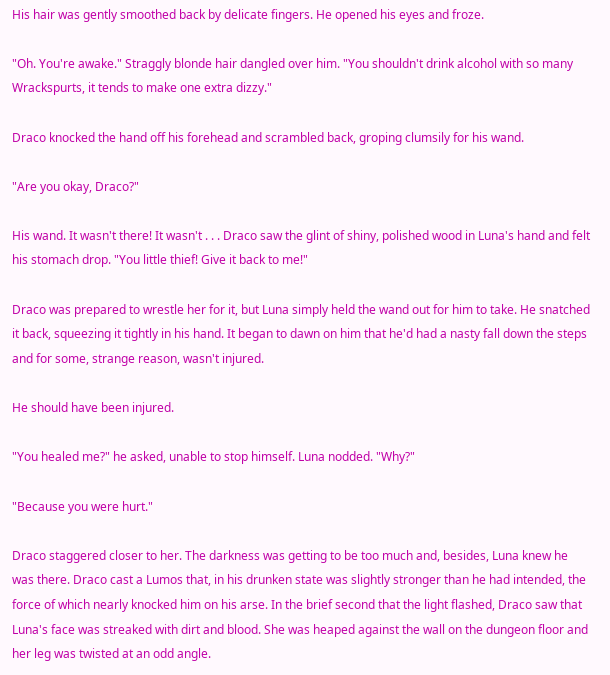His hair was gently smoothed back by delicate fingers. He opened his eyes and froze.

"Oh. You're awake." Straggly blonde hair dangled over him. "You shouldn't drink alcohol with so many Wrackspurts, it tends to make one extra dizzy."

Draco knocked the hand off his forehead and scrambled back, groping clumsily for his wand.

"Are you okay, Draco?"

His wand. It wasn't there! It wasn't . . . Draco saw the glint of shiny, polished wood in Luna's hand and felt his stomach drop. "You little thief! Give it back to me!"

Draco was prepared to wrestle her for it, but Luna simply held the wand out for him to take. He snatched it back, squeezing it tightly in his hand. It began to dawn on him that he'd had a nasty fall down the steps and for some, strange reason, wasn't injured.

He should have been injured.

"You healed me?" he asked, unable to stop himself. Luna nodded. "Why?"

"Because you were hurt."

Draco staggered closer to her. The darkness was getting to be too much and, besides, Luna knew he was there. Draco cast a Lumos that, in his drunken state was slightly stronger than he had intended, the force of which nearly knocked him on his arse. In the brief second that the light flashed, Draco saw that Luna's face was streaked with dirt and blood. She was heaped against the wall on the dungeon floor and her leg was twisted at an odd angle.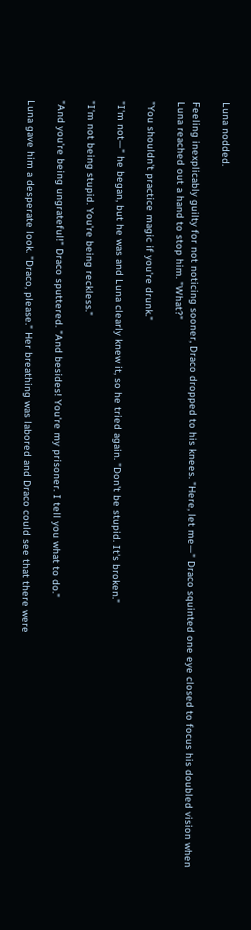Luna nodded.

Feeling inexplicably guilty for not noticing sooner, Draco dropped to his knees. "Here, let me—" Draco squinted one eye closed to focus his doubled vision when Luna reached out a hand to stop him. "What?"

"You shouldn't practice magic if you're drunk."

"I'm not—" he began, but he was and Luna clearly knew it, so he tried again. "Don't be stupid. It's broken."

"I'm not being stupid. You're being reckless."

"And you're being ungrateful!" Draco sputtered. "And besides! You're my prisoner. I tell you what to do."

Luna gave him a desperate look. "Draco, please." Her breathing was labored and Draco could see that there were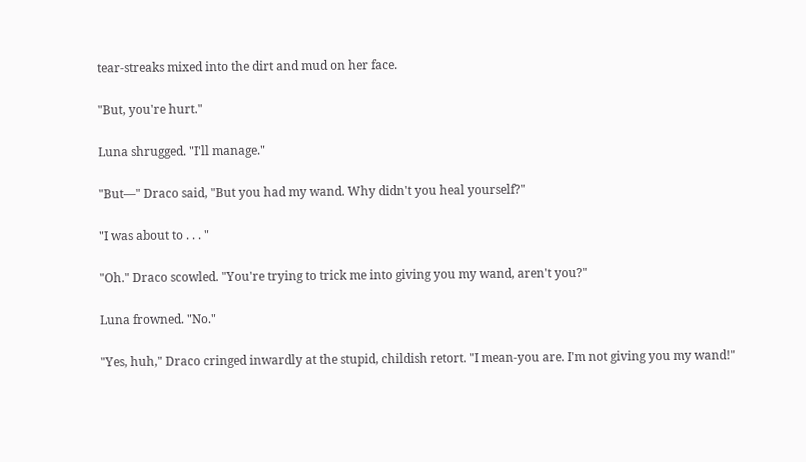tear-streaks mixed into the dirt and mud on her face.

"But, you're hurt."

Luna shrugged. "I'll manage."

"But—" Draco said, "But you had my wand. Why didn't you heal yourself?"

"I was about to . . . "

"Oh." Draco scowled. "You're trying to trick me into giving you my wand, aren't you?"

Luna frowned. "No."

"Yes, huh," Draco cringed inwardly at the stupid, childish retort. "I mean-you are. I'm not giving you my wand!"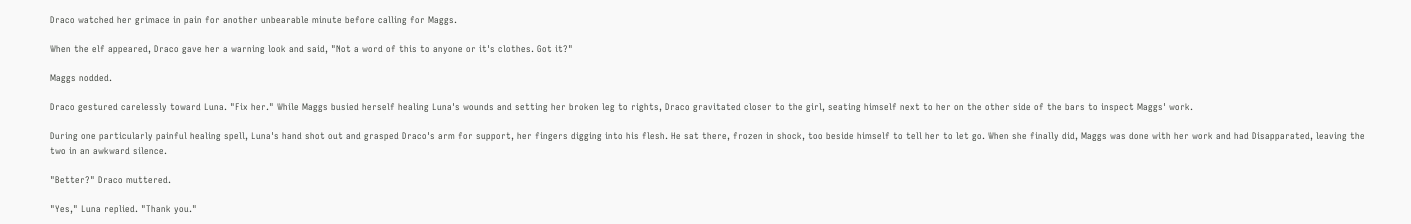Draco watched her grimace in pain for another unbearable minute before calling for Maggs.

When the elf appeared, Draco gave her a warning look and said, "Not a word of this to anyone or it's clothes. Got it?"

Maggs nodded.

Draco gestured carelessly toward Luna. "Fix her." While Maggs busied herself healing Luna's wounds and setting her broken leg to rights, Draco gravitated closer to the girl, seating himself next to her on the other side of the bars to inspect Maggs' work.

During one particularly painful healing spell, Luna's hand shot out and grasped Draco's arm for support, her fingers digging into his flesh. He sat there, frozen in shock, too beside himself to tell her to let go. When she finally did, Maggs was done with her work and had Disapparated, leaving the two in an awkward silence.

"Better?" Draco muttered.

"Yes," Luna replied. "Thank you."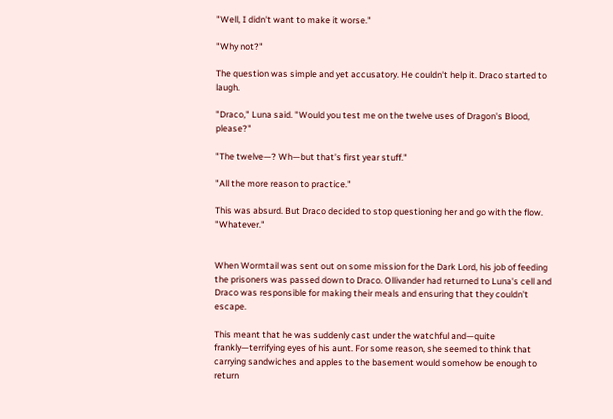"Well, I didn't want to make it worse."

"Why not?"

The question was simple and yet accusatory. He couldn't help it. Draco started to laugh.

"Draco," Luna said. "Would you test me on the twelve uses of Dragon's Blood, please?"

"The twelve—? Wh—but that's first year stuff."

"All the more reason to practice."

This was absurd. But Draco decided to stop questioning her and go with the flow. "Whatever."


When Wormtail was sent out on some mission for the Dark Lord, his job of feeding the prisoners was passed down to Draco. Ollivander had returned to Luna's cell and Draco was responsible for making their meals and ensuring that they couldn't escape.

This meant that he was suddenly cast under the watchful and—quite frankly—terrifying eyes of his aunt. For some reason, she seemed to think that carrying sandwiches and apples to the basement would somehow be enough to return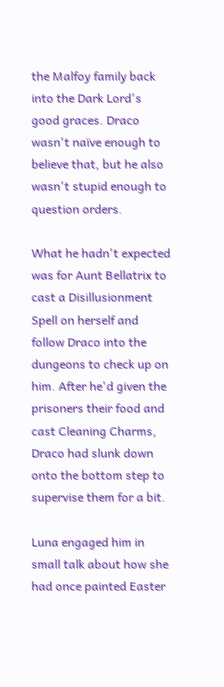the Malfoy family back into the Dark Lord's good graces. Draco wasn't naïve enough to believe that, but he also wasn't stupid enough to question orders.

What he hadn't expected was for Aunt Bellatrix to cast a Disillusionment Spell on herself and follow Draco into the dungeons to check up on him. After he'd given the prisoners their food and cast Cleaning Charms, Draco had slunk down onto the bottom step to supervise them for a bit.

Luna engaged him in small talk about how she had once painted Easter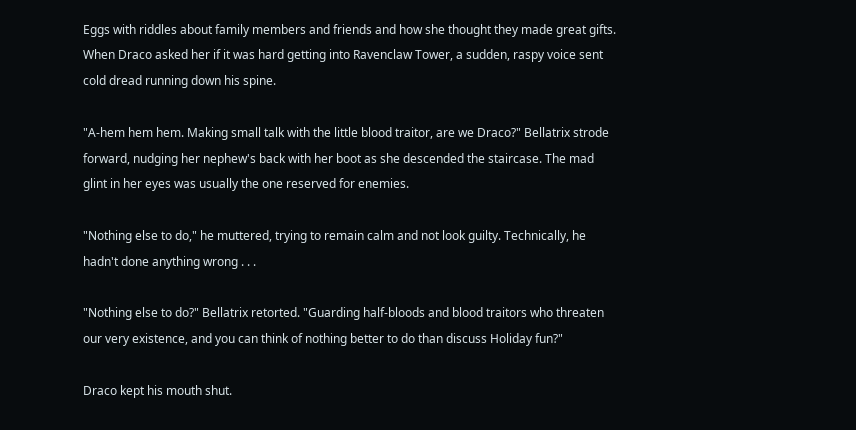Eggs with riddles about family members and friends and how she thought they made great gifts. When Draco asked her if it was hard getting into Ravenclaw Tower, a sudden, raspy voice sent cold dread running down his spine.

"A-hem hem hem. Making small talk with the little blood traitor, are we Draco?" Bellatrix strode forward, nudging her nephew's back with her boot as she descended the staircase. The mad glint in her eyes was usually the one reserved for enemies.

"Nothing else to do," he muttered, trying to remain calm and not look guilty. Technically, he hadn't done anything wrong . . .

"Nothing else to do?" Bellatrix retorted. "Guarding half-bloods and blood traitors who threaten our very existence, and you can think of nothing better to do than discuss Holiday fun?"

Draco kept his mouth shut.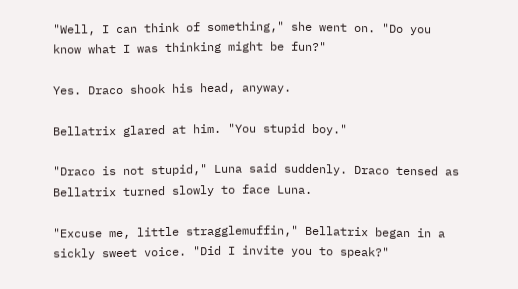"Well, I can think of something," she went on. "Do you know what I was thinking might be fun?"

Yes. Draco shook his head, anyway.

Bellatrix glared at him. "You stupid boy."

"Draco is not stupid," Luna said suddenly. Draco tensed as Bellatrix turned slowly to face Luna.

"Excuse me, little stragglemuffin," Bellatrix began in a sickly sweet voice. "Did I invite you to speak?"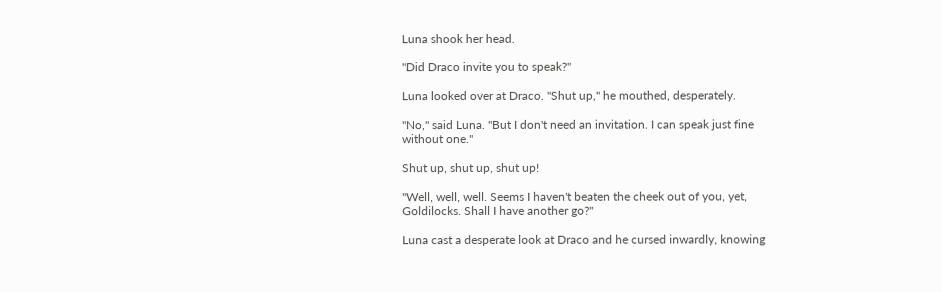Luna shook her head.

"Did Draco invite you to speak?"

Luna looked over at Draco. "Shut up," he mouthed, desperately.

"No," said Luna. "But I don't need an invitation. I can speak just fine without one."

Shut up, shut up, shut up!

"Well, well, well. Seems I haven't beaten the cheek out of you, yet, Goldilocks. Shall I have another go?"

Luna cast a desperate look at Draco and he cursed inwardly, knowing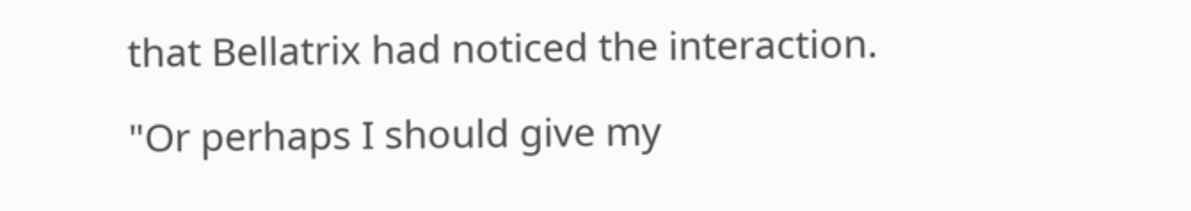that Bellatrix had noticed the interaction.

"Or perhaps I should give my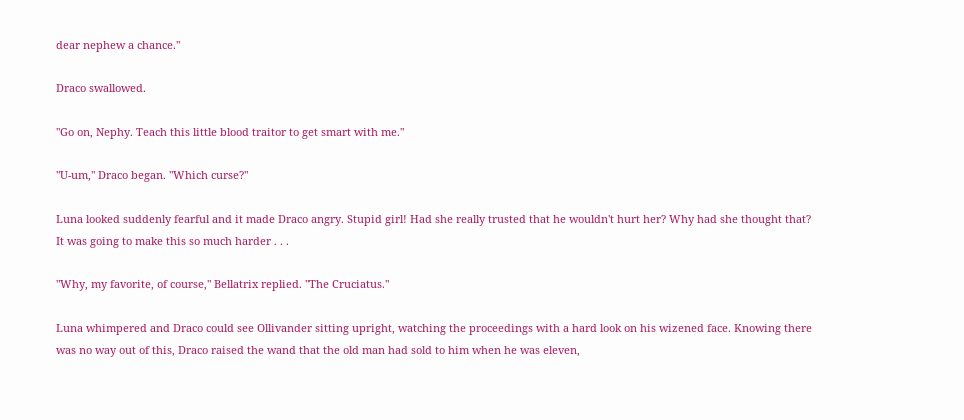dear nephew a chance."

Draco swallowed.

"Go on, Nephy. Teach this little blood traitor to get smart with me."

"U-um," Draco began. "Which curse?"

Luna looked suddenly fearful and it made Draco angry. Stupid girl! Had she really trusted that he wouldn't hurt her? Why had she thought that? It was going to make this so much harder . . .

"Why, my favorite, of course," Bellatrix replied. "The Cruciatus."

Luna whimpered and Draco could see Ollivander sitting upright, watching the proceedings with a hard look on his wizened face. Knowing there was no way out of this, Draco raised the wand that the old man had sold to him when he was eleven,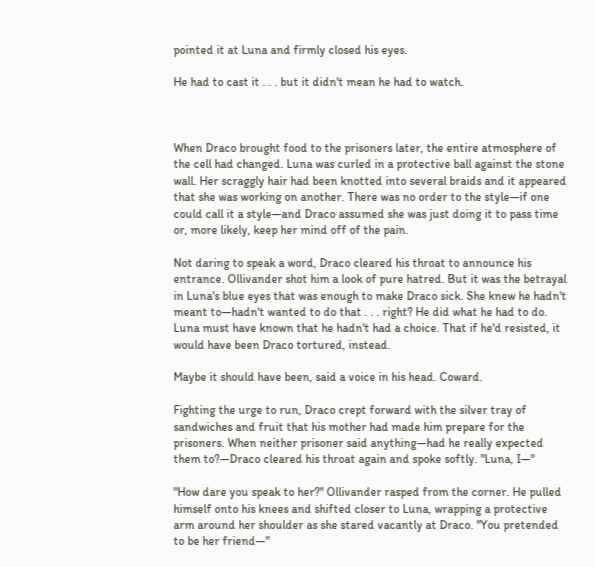pointed it at Luna and firmly closed his eyes.

He had to cast it . . . but it didn't mean he had to watch.



When Draco brought food to the prisoners later, the entire atmosphere of the cell had changed. Luna was curled in a protective ball against the stone wall. Her scraggly hair had been knotted into several braids and it appeared that she was working on another. There was no order to the style—if one could call it a style—and Draco assumed she was just doing it to pass time or, more likely, keep her mind off of the pain.

Not daring to speak a word, Draco cleared his throat to announce his entrance. Ollivander shot him a look of pure hatred. But it was the betrayal in Luna's blue eyes that was enough to make Draco sick. She knew he hadn't meant to—hadn't wanted to do that . . . right? He did what he had to do. Luna must have known that he hadn't had a choice. That if he'd resisted, it would have been Draco tortured, instead.

Maybe it should have been, said a voice in his head. Coward.

Fighting the urge to run, Draco crept forward with the silver tray of sandwiches and fruit that his mother had made him prepare for the prisoners. When neither prisoner said anything—had he really expected them to?—Draco cleared his throat again and spoke softly. "Luna, I—"

"How dare you speak to her?" Ollivander rasped from the corner. He pulled himself onto his knees and shifted closer to Luna, wrapping a protective arm around her shoulder as she stared vacantly at Draco. "You pretended to be her friend—"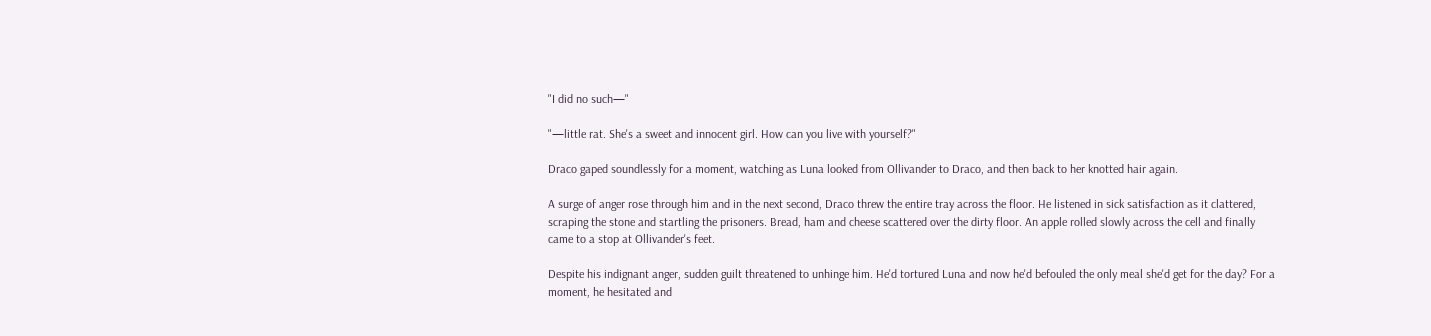"I did no such—"

"—little rat. She's a sweet and innocent girl. How can you live with yourself?"

Draco gaped soundlessly for a moment, watching as Luna looked from Ollivander to Draco, and then back to her knotted hair again.

A surge of anger rose through him and in the next second, Draco threw the entire tray across the floor. He listened in sick satisfaction as it clattered, scraping the stone and startling the prisoners. Bread, ham and cheese scattered over the dirty floor. An apple rolled slowly across the cell and finally came to a stop at Ollivander's feet.

Despite his indignant anger, sudden guilt threatened to unhinge him. He'd tortured Luna and now he'd befouled the only meal she'd get for the day? For a moment, he hesitated and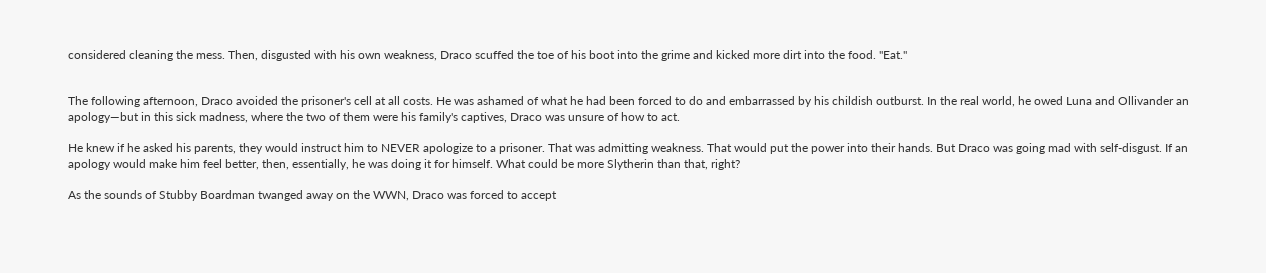considered cleaning the mess. Then, disgusted with his own weakness, Draco scuffed the toe of his boot into the grime and kicked more dirt into the food. "Eat."


The following afternoon, Draco avoided the prisoner's cell at all costs. He was ashamed of what he had been forced to do and embarrassed by his childish outburst. In the real world, he owed Luna and Ollivander an apology—but in this sick madness, where the two of them were his family's captives, Draco was unsure of how to act.

He knew if he asked his parents, they would instruct him to NEVER apologize to a prisoner. That was admitting weakness. That would put the power into their hands. But Draco was going mad with self-disgust. If an apology would make him feel better, then, essentially, he was doing it for himself. What could be more Slytherin than that, right?

As the sounds of Stubby Boardman twanged away on the WWN, Draco was forced to accept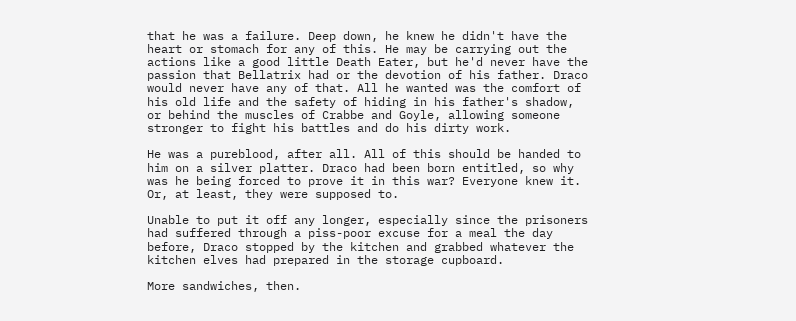that he was a failure. Deep down, he knew he didn't have the heart or stomach for any of this. He may be carrying out the actions like a good little Death Eater, but he'd never have the passion that Bellatrix had or the devotion of his father. Draco would never have any of that. All he wanted was the comfort of his old life and the safety of hiding in his father's shadow, or behind the muscles of Crabbe and Goyle, allowing someone stronger to fight his battles and do his dirty work.

He was a pureblood, after all. All of this should be handed to him on a silver platter. Draco had been born entitled, so why was he being forced to prove it in this war? Everyone knew it. Or, at least, they were supposed to.

Unable to put it off any longer, especially since the prisoners had suffered through a piss-poor excuse for a meal the day before, Draco stopped by the kitchen and grabbed whatever the kitchen elves had prepared in the storage cupboard.

More sandwiches, then.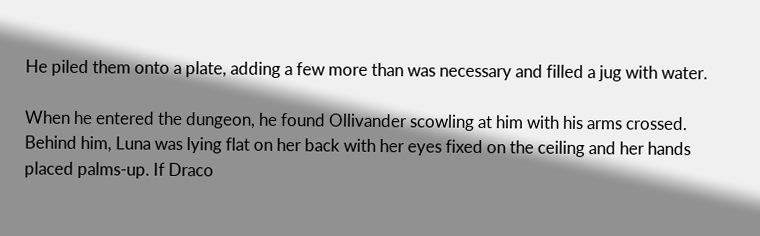He piled them onto a plate, adding a few more than was necessary and filled a jug with water.

When he entered the dungeon, he found Ollivander scowling at him with his arms crossed. Behind him, Luna was lying flat on her back with her eyes fixed on the ceiling and her hands placed palms-up. If Draco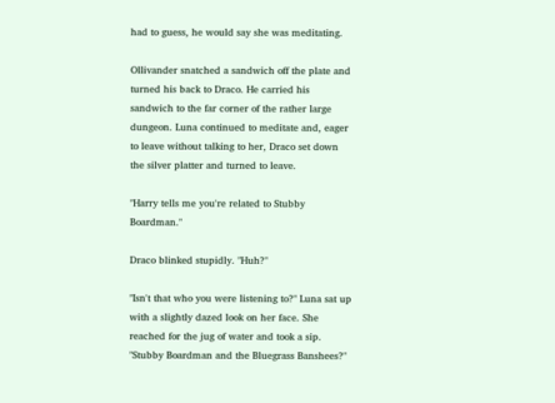had to guess, he would say she was meditating.

Ollivander snatched a sandwich off the plate and turned his back to Draco. He carried his sandwich to the far corner of the rather large dungeon. Luna continued to meditate and, eager to leave without talking to her, Draco set down the silver platter and turned to leave.

"Harry tells me you're related to Stubby Boardman."

Draco blinked stupidly. "Huh?"

"Isn't that who you were listening to?" Luna sat up with a slightly dazed look on her face. She reached for the jug of water and took a sip. "Stubby Boardman and the Bluegrass Banshees?"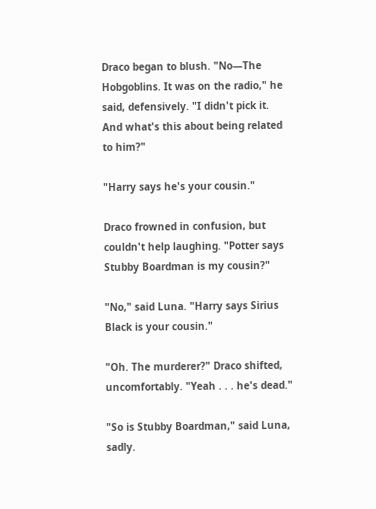Draco began to blush. "No—The Hobgoblins. It was on the radio," he said, defensively. "I didn't pick it. And what's this about being related to him?"

"Harry says he's your cousin."

Draco frowned in confusion, but couldn't help laughing. "Potter says Stubby Boardman is my cousin?"

"No," said Luna. "Harry says Sirius Black is your cousin."

"Oh. The murderer?" Draco shifted, uncomfortably. "Yeah . . . he's dead."

"So is Stubby Boardman," said Luna, sadly.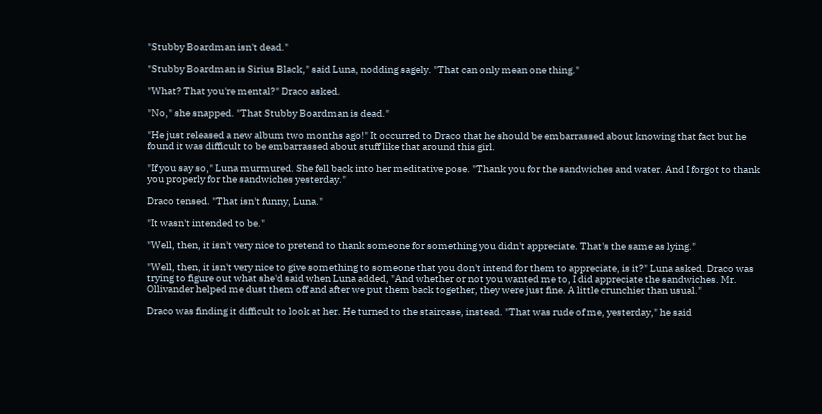"Stubby Boardman isn't dead."

"Stubby Boardman is Sirius Black," said Luna, nodding sagely. "That can only mean one thing."

"What? That you're mental?" Draco asked.

"No," she snapped. "That Stubby Boardman is dead."

"He just released a new album two months ago!" It occurred to Draco that he should be embarrassed about knowing that fact but he found it was difficult to be embarrassed about stuff like that around this girl.

"If you say so," Luna murmured. She fell back into her meditative pose. "Thank you for the sandwiches and water. And I forgot to thank you properly for the sandwiches yesterday."

Draco tensed. "That isn't funny, Luna."

"It wasn't intended to be."

"Well, then, it isn't very nice to pretend to thank someone for something you didn't appreciate. That's the same as lying."

"Well, then, it isn't very nice to give something to someone that you don't intend for them to appreciate, is it?" Luna asked. Draco was trying to figure out what she'd said when Luna added, "And whether or not you wanted me to, I did appreciate the sandwiches. Mr. Ollivander helped me dust them off and after we put them back together, they were just fine. A little crunchier than usual."

Draco was finding it difficult to look at her. He turned to the staircase, instead. "That was rude of me, yesterday," he said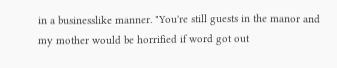in a businesslike manner. "You're still guests in the manor and my mother would be horrified if word got out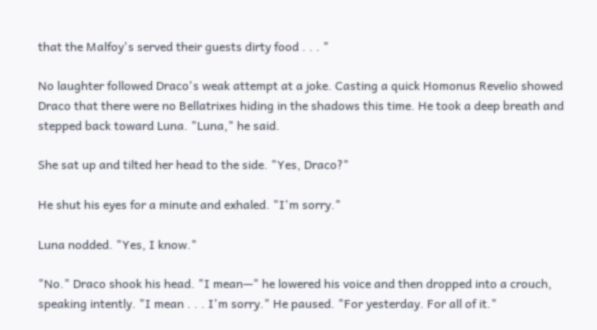that the Malfoy's served their guests dirty food . . . "

No laughter followed Draco's weak attempt at a joke. Casting a quick Homonus Revelio showed Draco that there were no Bellatrixes hiding in the shadows this time. He took a deep breath and stepped back toward Luna. "Luna," he said.

She sat up and tilted her head to the side. "Yes, Draco?"

He shut his eyes for a minute and exhaled. "I'm sorry."

Luna nodded. "Yes, I know."

"No." Draco shook his head. "I mean—" he lowered his voice and then dropped into a crouch, speaking intently. "I mean . . . I'm sorry." He paused. "For yesterday. For all of it."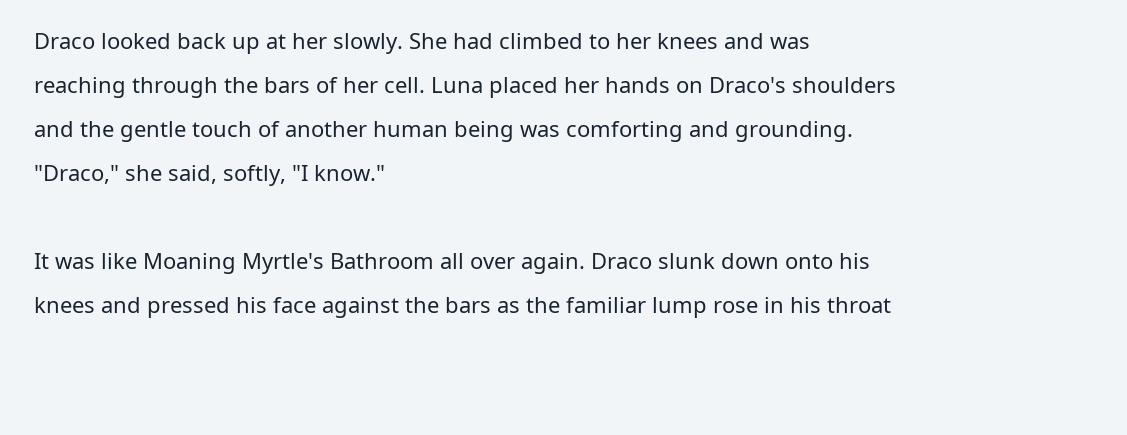Draco looked back up at her slowly. She had climbed to her knees and was reaching through the bars of her cell. Luna placed her hands on Draco's shoulders and the gentle touch of another human being was comforting and grounding. "Draco," she said, softly, "I know."

It was like Moaning Myrtle's Bathroom all over again. Draco slunk down onto his knees and pressed his face against the bars as the familiar lump rose in his throat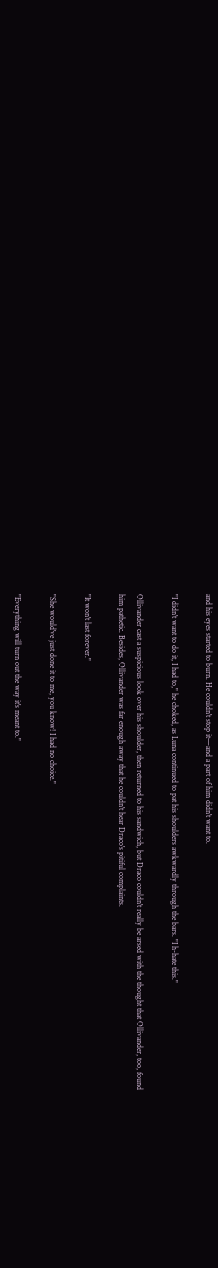and his eyes started to burn. He couldn't stop it—and a part of him didn't want to.

"I didn't want to do it, I had to," he choked, as Luna continued to pat his shoulders awkwardly through the bars. "I h-hate this."

Ollivander cast a suspicious look over his shoulder, then returned to his sandwich, but Draco couldn't really be arsed with the thought that Ollivander, too, found him pathetic. Besides, Ollivander was far enough away that he couldn't hear Draco's pitiful complaints.

"It won't last forever."

"She would've just done it to me, you know! I had no choice."

"Everything will turn out the way it's meant to."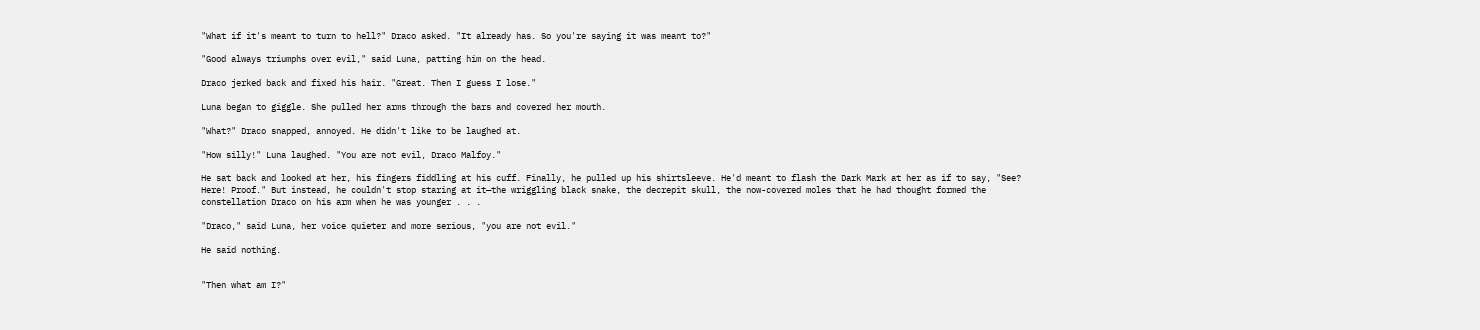"What if it's meant to turn to hell?" Draco asked. "It already has. So you're saying it was meant to?"

"Good always triumphs over evil," said Luna, patting him on the head.

Draco jerked back and fixed his hair. "Great. Then I guess I lose."

Luna began to giggle. She pulled her arms through the bars and covered her mouth.

"What?" Draco snapped, annoyed. He didn't like to be laughed at.

"How silly!" Luna laughed. "You are not evil, Draco Malfoy."

He sat back and looked at her, his fingers fiddling at his cuff. Finally, he pulled up his shirtsleeve. He'd meant to flash the Dark Mark at her as if to say, "See? Here! Proof." But instead, he couldn't stop staring at it—the wriggling black snake, the decrepit skull, the now-covered moles that he had thought formed the constellation Draco on his arm when he was younger . . .

"Draco," said Luna, her voice quieter and more serious, "you are not evil."

He said nothing.


"Then what am I?"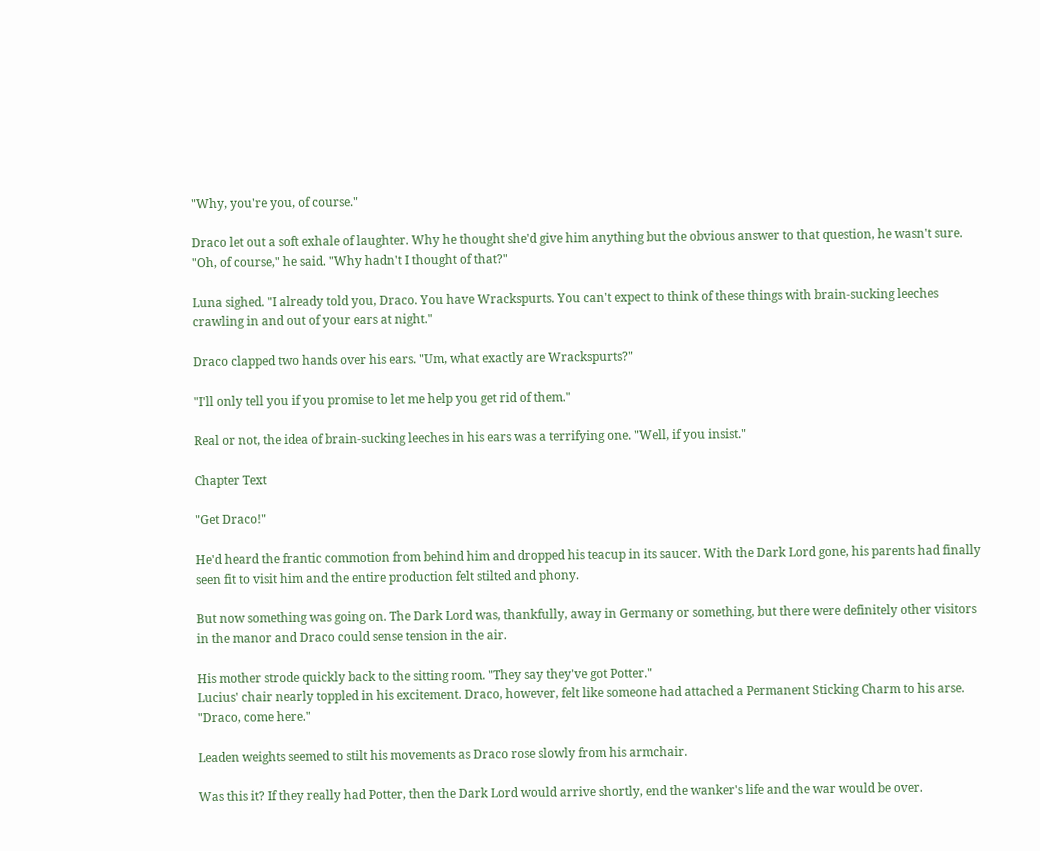"Why, you're you, of course."

Draco let out a soft exhale of laughter. Why he thought she'd give him anything but the obvious answer to that question, he wasn't sure. "Oh, of course," he said. "Why hadn't I thought of that?"

Luna sighed. "I already told you, Draco. You have Wrackspurts. You can't expect to think of these things with brain-sucking leeches crawling in and out of your ears at night."

Draco clapped two hands over his ears. "Um, what exactly are Wrackspurts?"

"I'll only tell you if you promise to let me help you get rid of them."

Real or not, the idea of brain-sucking leeches in his ears was a terrifying one. "Well, if you insist."

Chapter Text

"Get Draco!"

He'd heard the frantic commotion from behind him and dropped his teacup in its saucer. With the Dark Lord gone, his parents had finally seen fit to visit him and the entire production felt stilted and phony.

But now something was going on. The Dark Lord was, thankfully, away in Germany or something, but there were definitely other visitors in the manor and Draco could sense tension in the air.

His mother strode quickly back to the sitting room. "They say they've got Potter."
Lucius' chair nearly toppled in his excitement. Draco, however, felt like someone had attached a Permanent Sticking Charm to his arse. "Draco, come here."

Leaden weights seemed to stilt his movements as Draco rose slowly from his armchair.

Was this it? If they really had Potter, then the Dark Lord would arrive shortly, end the wanker's life and the war would be over.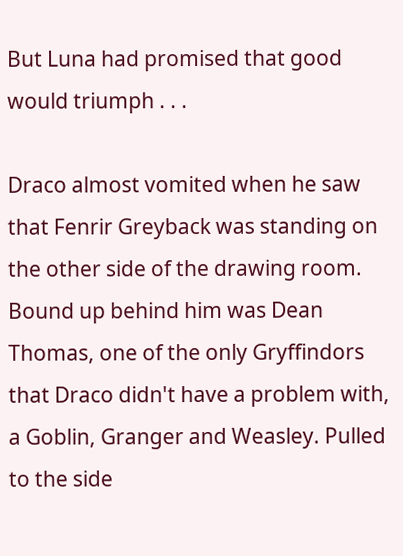But Luna had promised that good would triumph . . .

Draco almost vomited when he saw that Fenrir Greyback was standing on the other side of the drawing room. Bound up behind him was Dean Thomas, one of the only Gryffindors that Draco didn't have a problem with, a Goblin, Granger and Weasley. Pulled to the side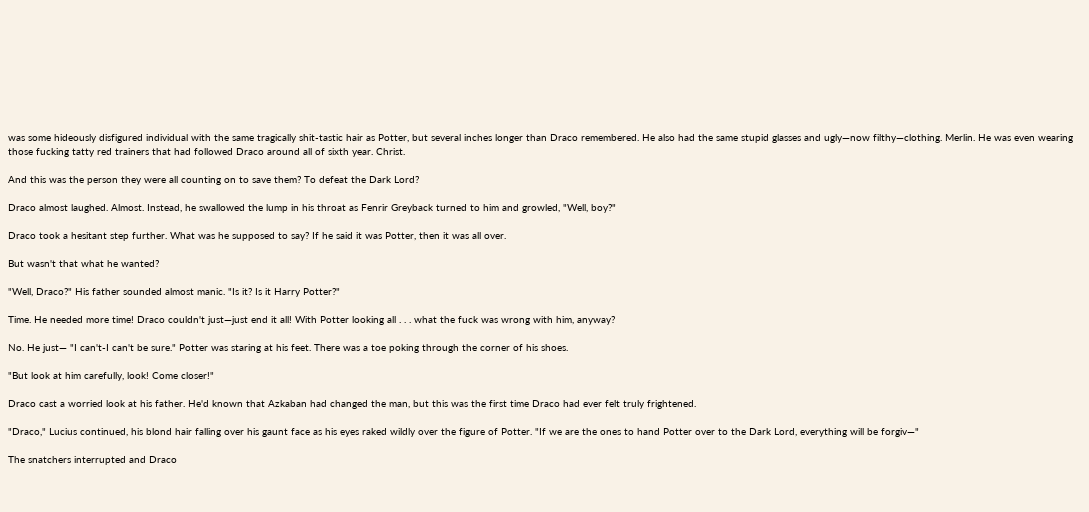was some hideously disfigured individual with the same tragically shit-tastic hair as Potter, but several inches longer than Draco remembered. He also had the same stupid glasses and ugly—now filthy—clothing. Merlin. He was even wearing those fucking tatty red trainers that had followed Draco around all of sixth year. Christ.

And this was the person they were all counting on to save them? To defeat the Dark Lord?

Draco almost laughed. Almost. Instead, he swallowed the lump in his throat as Fenrir Greyback turned to him and growled, "Well, boy?"

Draco took a hesitant step further. What was he supposed to say? If he said it was Potter, then it was all over.

But wasn't that what he wanted?

"Well, Draco?" His father sounded almost manic. "Is it? Is it Harry Potter?"

Time. He needed more time! Draco couldn't just—just end it all! With Potter looking all . . . what the fuck was wrong with him, anyway?

No. He just— "I can't-I can't be sure." Potter was staring at his feet. There was a toe poking through the corner of his shoes.

"But look at him carefully, look! Come closer!"

Draco cast a worried look at his father. He'd known that Azkaban had changed the man, but this was the first time Draco had ever felt truly frightened.

"Draco," Lucius continued, his blond hair falling over his gaunt face as his eyes raked wildly over the figure of Potter. "If we are the ones to hand Potter over to the Dark Lord, everything will be forgiv—"

The snatchers interrupted and Draco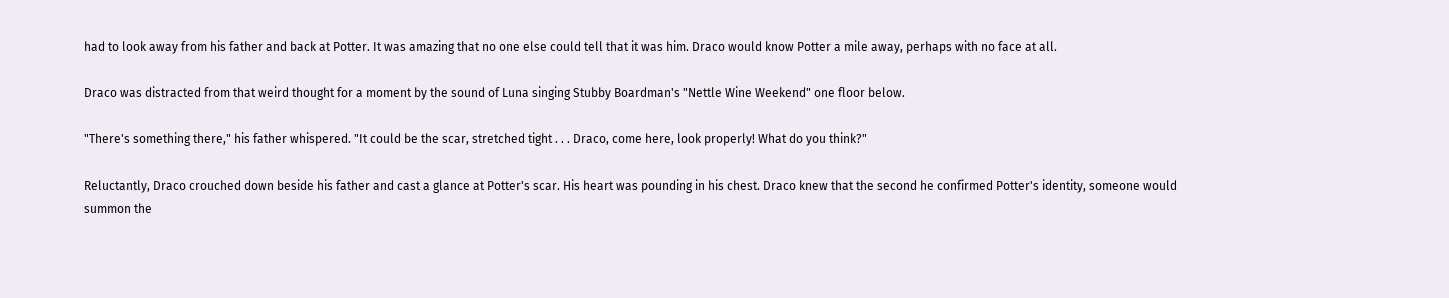had to look away from his father and back at Potter. It was amazing that no one else could tell that it was him. Draco would know Potter a mile away, perhaps with no face at all.

Draco was distracted from that weird thought for a moment by the sound of Luna singing Stubby Boardman's "Nettle Wine Weekend" one floor below.

"There's something there," his father whispered. "It could be the scar, stretched tight . . . Draco, come here, look properly! What do you think?"

Reluctantly, Draco crouched down beside his father and cast a glance at Potter's scar. His heart was pounding in his chest. Draco knew that the second he confirmed Potter's identity, someone would summon the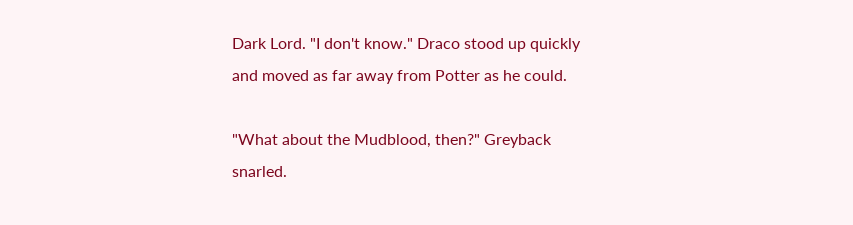Dark Lord. "I don't know." Draco stood up quickly and moved as far away from Potter as he could.

"What about the Mudblood, then?" Greyback snarled.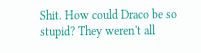Shit. How could Draco be so stupid? They weren't all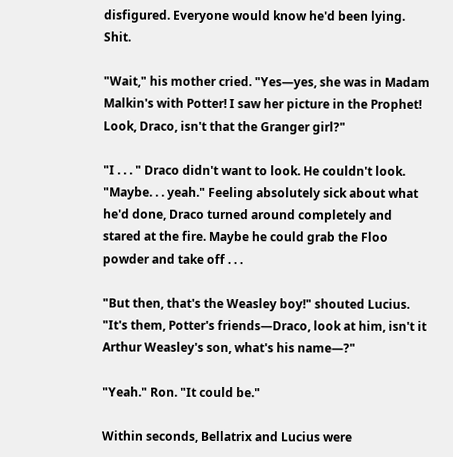disfigured. Everyone would know he'd been lying. Shit.

"Wait," his mother cried. "Yes—yes, she was in Madam Malkin's with Potter! I saw her picture in the Prophet! Look, Draco, isn't that the Granger girl?"

"I . . . " Draco didn't want to look. He couldn't look. "Maybe. . . yeah." Feeling absolutely sick about what he'd done, Draco turned around completely and stared at the fire. Maybe he could grab the Floo powder and take off . . .

"But then, that's the Weasley boy!" shouted Lucius. "It's them, Potter's friends—Draco, look at him, isn't it Arthur Weasley's son, what's his name—?"

"Yeah." Ron. "It could be."

Within seconds, Bellatrix and Lucius were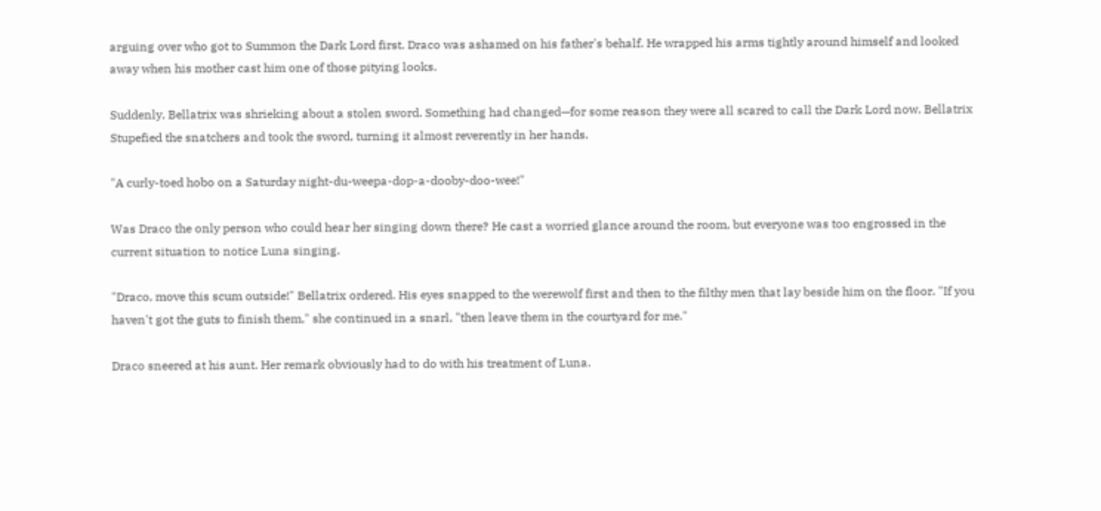arguing over who got to Summon the Dark Lord first. Draco was ashamed on his father's behalf. He wrapped his arms tightly around himself and looked away when his mother cast him one of those pitying looks.

Suddenly, Bellatrix was shrieking about a stolen sword. Something had changed—for some reason they were all scared to call the Dark Lord now. Bellatrix Stupefied the snatchers and took the sword, turning it almost reverently in her hands.

"A curly-toed hobo on a Saturday night-du-weepa-dop-a-dooby-doo-wee!"

Was Draco the only person who could hear her singing down there? He cast a worried glance around the room, but everyone was too engrossed in the current situation to notice Luna singing.

"Draco, move this scum outside!" Bellatrix ordered. His eyes snapped to the werewolf first and then to the filthy men that lay beside him on the floor. "If you haven't got the guts to finish them," she continued in a snarl, "then leave them in the courtyard for me."

Draco sneered at his aunt. Her remark obviously had to do with his treatment of Luna.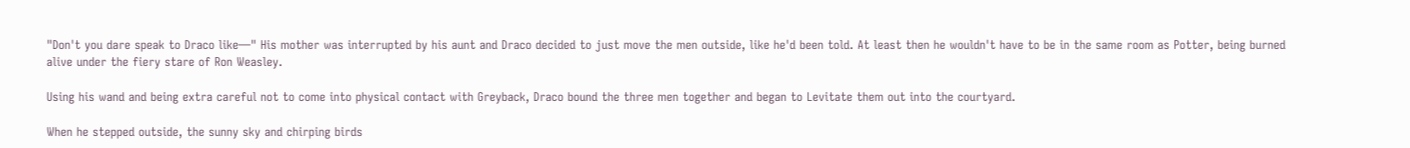"Don't you dare speak to Draco like—" His mother was interrupted by his aunt and Draco decided to just move the men outside, like he'd been told. At least then he wouldn't have to be in the same room as Potter, being burned alive under the fiery stare of Ron Weasley.

Using his wand and being extra careful not to come into physical contact with Greyback, Draco bound the three men together and began to Levitate them out into the courtyard.

When he stepped outside, the sunny sky and chirping birds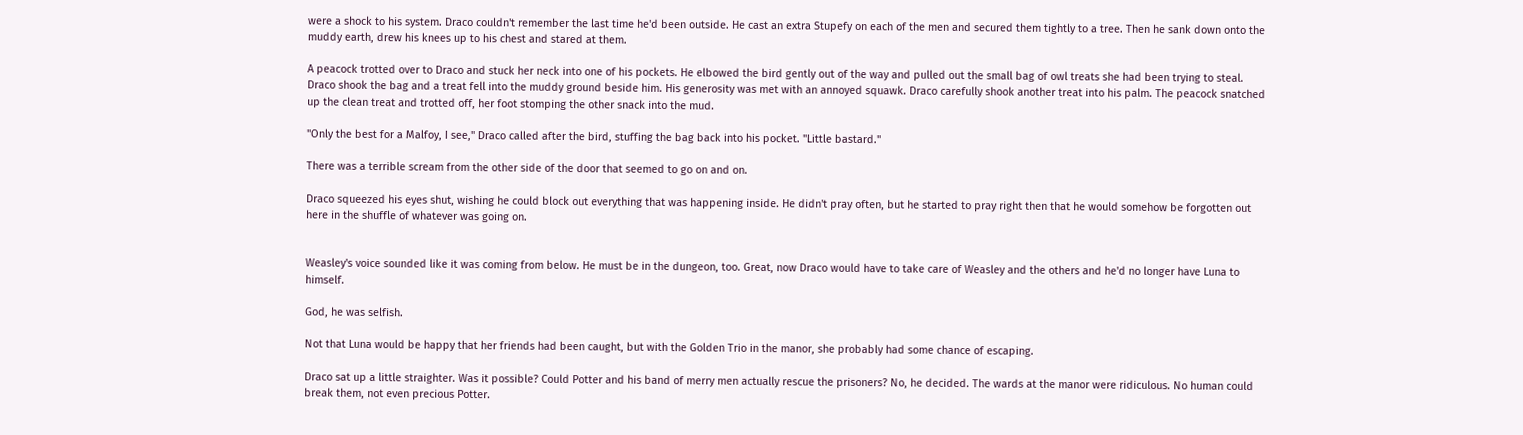were a shock to his system. Draco couldn't remember the last time he'd been outside. He cast an extra Stupefy on each of the men and secured them tightly to a tree. Then he sank down onto the muddy earth, drew his knees up to his chest and stared at them.

A peacock trotted over to Draco and stuck her neck into one of his pockets. He elbowed the bird gently out of the way and pulled out the small bag of owl treats she had been trying to steal. Draco shook the bag and a treat fell into the muddy ground beside him. His generosity was met with an annoyed squawk. Draco carefully shook another treat into his palm. The peacock snatched up the clean treat and trotted off, her foot stomping the other snack into the mud.

"Only the best for a Malfoy, I see," Draco called after the bird, stuffing the bag back into his pocket. "Little bastard."

There was a terrible scream from the other side of the door that seemed to go on and on.

Draco squeezed his eyes shut, wishing he could block out everything that was happening inside. He didn't pray often, but he started to pray right then that he would somehow be forgotten out here in the shuffle of whatever was going on.


Weasley's voice sounded like it was coming from below. He must be in the dungeon, too. Great, now Draco would have to take care of Weasley and the others and he'd no longer have Luna to himself.

God, he was selfish.

Not that Luna would be happy that her friends had been caught, but with the Golden Trio in the manor, she probably had some chance of escaping.

Draco sat up a little straighter. Was it possible? Could Potter and his band of merry men actually rescue the prisoners? No, he decided. The wards at the manor were ridiculous. No human could break them, not even precious Potter.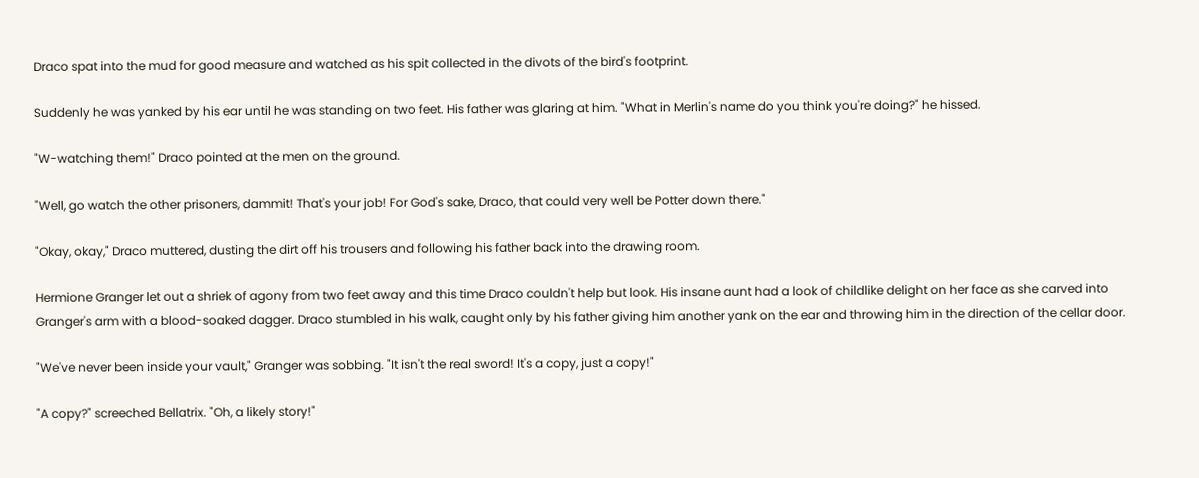Draco spat into the mud for good measure and watched as his spit collected in the divots of the bird's footprint.

Suddenly he was yanked by his ear until he was standing on two feet. His father was glaring at him. "What in Merlin's name do you think you're doing?" he hissed.

"W-watching them!" Draco pointed at the men on the ground.

"Well, go watch the other prisoners, dammit! That's your job! For God's sake, Draco, that could very well be Potter down there."

"Okay, okay," Draco muttered, dusting the dirt off his trousers and following his father back into the drawing room.

Hermione Granger let out a shriek of agony from two feet away and this time Draco couldn't help but look. His insane aunt had a look of childlike delight on her face as she carved into Granger's arm with a blood-soaked dagger. Draco stumbled in his walk, caught only by his father giving him another yank on the ear and throwing him in the direction of the cellar door.

"We've never been inside your vault," Granger was sobbing. "It isn't the real sword! It's a copy, just a copy!"

"A copy?" screeched Bellatrix. "Oh, a likely story!"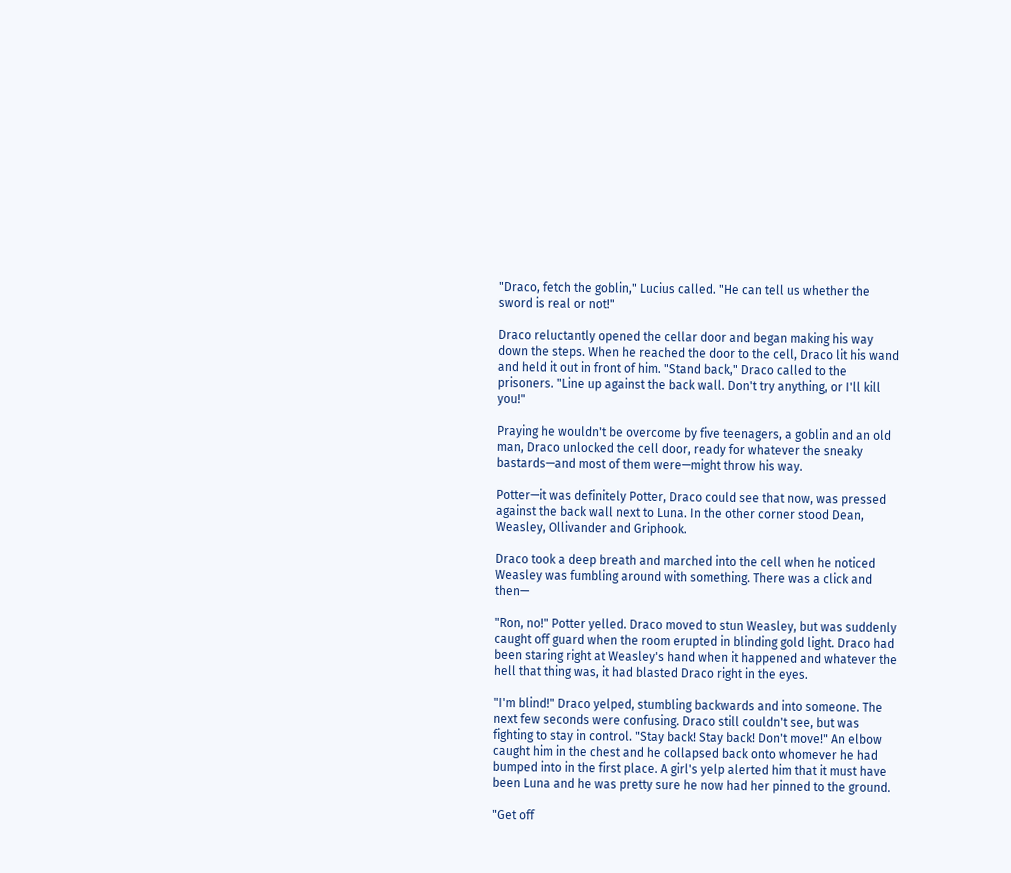"Draco, fetch the goblin," Lucius called. "He can tell us whether the sword is real or not!"

Draco reluctantly opened the cellar door and began making his way down the steps. When he reached the door to the cell, Draco lit his wand and held it out in front of him. "Stand back," Draco called to the prisoners. "Line up against the back wall. Don't try anything, or I'll kill you!"

Praying he wouldn't be overcome by five teenagers, a goblin and an old man, Draco unlocked the cell door, ready for whatever the sneaky bastards—and most of them were—might throw his way.

Potter—it was definitely Potter, Draco could see that now, was pressed against the back wall next to Luna. In the other corner stood Dean, Weasley, Ollivander and Griphook.

Draco took a deep breath and marched into the cell when he noticed Weasley was fumbling around with something. There was a click and then—

"Ron, no!" Potter yelled. Draco moved to stun Weasley, but was suddenly caught off guard when the room erupted in blinding gold light. Draco had been staring right at Weasley's hand when it happened and whatever the hell that thing was, it had blasted Draco right in the eyes.

"I'm blind!" Draco yelped, stumbling backwards and into someone. The next few seconds were confusing. Draco still couldn't see, but was fighting to stay in control. "Stay back! Stay back! Don't move!" An elbow caught him in the chest and he collapsed back onto whomever he had bumped into in the first place. A girl's yelp alerted him that it must have been Luna and he was pretty sure he now had her pinned to the ground.

"Get off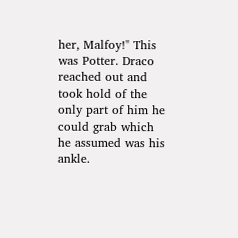her, Malfoy!" This was Potter. Draco reached out and took hold of the only part of him he could grab which he assumed was his ankle.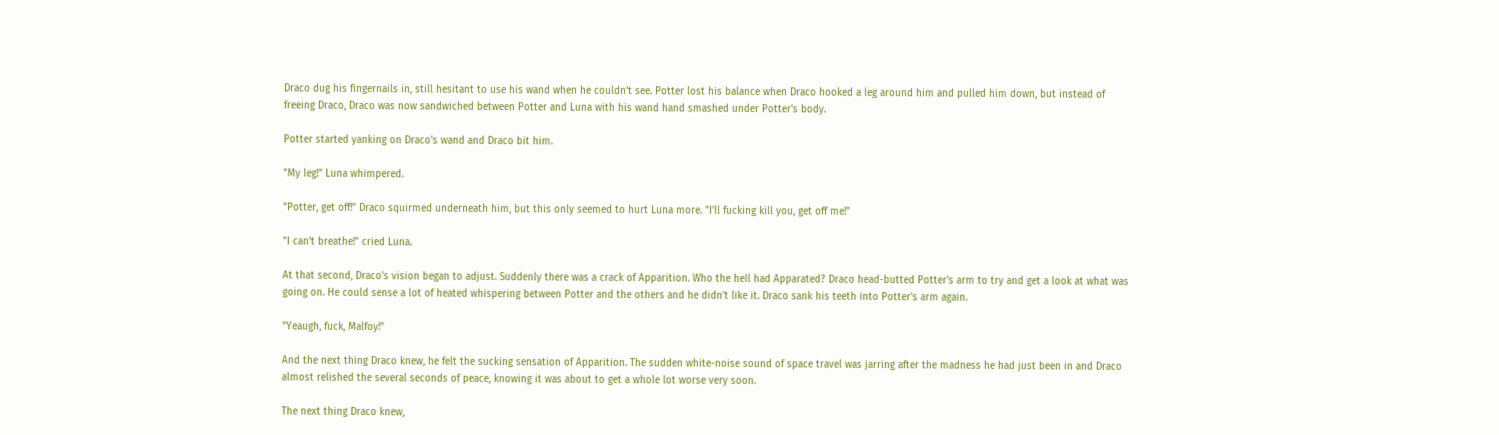Draco dug his fingernails in, still hesitant to use his wand when he couldn't see. Potter lost his balance when Draco hooked a leg around him and pulled him down, but instead of freeing Draco, Draco was now sandwiched between Potter and Luna with his wand hand smashed under Potter's body.

Potter started yanking on Draco's wand and Draco bit him.

"My leg!" Luna whimpered.

"Potter, get off!" Draco squirmed underneath him, but this only seemed to hurt Luna more. "I'll fucking kill you, get off me!"

"I can't breathe!" cried Luna.

At that second, Draco's vision began to adjust. Suddenly there was a crack of Apparition. Who the hell had Apparated? Draco head-butted Potter's arm to try and get a look at what was going on. He could sense a lot of heated whispering between Potter and the others and he didn't like it. Draco sank his teeth into Potter's arm again.

"Yeaugh, fuck, Malfoy!"

And the next thing Draco knew, he felt the sucking sensation of Apparition. The sudden white-noise sound of space travel was jarring after the madness he had just been in and Draco almost relished the several seconds of peace, knowing it was about to get a whole lot worse very soon.

The next thing Draco knew,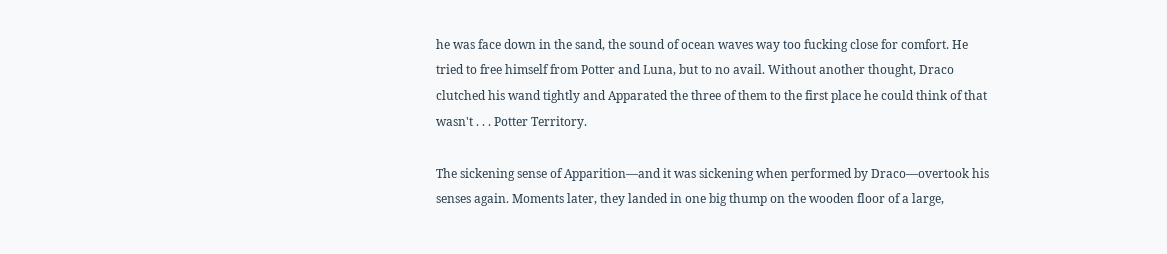he was face down in the sand, the sound of ocean waves way too fucking close for comfort. He tried to free himself from Potter and Luna, but to no avail. Without another thought, Draco clutched his wand tightly and Apparated the three of them to the first place he could think of that wasn't . . . Potter Territory.

The sickening sense of Apparition—and it was sickening when performed by Draco—overtook his senses again. Moments later, they landed in one big thump on the wooden floor of a large,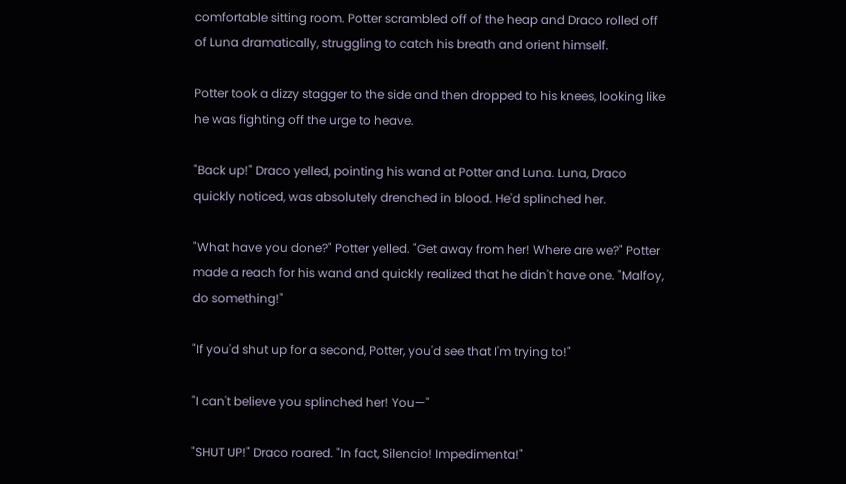comfortable sitting room. Potter scrambled off of the heap and Draco rolled off of Luna dramatically, struggling to catch his breath and orient himself.

Potter took a dizzy stagger to the side and then dropped to his knees, looking like he was fighting off the urge to heave.

"Back up!" Draco yelled, pointing his wand at Potter and Luna. Luna, Draco quickly noticed, was absolutely drenched in blood. He'd splinched her.

"What have you done?" Potter yelled. "Get away from her! Where are we?" Potter made a reach for his wand and quickly realized that he didn't have one. "Malfoy, do something!"

"If you'd shut up for a second, Potter, you'd see that I'm trying to!"

"I can't believe you splinched her! You—"

"SHUT UP!" Draco roared. "In fact, Silencio! Impedimenta!"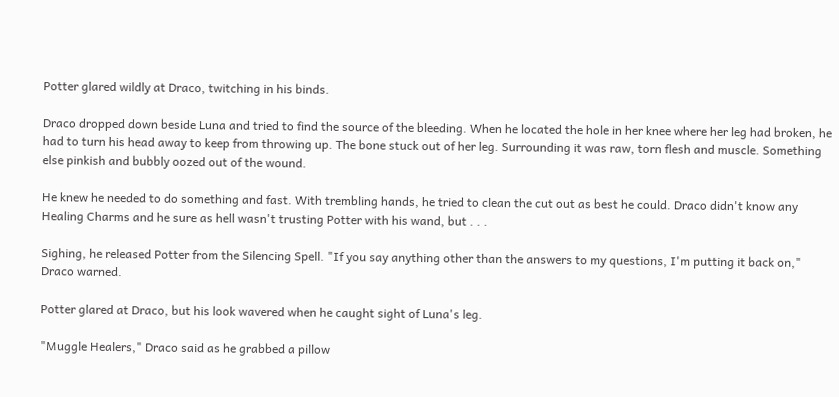Potter glared wildly at Draco, twitching in his binds.

Draco dropped down beside Luna and tried to find the source of the bleeding. When he located the hole in her knee where her leg had broken, he had to turn his head away to keep from throwing up. The bone stuck out of her leg. Surrounding it was raw, torn flesh and muscle. Something else pinkish and bubbly oozed out of the wound.

He knew he needed to do something and fast. With trembling hands, he tried to clean the cut out as best he could. Draco didn't know any Healing Charms and he sure as hell wasn't trusting Potter with his wand, but . . .

Sighing, he released Potter from the Silencing Spell. "If you say anything other than the answers to my questions, I'm putting it back on," Draco warned.

Potter glared at Draco, but his look wavered when he caught sight of Luna's leg.

"Muggle Healers," Draco said as he grabbed a pillow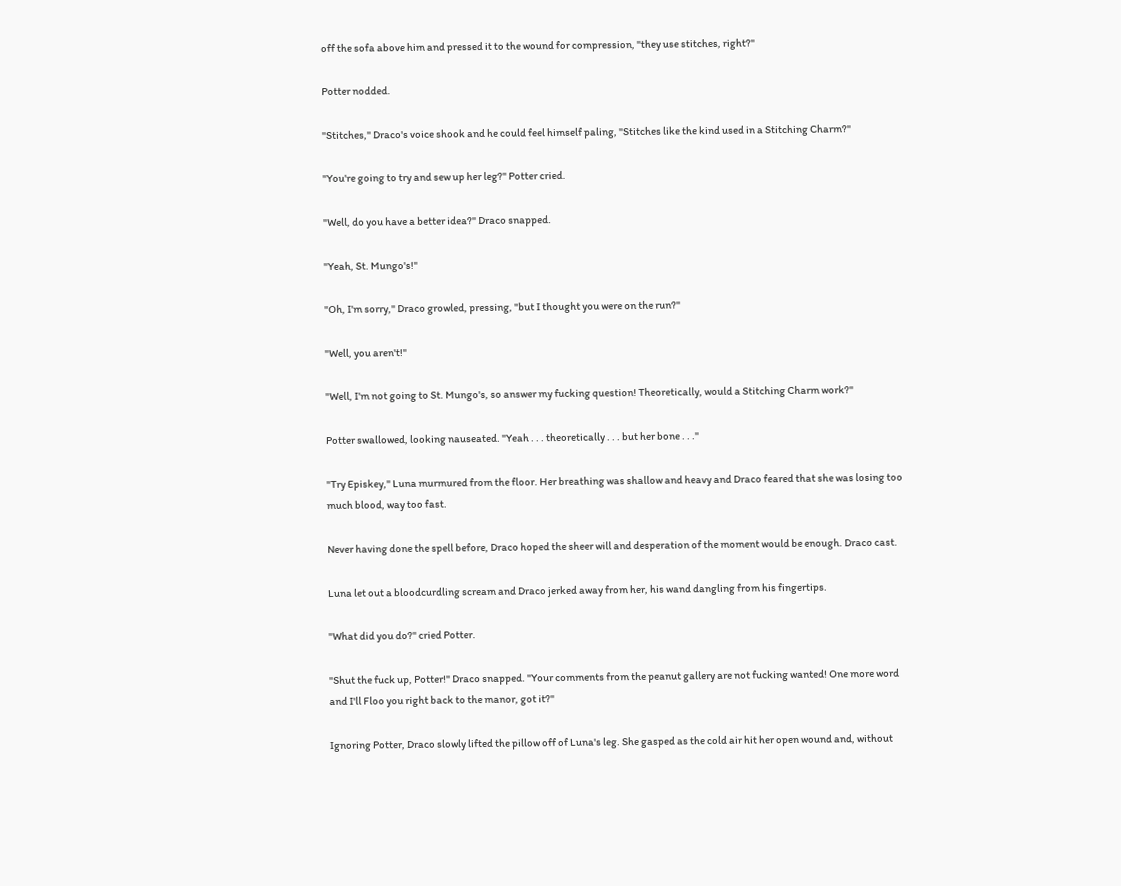off the sofa above him and pressed it to the wound for compression, "they use stitches, right?"

Potter nodded.

"Stitches," Draco's voice shook and he could feel himself paling, "Stitches like the kind used in a Stitching Charm?"

"You're going to try and sew up her leg?" Potter cried.

"Well, do you have a better idea?" Draco snapped.

"Yeah, St. Mungo's!"

"Oh, I'm sorry," Draco growled, pressing, "but I thought you were on the run?"

"Well, you aren't!"

"Well, I'm not going to St. Mungo's, so answer my fucking question! Theoretically, would a Stitching Charm work?"

Potter swallowed, looking nauseated. "Yeah . . . theoretically . . . but her bone . . ."

"Try Episkey," Luna murmured from the floor. Her breathing was shallow and heavy and Draco feared that she was losing too much blood, way too fast.

Never having done the spell before, Draco hoped the sheer will and desperation of the moment would be enough. Draco cast.

Luna let out a bloodcurdling scream and Draco jerked away from her, his wand dangling from his fingertips.

"What did you do?" cried Potter.

"Shut the fuck up, Potter!" Draco snapped. "Your comments from the peanut gallery are not fucking wanted! One more word and I'll Floo you right back to the manor, got it?"

Ignoring Potter, Draco slowly lifted the pillow off of Luna's leg. She gasped as the cold air hit her open wound and, without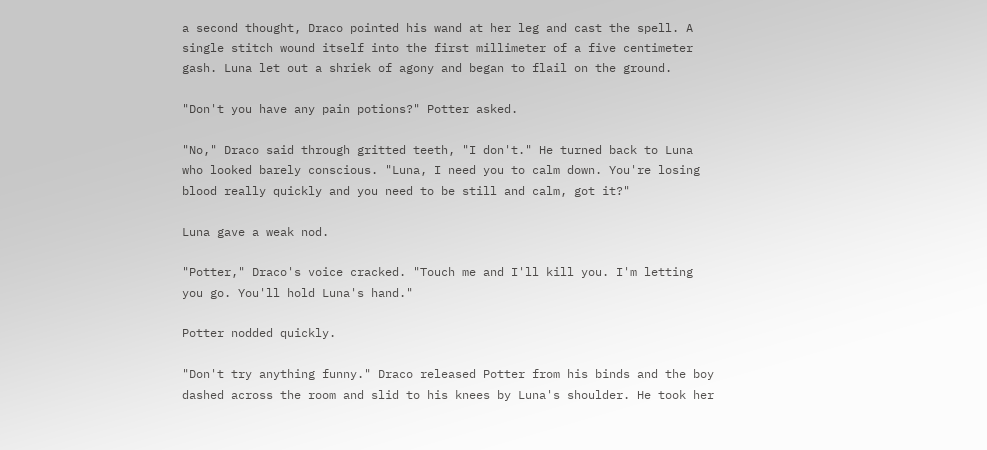a second thought, Draco pointed his wand at her leg and cast the spell. A single stitch wound itself into the first millimeter of a five centimeter gash. Luna let out a shriek of agony and began to flail on the ground.

"Don't you have any pain potions?" Potter asked.

"No," Draco said through gritted teeth, "I don't." He turned back to Luna who looked barely conscious. "Luna, I need you to calm down. You're losing blood really quickly and you need to be still and calm, got it?"

Luna gave a weak nod.

"Potter," Draco's voice cracked. "Touch me and I'll kill you. I'm letting you go. You'll hold Luna's hand."

Potter nodded quickly.

"Don't try anything funny." Draco released Potter from his binds and the boy dashed across the room and slid to his knees by Luna's shoulder. He took her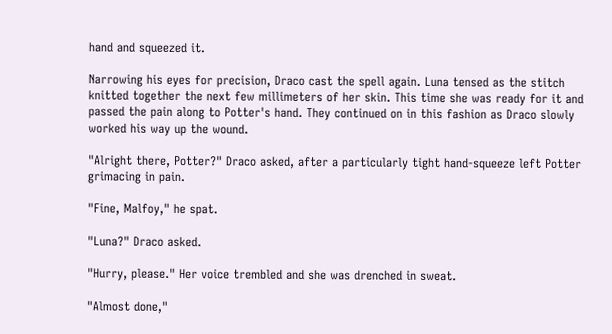hand and squeezed it.

Narrowing his eyes for precision, Draco cast the spell again. Luna tensed as the stitch knitted together the next few millimeters of her skin. This time she was ready for it and passed the pain along to Potter's hand. They continued on in this fashion as Draco slowly worked his way up the wound.

"Alright there, Potter?" Draco asked, after a particularly tight hand-squeeze left Potter grimacing in pain.

"Fine, Malfoy," he spat.

"Luna?" Draco asked.

"Hurry, please." Her voice trembled and she was drenched in sweat.

"Almost done,"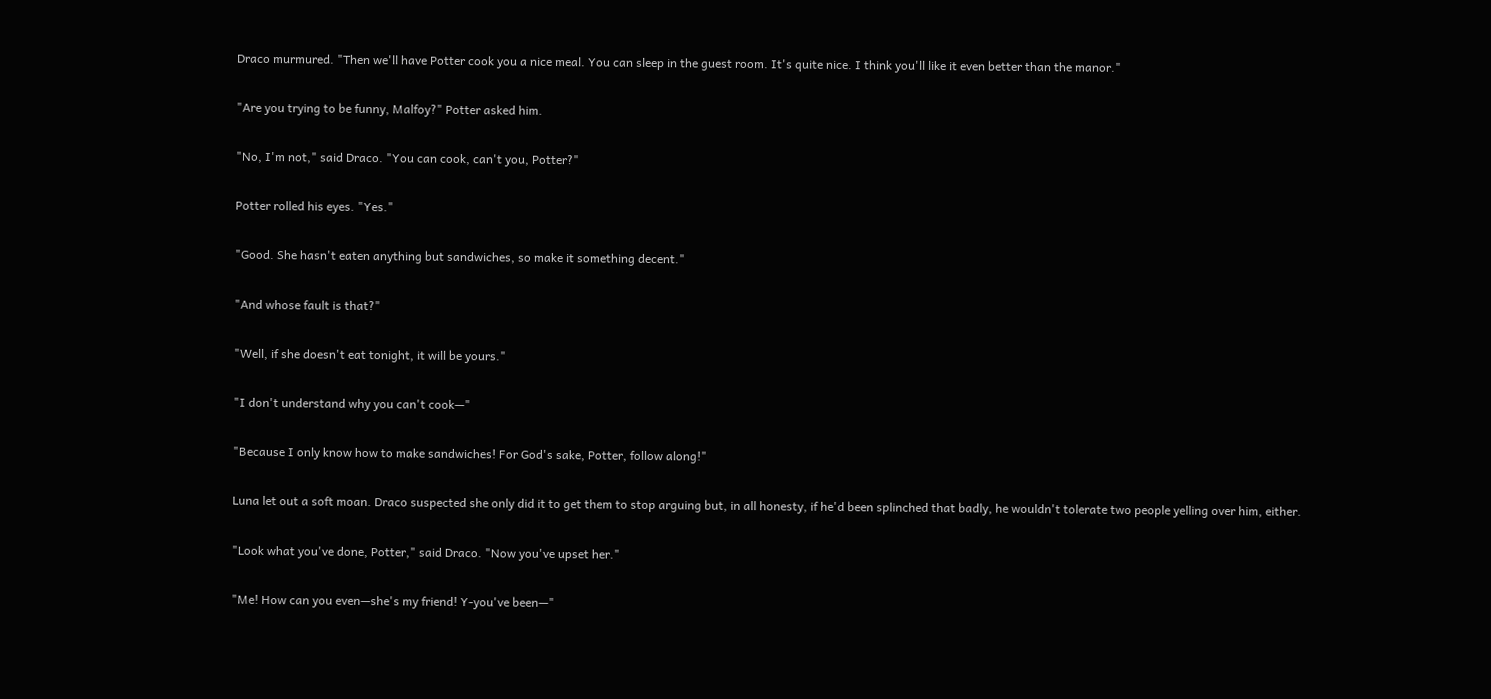Draco murmured. "Then we'll have Potter cook you a nice meal. You can sleep in the guest room. It's quite nice. I think you'll like it even better than the manor."

"Are you trying to be funny, Malfoy?" Potter asked him.

"No, I'm not," said Draco. "You can cook, can't you, Potter?"

Potter rolled his eyes. "Yes."

"Good. She hasn't eaten anything but sandwiches, so make it something decent."

"And whose fault is that?"

"Well, if she doesn't eat tonight, it will be yours."

"I don't understand why you can't cook—"

"Because I only know how to make sandwiches! For God's sake, Potter, follow along!"

Luna let out a soft moan. Draco suspected she only did it to get them to stop arguing but, in all honesty, if he'd been splinched that badly, he wouldn't tolerate two people yelling over him, either.

"Look what you've done, Potter," said Draco. "Now you've upset her."

"Me! How can you even—she's my friend! Y-you've been—"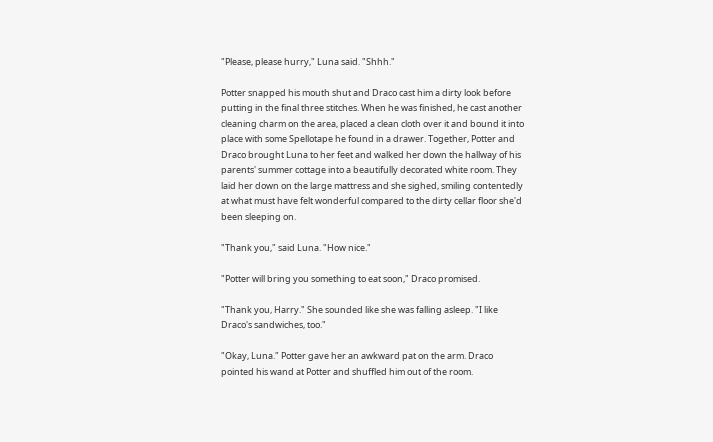"Please, please hurry," Luna said. "Shhh."

Potter snapped his mouth shut and Draco cast him a dirty look before putting in the final three stitches. When he was finished, he cast another cleaning charm on the area, placed a clean cloth over it and bound it into place with some Spellotape he found in a drawer. Together, Potter and Draco brought Luna to her feet and walked her down the hallway of his parents' summer cottage into a beautifully decorated white room. They laid her down on the large mattress and she sighed, smiling contentedly at what must have felt wonderful compared to the dirty cellar floor she'd been sleeping on.

"Thank you," said Luna. "How nice."

"Potter will bring you something to eat soon," Draco promised.

"Thank you, Harry." She sounded like she was falling asleep. "I like Draco's sandwiches, too."

"Okay, Luna." Potter gave her an awkward pat on the arm. Draco pointed his wand at Potter and shuffled him out of the room.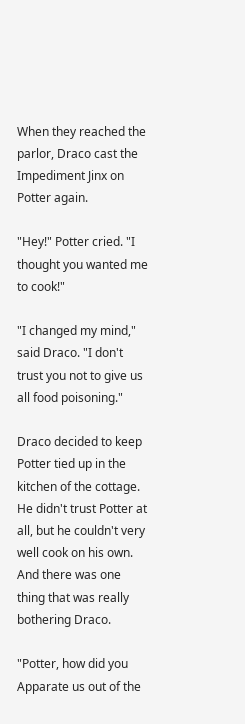When they reached the parlor, Draco cast the Impediment Jinx on Potter again.

"Hey!" Potter cried. "I thought you wanted me to cook!"

"I changed my mind," said Draco. "I don't trust you not to give us all food poisoning."

Draco decided to keep Potter tied up in the kitchen of the cottage. He didn't trust Potter at all, but he couldn't very well cook on his own. And there was one thing that was really bothering Draco.

"Potter, how did you Apparate us out of the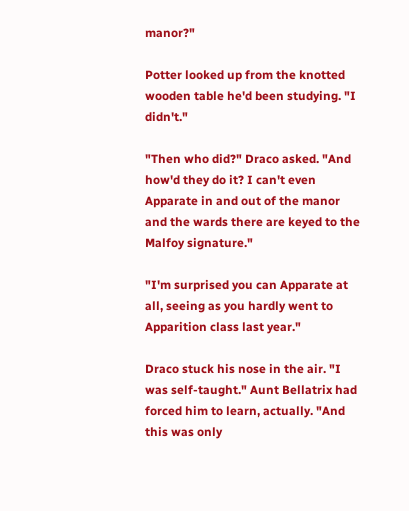manor?"

Potter looked up from the knotted wooden table he'd been studying. "I didn't."

"Then who did?" Draco asked. "And how'd they do it? I can't even Apparate in and out of the manor and the wards there are keyed to the Malfoy signature."

"I'm surprised you can Apparate at all, seeing as you hardly went to Apparition class last year."

Draco stuck his nose in the air. "I was self-taught." Aunt Bellatrix had forced him to learn, actually. "And this was only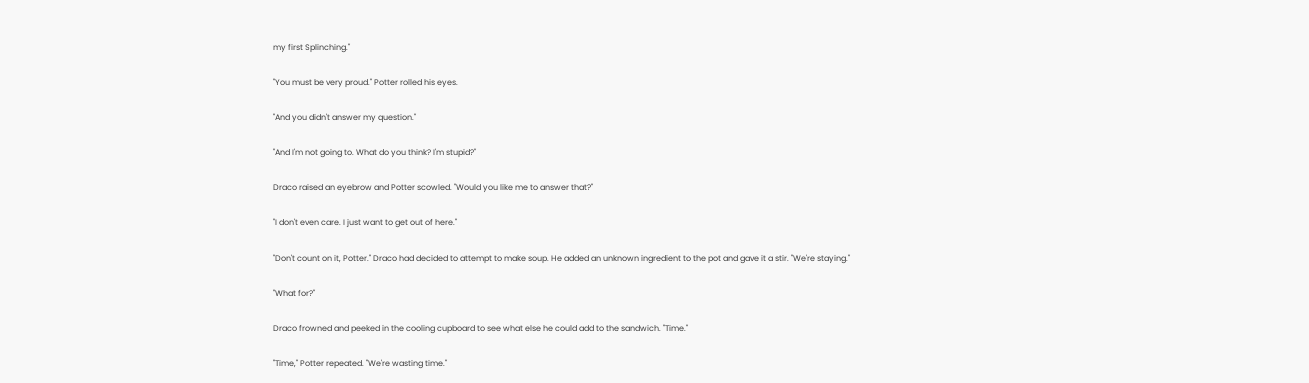my first Splinching."

"You must be very proud." Potter rolled his eyes.

"And you didn't answer my question."

"And I'm not going to. What do you think? I'm stupid?"

Draco raised an eyebrow and Potter scowled. "Would you like me to answer that?"

"I don't even care. I just want to get out of here."

"Don't count on it, Potter." Draco had decided to attempt to make soup. He added an unknown ingredient to the pot and gave it a stir. "We're staying."

"What for?"

Draco frowned and peeked in the cooling cupboard to see what else he could add to the sandwich. "Time."

"Time," Potter repeated. "We're wasting time."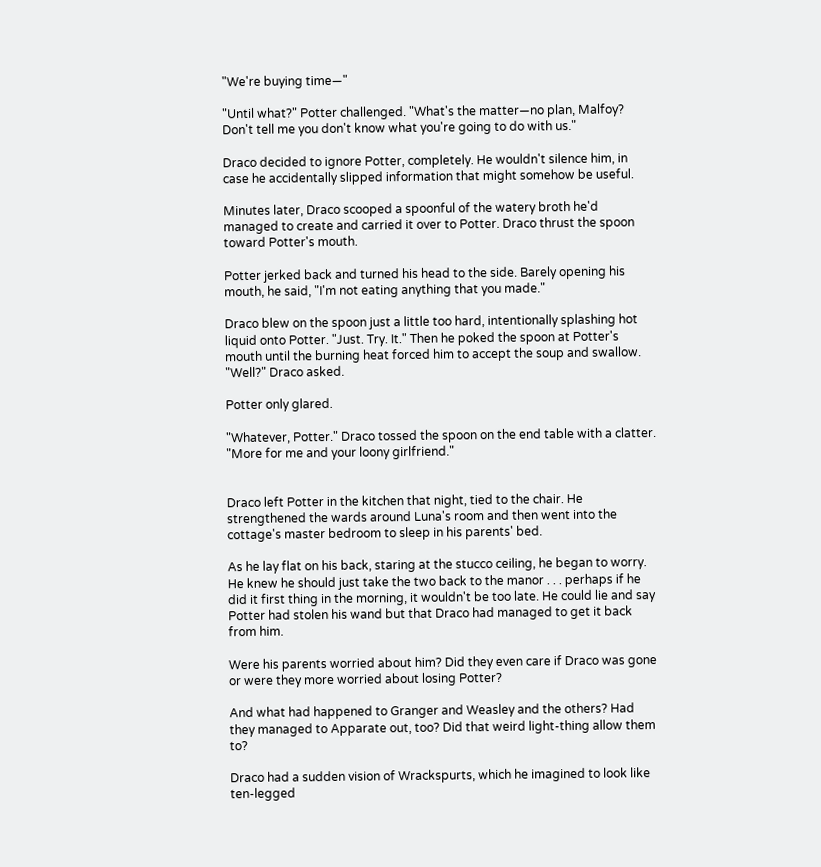"We're buying time—"

"Until what?" Potter challenged. "What's the matter—no plan, Malfoy? Don't tell me you don't know what you're going to do with us."

Draco decided to ignore Potter, completely. He wouldn't silence him, in case he accidentally slipped information that might somehow be useful.

Minutes later, Draco scooped a spoonful of the watery broth he'd managed to create and carried it over to Potter. Draco thrust the spoon toward Potter's mouth.

Potter jerked back and turned his head to the side. Barely opening his mouth, he said, "I'm not eating anything that you made."

Draco blew on the spoon just a little too hard, intentionally splashing hot liquid onto Potter. "Just. Try. It." Then he poked the spoon at Potter's mouth until the burning heat forced him to accept the soup and swallow. "Well?" Draco asked.

Potter only glared.

"Whatever, Potter." Draco tossed the spoon on the end table with a clatter. "More for me and your loony girlfriend."


Draco left Potter in the kitchen that night, tied to the chair. He strengthened the wards around Luna's room and then went into the cottage's master bedroom to sleep in his parents' bed.

As he lay flat on his back, staring at the stucco ceiling, he began to worry. He knew he should just take the two back to the manor . . . perhaps if he did it first thing in the morning, it wouldn't be too late. He could lie and say Potter had stolen his wand but that Draco had managed to get it back from him.

Were his parents worried about him? Did they even care if Draco was gone or were they more worried about losing Potter?

And what had happened to Granger and Weasley and the others? Had they managed to Apparate out, too? Did that weird light-thing allow them to?

Draco had a sudden vision of Wrackspurts, which he imagined to look like ten-legged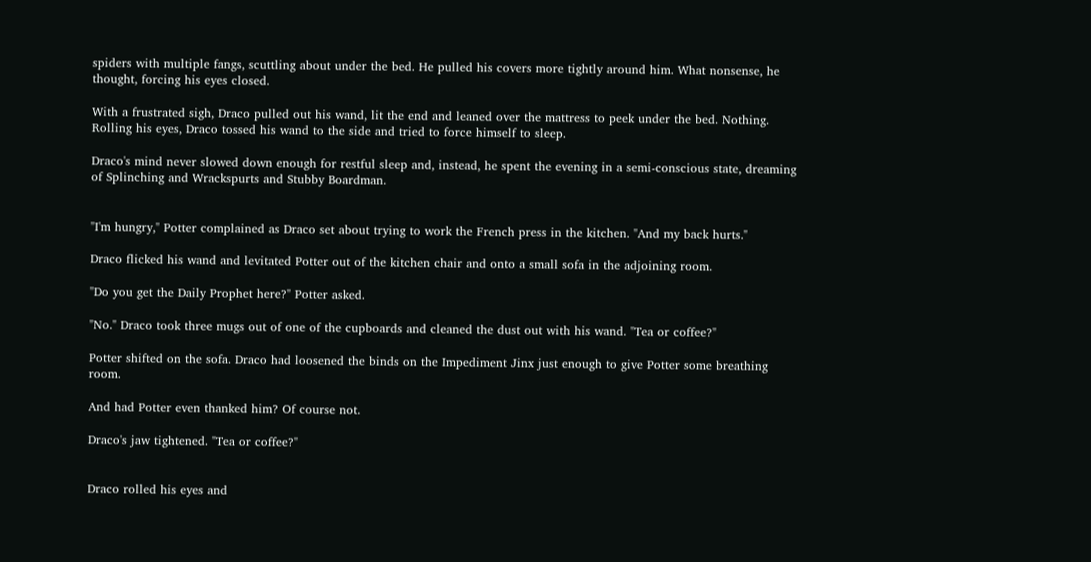spiders with multiple fangs, scuttling about under the bed. He pulled his covers more tightly around him. What nonsense, he thought, forcing his eyes closed.

With a frustrated sigh, Draco pulled out his wand, lit the end and leaned over the mattress to peek under the bed. Nothing. Rolling his eyes, Draco tossed his wand to the side and tried to force himself to sleep.

Draco's mind never slowed down enough for restful sleep and, instead, he spent the evening in a semi-conscious state, dreaming of Splinching and Wrackspurts and Stubby Boardman.


"I'm hungry," Potter complained as Draco set about trying to work the French press in the kitchen. "And my back hurts."

Draco flicked his wand and levitated Potter out of the kitchen chair and onto a small sofa in the adjoining room.

"Do you get the Daily Prophet here?" Potter asked.

"No." Draco took three mugs out of one of the cupboards and cleaned the dust out with his wand. "Tea or coffee?"

Potter shifted on the sofa. Draco had loosened the binds on the Impediment Jinx just enough to give Potter some breathing room.

And had Potter even thanked him? Of course not.

Draco's jaw tightened. "Tea or coffee?"


Draco rolled his eyes and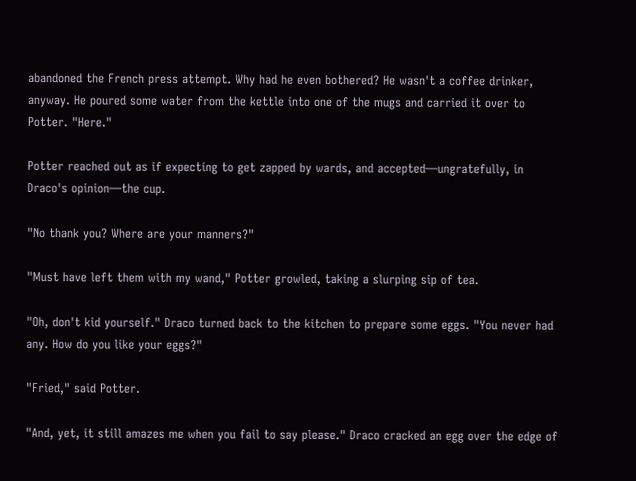abandoned the French press attempt. Why had he even bothered? He wasn't a coffee drinker, anyway. He poured some water from the kettle into one of the mugs and carried it over to Potter. "Here."

Potter reached out as if expecting to get zapped by wards, and accepted—ungratefully, in Draco's opinion—the cup.

"No thank you? Where are your manners?"

"Must have left them with my wand," Potter growled, taking a slurping sip of tea.

"Oh, don't kid yourself." Draco turned back to the kitchen to prepare some eggs. "You never had any. How do you like your eggs?"

"Fried," said Potter.

"And, yet, it still amazes me when you fail to say please." Draco cracked an egg over the edge of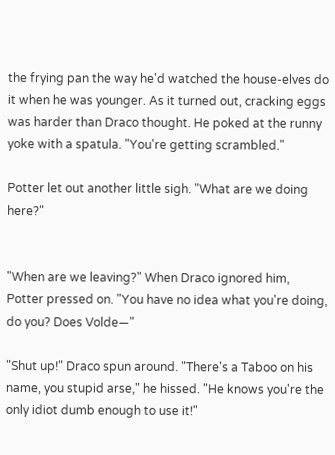the frying pan the way he'd watched the house-elves do it when he was younger. As it turned out, cracking eggs was harder than Draco thought. He poked at the runny yoke with a spatula. "You're getting scrambled."

Potter let out another little sigh. "What are we doing here?"


"When are we leaving?" When Draco ignored him, Potter pressed on. "You have no idea what you're doing, do you? Does Volde—"

"Shut up!" Draco spun around. "There's a Taboo on his name, you stupid arse," he hissed. "He knows you're the only idiot dumb enough to use it!"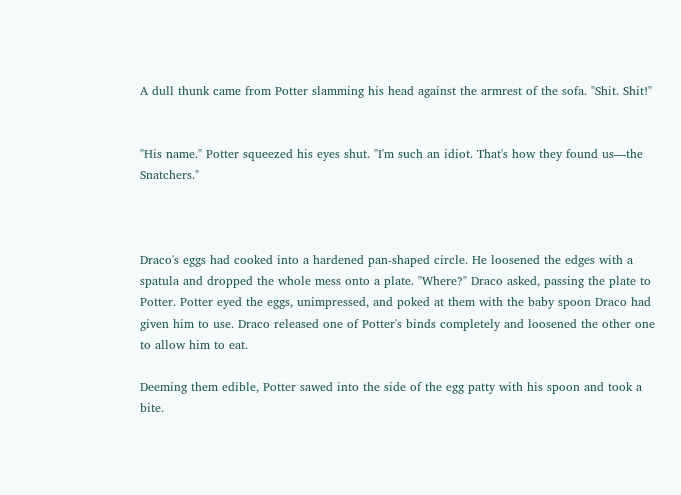A dull thunk came from Potter slamming his head against the armrest of the sofa. "Shit. Shit!"


"His name." Potter squeezed his eyes shut. "I'm such an idiot. That's how they found us—the Snatchers."



Draco's eggs had cooked into a hardened pan-shaped circle. He loosened the edges with a spatula and dropped the whole mess onto a plate. "Where?" Draco asked, passing the plate to Potter. Potter eyed the eggs, unimpressed, and poked at them with the baby spoon Draco had given him to use. Draco released one of Potter's binds completely and loosened the other one to allow him to eat.

Deeming them edible, Potter sawed into the side of the egg patty with his spoon and took a bite.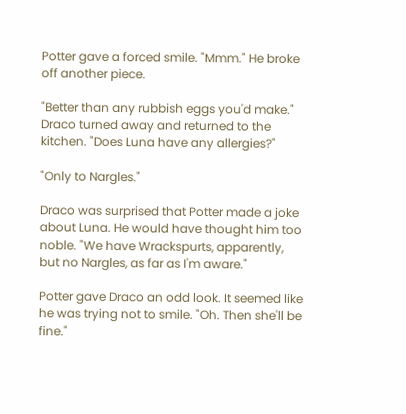Potter gave a forced smile. "Mmm." He broke off another piece.

"Better than any rubbish eggs you'd make." Draco turned away and returned to the kitchen. "Does Luna have any allergies?"

"Only to Nargles."

Draco was surprised that Potter made a joke about Luna. He would have thought him too noble. "We have Wrackspurts, apparently, but no Nargles, as far as I'm aware."

Potter gave Draco an odd look. It seemed like he was trying not to smile. "Oh. Then she'll be fine."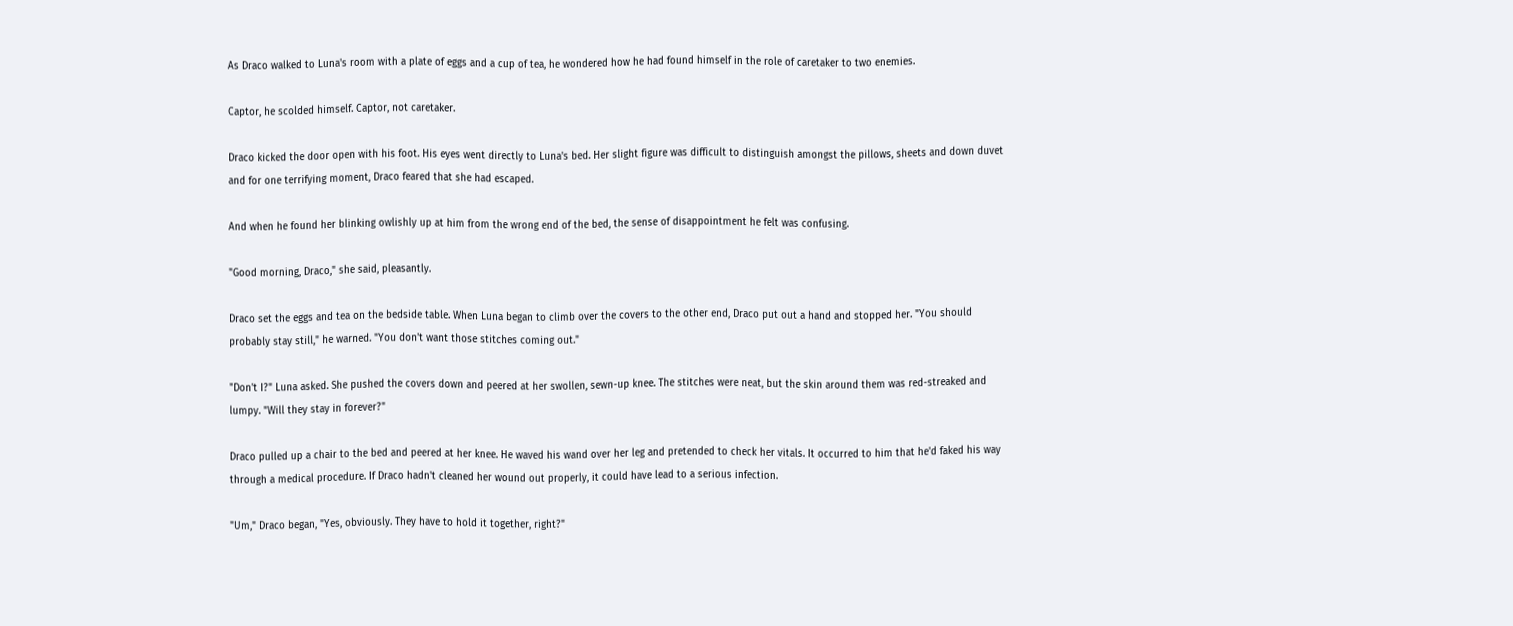As Draco walked to Luna's room with a plate of eggs and a cup of tea, he wondered how he had found himself in the role of caretaker to two enemies.

Captor, he scolded himself. Captor, not caretaker.

Draco kicked the door open with his foot. His eyes went directly to Luna's bed. Her slight figure was difficult to distinguish amongst the pillows, sheets and down duvet and for one terrifying moment, Draco feared that she had escaped.

And when he found her blinking owlishly up at him from the wrong end of the bed, the sense of disappointment he felt was confusing.

"Good morning, Draco," she said, pleasantly.

Draco set the eggs and tea on the bedside table. When Luna began to climb over the covers to the other end, Draco put out a hand and stopped her. "You should probably stay still," he warned. "You don't want those stitches coming out."

"Don't I?" Luna asked. She pushed the covers down and peered at her swollen, sewn-up knee. The stitches were neat, but the skin around them was red-streaked and lumpy. "Will they stay in forever?"

Draco pulled up a chair to the bed and peered at her knee. He waved his wand over her leg and pretended to check her vitals. It occurred to him that he'd faked his way through a medical procedure. If Draco hadn't cleaned her wound out properly, it could have lead to a serious infection.

"Um," Draco began, "Yes, obviously. They have to hold it together, right?"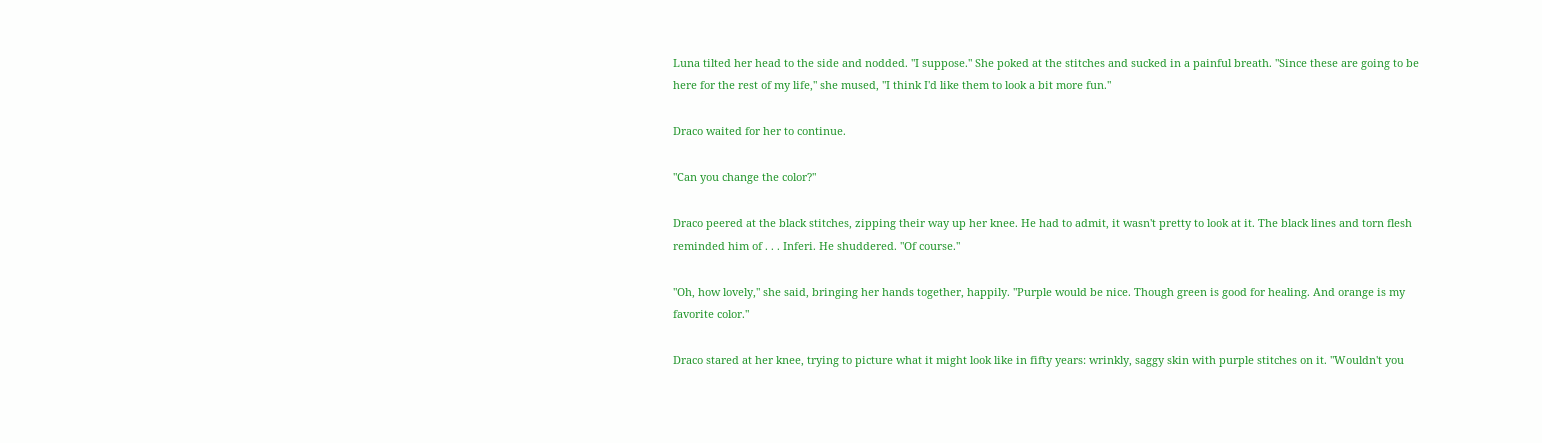Luna tilted her head to the side and nodded. "I suppose." She poked at the stitches and sucked in a painful breath. "Since these are going to be here for the rest of my life," she mused, "I think I'd like them to look a bit more fun."

Draco waited for her to continue.

"Can you change the color?"

Draco peered at the black stitches, zipping their way up her knee. He had to admit, it wasn't pretty to look at it. The black lines and torn flesh reminded him of . . . Inferi. He shuddered. "Of course."

"Oh, how lovely," she said, bringing her hands together, happily. "Purple would be nice. Though green is good for healing. And orange is my favorite color."

Draco stared at her knee, trying to picture what it might look like in fifty years: wrinkly, saggy skin with purple stitches on it. "Wouldn't you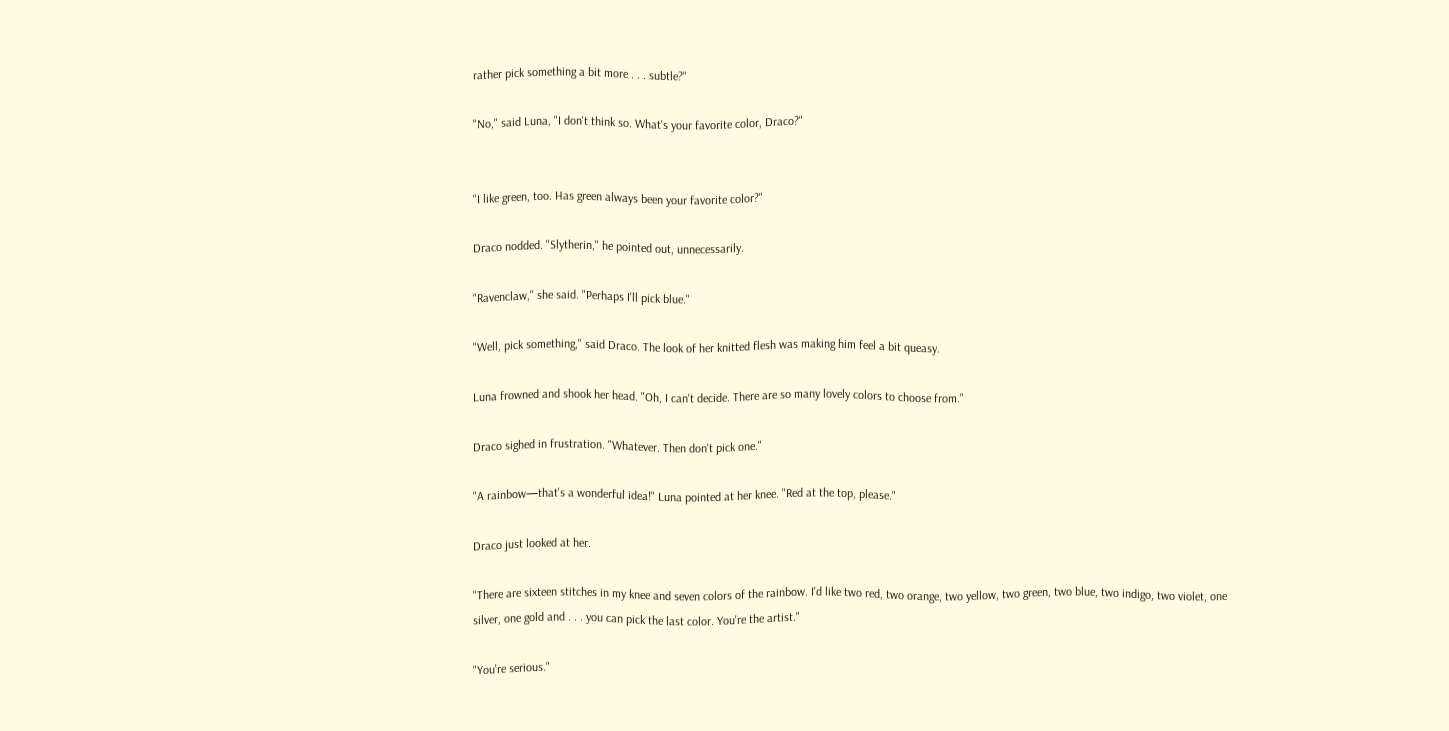rather pick something a bit more . . . subtle?"

"No," said Luna, "I don't think so. What's your favorite color, Draco?"


"I like green, too. Has green always been your favorite color?"

Draco nodded. "Slytherin," he pointed out, unnecessarily.

"Ravenclaw," she said. "Perhaps I'll pick blue."

"Well, pick something," said Draco. The look of her knitted flesh was making him feel a bit queasy.

Luna frowned and shook her head. "Oh, I can't decide. There are so many lovely colors to choose from."

Draco sighed in frustration. "Whatever. Then don't pick one."

"A rainbow—that's a wonderful idea!" Luna pointed at her knee. "Red at the top, please."

Draco just looked at her.

"There are sixteen stitches in my knee and seven colors of the rainbow. I'd like two red, two orange, two yellow, two green, two blue, two indigo, two violet, one silver, one gold and . . . you can pick the last color. You're the artist."

"You're serious."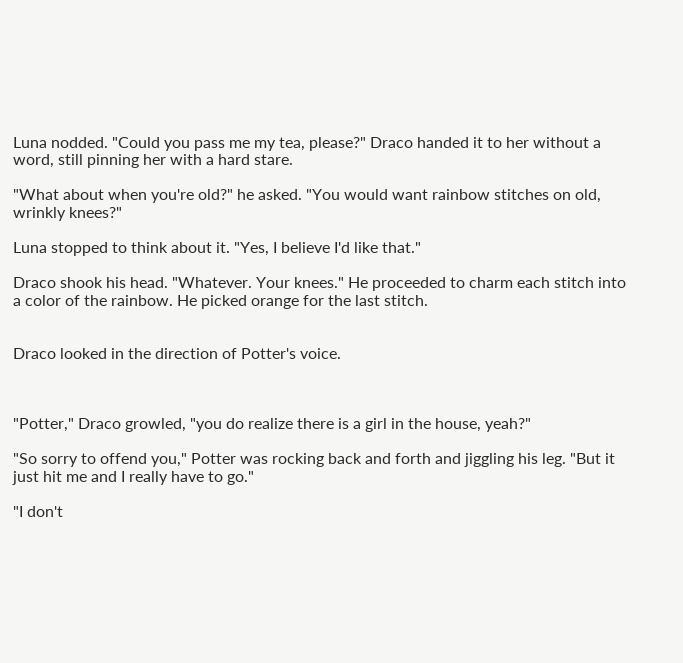Luna nodded. "Could you pass me my tea, please?" Draco handed it to her without a word, still pinning her with a hard stare.

"What about when you're old?" he asked. "You would want rainbow stitches on old, wrinkly knees?"

Luna stopped to think about it. "Yes, I believe I'd like that."

Draco shook his head. "Whatever. Your knees." He proceeded to charm each stitch into a color of the rainbow. He picked orange for the last stitch.


Draco looked in the direction of Potter's voice.



"Potter," Draco growled, "you do realize there is a girl in the house, yeah?"

"So sorry to offend you," Potter was rocking back and forth and jiggling his leg. "But it just hit me and I really have to go."

"I don't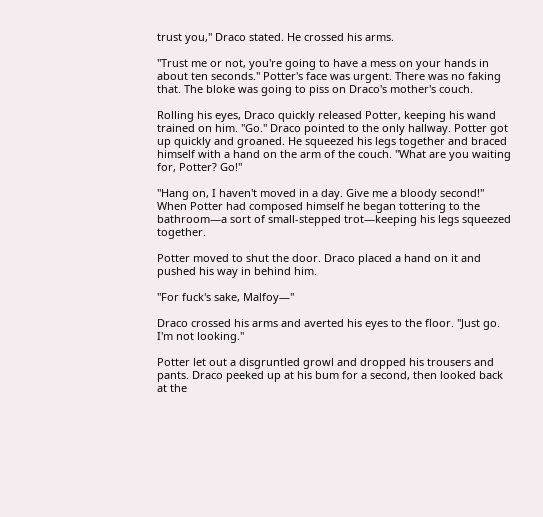trust you," Draco stated. He crossed his arms.

"Trust me or not, you're going to have a mess on your hands in about ten seconds." Potter's face was urgent. There was no faking that. The bloke was going to piss on Draco's mother's couch.

Rolling his eyes, Draco quickly released Potter, keeping his wand trained on him. "Go." Draco pointed to the only hallway. Potter got up quickly and groaned. He squeezed his legs together and braced himself with a hand on the arm of the couch. "What are you waiting for, Potter? Go!"

"Hang on, I haven't moved in a day. Give me a bloody second!" When Potter had composed himself he began tottering to the bathroom—a sort of small-stepped trot—keeping his legs squeezed together.

Potter moved to shut the door. Draco placed a hand on it and pushed his way in behind him.

"For fuck's sake, Malfoy—"

Draco crossed his arms and averted his eyes to the floor. "Just go. I'm not looking."

Potter let out a disgruntled growl and dropped his trousers and pants. Draco peeked up at his bum for a second, then looked back at the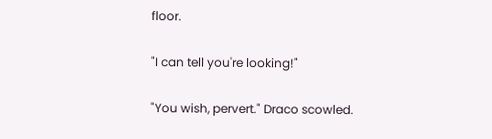floor.

"I can tell you're looking!"

"You wish, pervert." Draco scowled.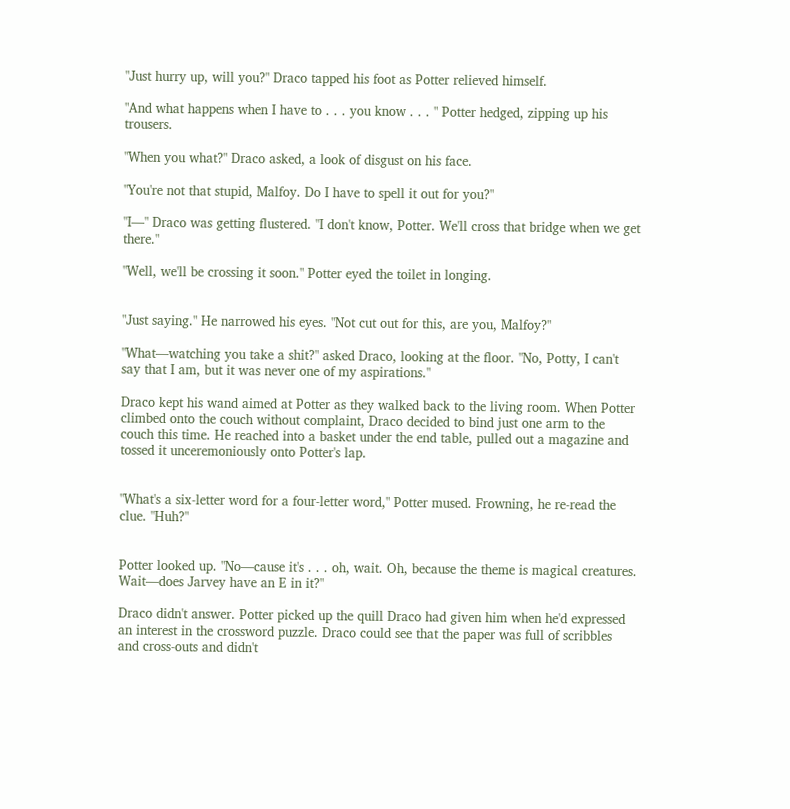"Just hurry up, will you?" Draco tapped his foot as Potter relieved himself.

"And what happens when I have to . . . you know . . . " Potter hedged, zipping up his trousers.

"When you what?" Draco asked, a look of disgust on his face.

"You're not that stupid, Malfoy. Do I have to spell it out for you?"

"I—" Draco was getting flustered. "I don't know, Potter. We'll cross that bridge when we get there."

"Well, we'll be crossing it soon." Potter eyed the toilet in longing.


"Just saying." He narrowed his eyes. "Not cut out for this, are you, Malfoy?"

"What—watching you take a shit?" asked Draco, looking at the floor. "No, Potty, I can't say that I am, but it was never one of my aspirations."

Draco kept his wand aimed at Potter as they walked back to the living room. When Potter climbed onto the couch without complaint, Draco decided to bind just one arm to the couch this time. He reached into a basket under the end table, pulled out a magazine and tossed it unceremoniously onto Potter's lap.


"What's a six-letter word for a four-letter word," Potter mused. Frowning, he re-read the clue. "Huh?"


Potter looked up. "No—cause it's . . . oh, wait. Oh, because the theme is magical creatures. Wait—does Jarvey have an E in it?"

Draco didn't answer. Potter picked up the quill Draco had given him when he'd expressed an interest in the crossword puzzle. Draco could see that the paper was full of scribbles and cross-outs and didn't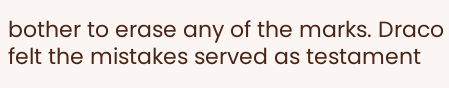bother to erase any of the marks. Draco felt the mistakes served as testament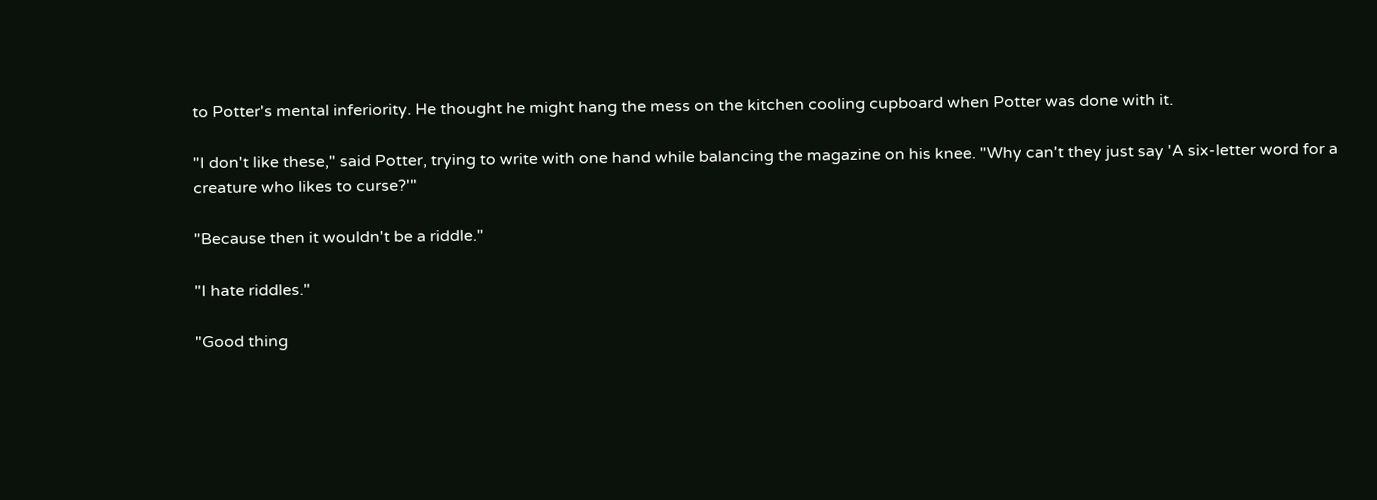to Potter's mental inferiority. He thought he might hang the mess on the kitchen cooling cupboard when Potter was done with it.

"I don't like these," said Potter, trying to write with one hand while balancing the magazine on his knee. "Why can't they just say 'A six-letter word for a creature who likes to curse?'"

"Because then it wouldn't be a riddle."

"I hate riddles."

"Good thing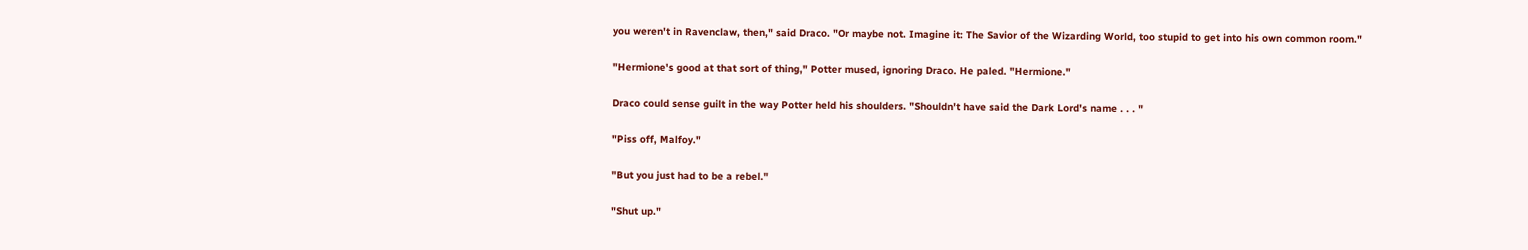you weren't in Ravenclaw, then," said Draco. "Or maybe not. Imagine it: The Savior of the Wizarding World, too stupid to get into his own common room."

"Hermione's good at that sort of thing," Potter mused, ignoring Draco. He paled. "Hermione."

Draco could sense guilt in the way Potter held his shoulders. "Shouldn't have said the Dark Lord's name . . . "

"Piss off, Malfoy."

"But you just had to be a rebel."

"Shut up."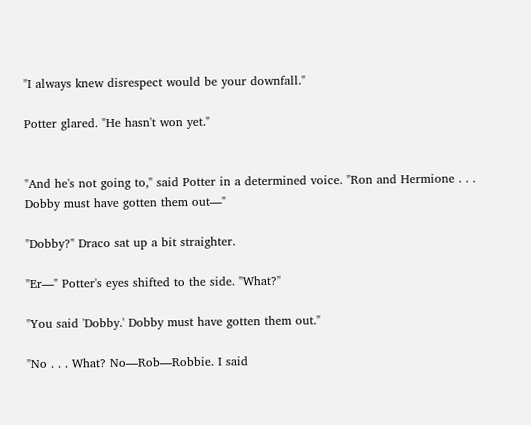"I always knew disrespect would be your downfall."

Potter glared. "He hasn't won yet."


"And he's not going to," said Potter in a determined voice. "Ron and Hermione . . . Dobby must have gotten them out—"

"Dobby?" Draco sat up a bit straighter.

"Er—" Potter's eyes shifted to the side. "What?"

"You said 'Dobby.' Dobby must have gotten them out."

"No . . . What? No—Rob—Robbie. I said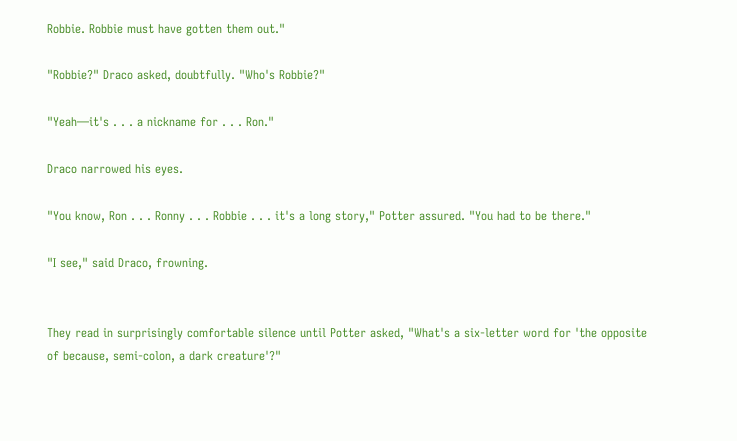Robbie. Robbie must have gotten them out."

"Robbie?" Draco asked, doubtfully. "Who's Robbie?"

"Yeah—it's . . . a nickname for . . . Ron."

Draco narrowed his eyes.

"You know, Ron . . . Ronny . . . Robbie . . . it's a long story," Potter assured. "You had to be there."

"I see," said Draco, frowning.


They read in surprisingly comfortable silence until Potter asked, "What's a six-letter word for 'the opposite of because, semi-colon, a dark creature'?"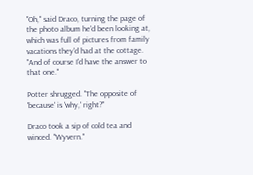"Oh," said Draco, turning the page of the photo album he'd been looking at, which was full of pictures from family vacations they'd had at the cottage. "And of course I'd have the answer to that one."

Potter shrugged. "The opposite of 'because' is 'why,' right?"

Draco took a sip of cold tea and winced. "Wyvern."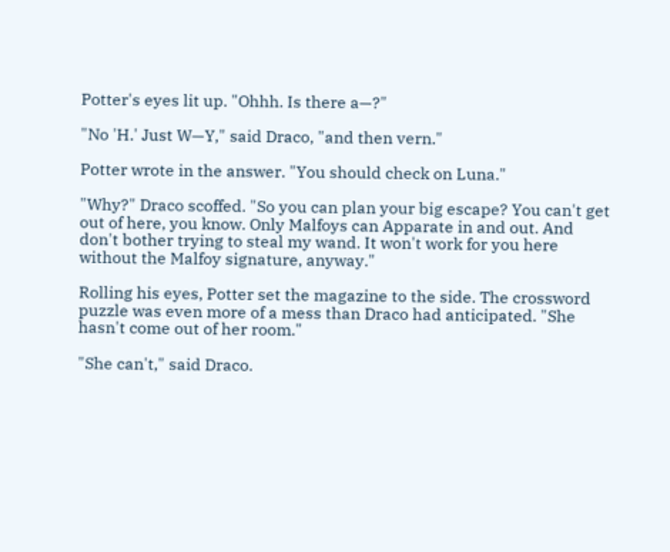Potter's eyes lit up. "Ohhh. Is there a—?"

"No 'H.' Just W—Y," said Draco, "and then vern."

Potter wrote in the answer. "You should check on Luna."

"Why?" Draco scoffed. "So you can plan your big escape? You can't get out of here, you know. Only Malfoys can Apparate in and out. And don't bother trying to steal my wand. It won't work for you here without the Malfoy signature, anyway."

Rolling his eyes, Potter set the magazine to the side. The crossword puzzle was even more of a mess than Draco had anticipated. "She hasn't come out of her room."

"She can't," said Draco.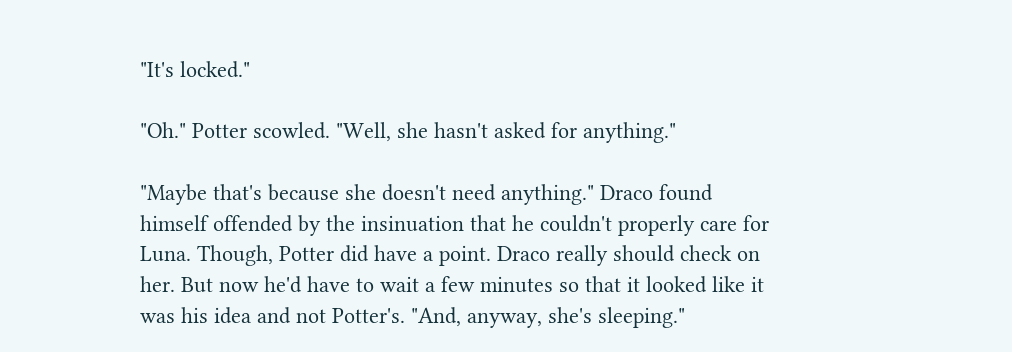"It's locked."

"Oh." Potter scowled. "Well, she hasn't asked for anything."

"Maybe that's because she doesn't need anything." Draco found himself offended by the insinuation that he couldn't properly care for Luna. Though, Potter did have a point. Draco really should check on her. But now he'd have to wait a few minutes so that it looked like it was his idea and not Potter's. "And, anyway, she's sleeping."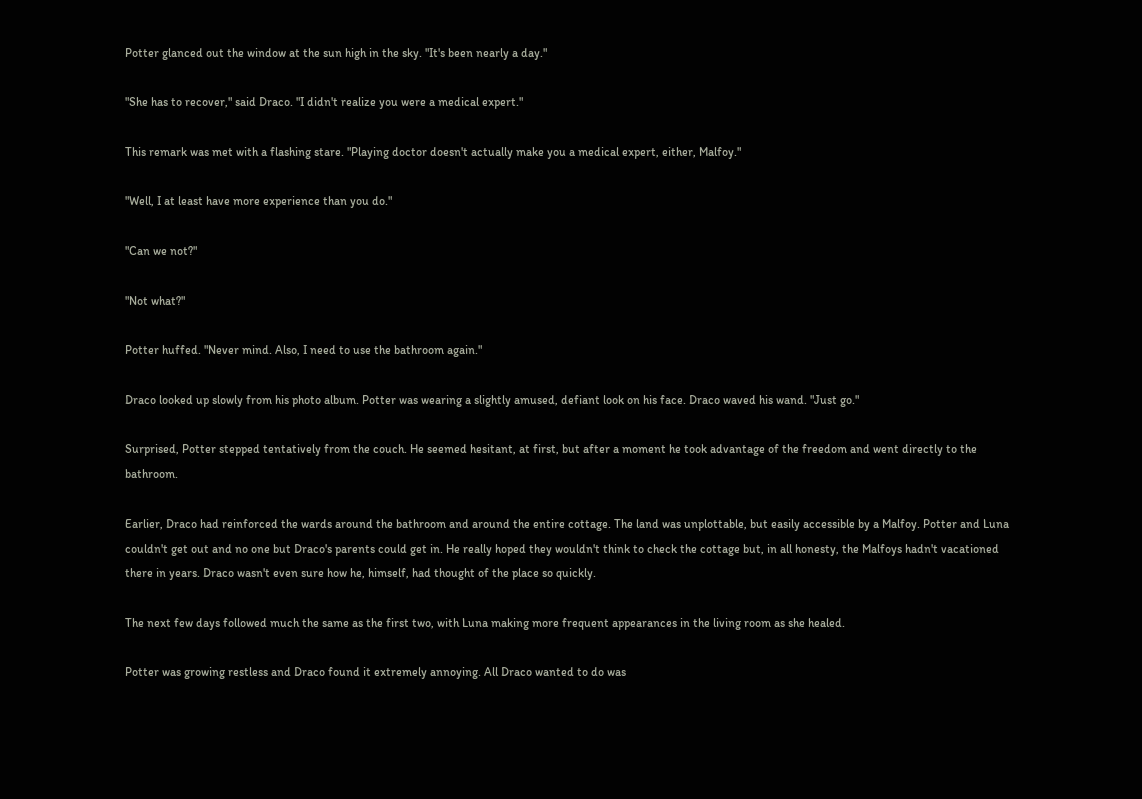Potter glanced out the window at the sun high in the sky. "It's been nearly a day."

"She has to recover," said Draco. "I didn't realize you were a medical expert."

This remark was met with a flashing stare. "Playing doctor doesn't actually make you a medical expert, either, Malfoy."

"Well, I at least have more experience than you do."

"Can we not?"

"Not what?"

Potter huffed. "Never mind. Also, I need to use the bathroom again."

Draco looked up slowly from his photo album. Potter was wearing a slightly amused, defiant look on his face. Draco waved his wand. "Just go."

Surprised, Potter stepped tentatively from the couch. He seemed hesitant, at first, but after a moment he took advantage of the freedom and went directly to the bathroom.

Earlier, Draco had reinforced the wards around the bathroom and around the entire cottage. The land was unplottable, but easily accessible by a Malfoy. Potter and Luna couldn't get out and no one but Draco's parents could get in. He really hoped they wouldn't think to check the cottage but, in all honesty, the Malfoys hadn't vacationed there in years. Draco wasn't even sure how he, himself, had thought of the place so quickly.

The next few days followed much the same as the first two, with Luna making more frequent appearances in the living room as she healed.

Potter was growing restless and Draco found it extremely annoying. All Draco wanted to do was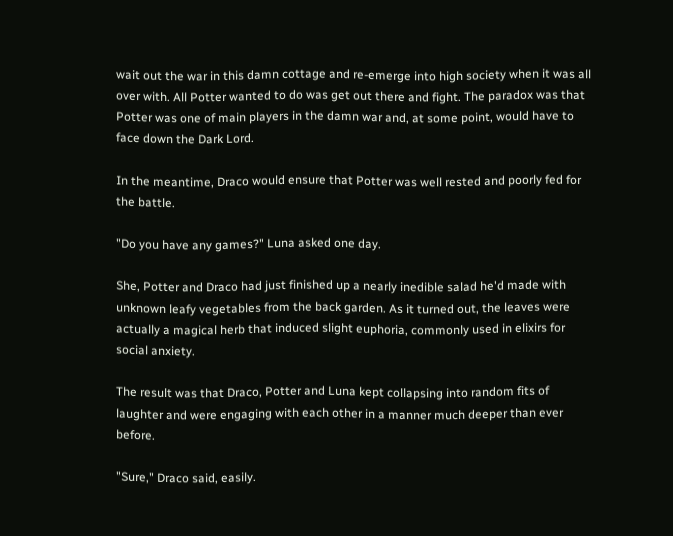wait out the war in this damn cottage and re-emerge into high society when it was all over with. All Potter wanted to do was get out there and fight. The paradox was that Potter was one of main players in the damn war and, at some point, would have to face down the Dark Lord.

In the meantime, Draco would ensure that Potter was well rested and poorly fed for the battle.

"Do you have any games?" Luna asked one day.

She, Potter and Draco had just finished up a nearly inedible salad he'd made with unknown leafy vegetables from the back garden. As it turned out, the leaves were actually a magical herb that induced slight euphoria, commonly used in elixirs for social anxiety.

The result was that Draco, Potter and Luna kept collapsing into random fits of laughter and were engaging with each other in a manner much deeper than ever before.

"Sure," Draco said, easily.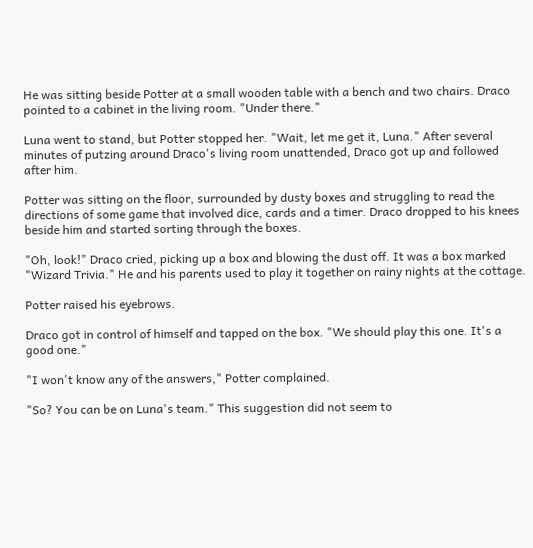He was sitting beside Potter at a small wooden table with a bench and two chairs. Draco pointed to a cabinet in the living room. "Under there."

Luna went to stand, but Potter stopped her. "Wait, let me get it, Luna." After several minutes of putzing around Draco's living room unattended, Draco got up and followed after him.

Potter was sitting on the floor, surrounded by dusty boxes and struggling to read the directions of some game that involved dice, cards and a timer. Draco dropped to his knees beside him and started sorting through the boxes.

"Oh, look!" Draco cried, picking up a box and blowing the dust off. It was a box marked "Wizard Trivia." He and his parents used to play it together on rainy nights at the cottage.

Potter raised his eyebrows.

Draco got in control of himself and tapped on the box. "We should play this one. It's a good one."

"I won't know any of the answers," Potter complained.

"So? You can be on Luna's team." This suggestion did not seem to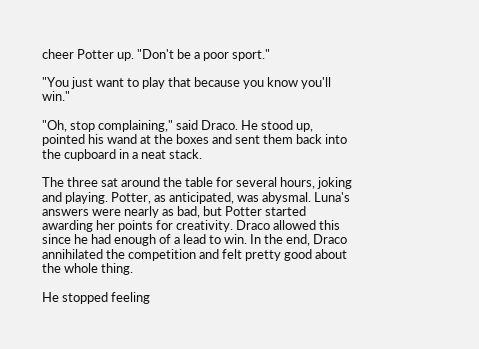cheer Potter up. "Don't be a poor sport."

"You just want to play that because you know you'll win."

"Oh, stop complaining," said Draco. He stood up, pointed his wand at the boxes and sent them back into the cupboard in a neat stack.

The three sat around the table for several hours, joking and playing. Potter, as anticipated, was abysmal. Luna's answers were nearly as bad, but Potter started awarding her points for creativity. Draco allowed this since he had enough of a lead to win. In the end, Draco annihilated the competition and felt pretty good about the whole thing.

He stopped feeling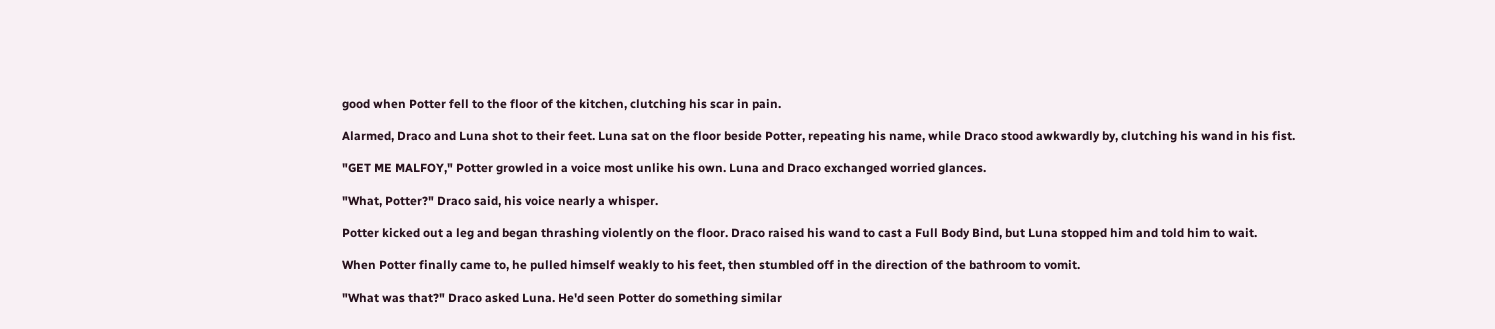good when Potter fell to the floor of the kitchen, clutching his scar in pain.

Alarmed, Draco and Luna shot to their feet. Luna sat on the floor beside Potter, repeating his name, while Draco stood awkwardly by, clutching his wand in his fist.

"GET ME MALFOY," Potter growled in a voice most unlike his own. Luna and Draco exchanged worried glances.

"What, Potter?" Draco said, his voice nearly a whisper.

Potter kicked out a leg and began thrashing violently on the floor. Draco raised his wand to cast a Full Body Bind, but Luna stopped him and told him to wait.

When Potter finally came to, he pulled himself weakly to his feet, then stumbled off in the direction of the bathroom to vomit.

"What was that?" Draco asked Luna. He'd seen Potter do something similar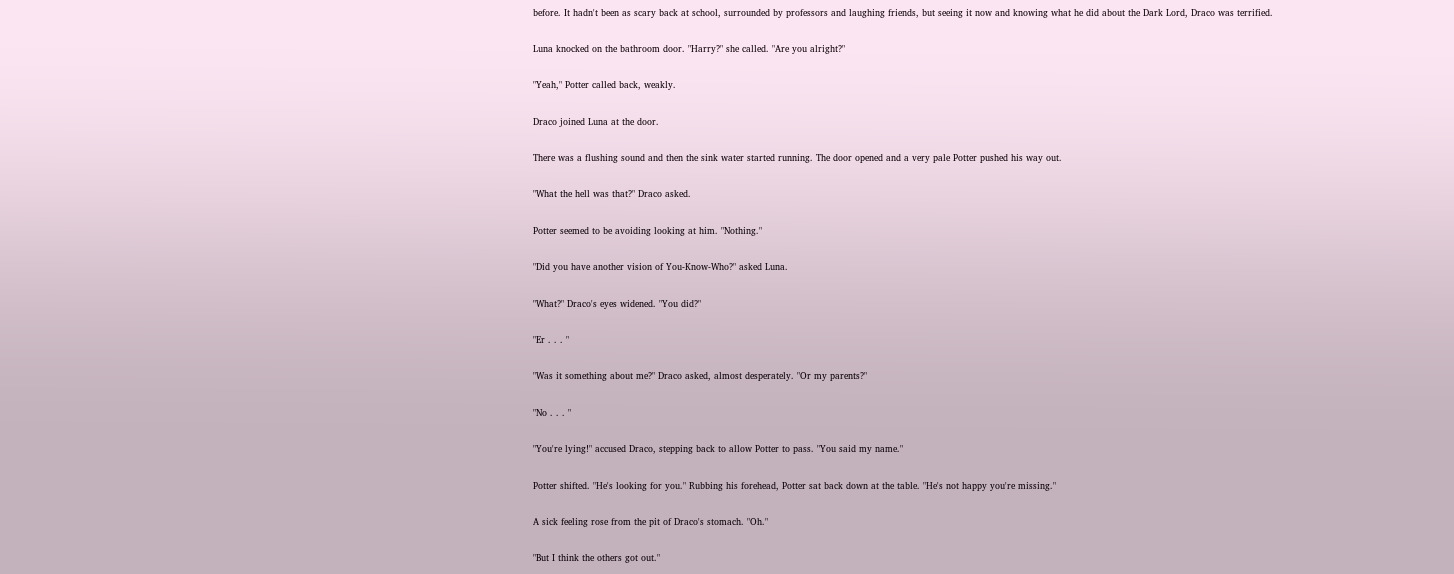before. It hadn't been as scary back at school, surrounded by professors and laughing friends, but seeing it now and knowing what he did about the Dark Lord, Draco was terrified.

Luna knocked on the bathroom door. "Harry?" she called. "Are you alright?"

"Yeah," Potter called back, weakly.

Draco joined Luna at the door.

There was a flushing sound and then the sink water started running. The door opened and a very pale Potter pushed his way out.

"What the hell was that?" Draco asked.

Potter seemed to be avoiding looking at him. "Nothing."

"Did you have another vision of You-Know-Who?" asked Luna.

"What?" Draco's eyes widened. "You did?"

"Er . . . "

"Was it something about me?" Draco asked, almost desperately. "Or my parents?"

"No . . . "

"You're lying!" accused Draco, stepping back to allow Potter to pass. "You said my name."

Potter shifted. "He's looking for you." Rubbing his forehead, Potter sat back down at the table. "He's not happy you're missing."

A sick feeling rose from the pit of Draco's stomach. "Oh."

"But I think the others got out."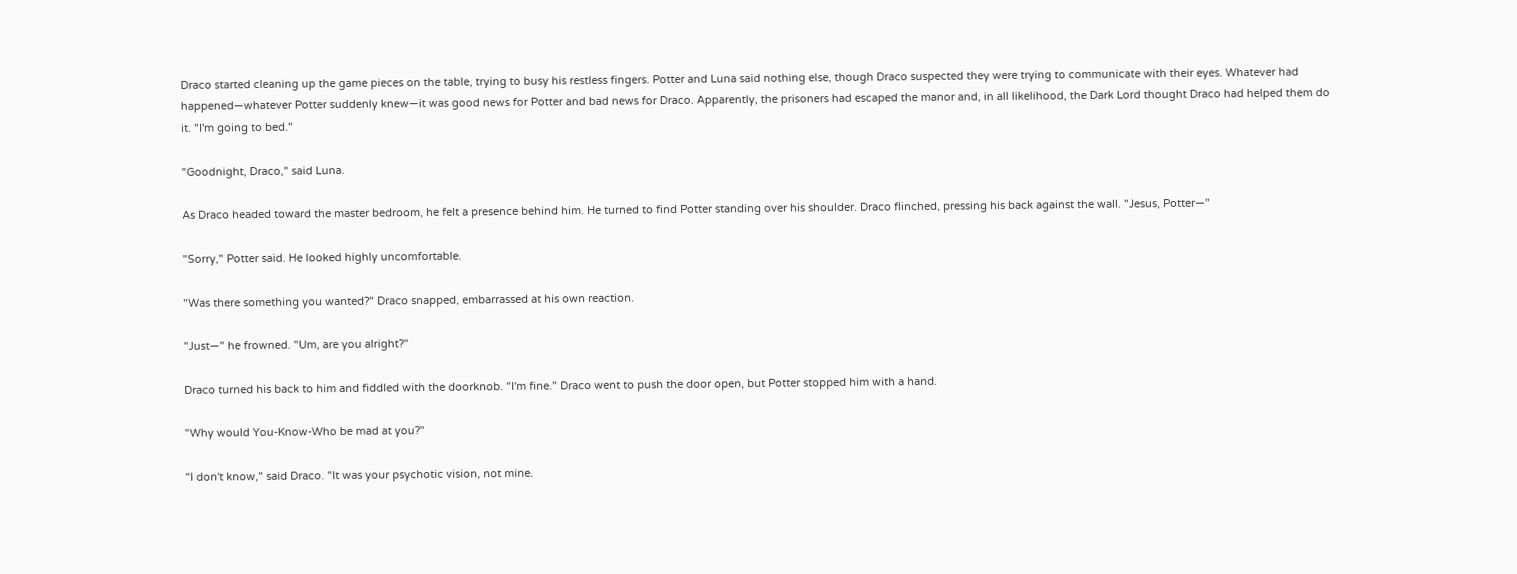Draco started cleaning up the game pieces on the table, trying to busy his restless fingers. Potter and Luna said nothing else, though Draco suspected they were trying to communicate with their eyes. Whatever had happened—whatever Potter suddenly knew—it was good news for Potter and bad news for Draco. Apparently, the prisoners had escaped the manor and, in all likelihood, the Dark Lord thought Draco had helped them do it. "I'm going to bed."

"Goodnight, Draco," said Luna.

As Draco headed toward the master bedroom, he felt a presence behind him. He turned to find Potter standing over his shoulder. Draco flinched, pressing his back against the wall. "Jesus, Potter—"

"Sorry," Potter said. He looked highly uncomfortable.

"Was there something you wanted?" Draco snapped, embarrassed at his own reaction.

"Just—" he frowned. "Um, are you alright?"

Draco turned his back to him and fiddled with the doorknob. "I'm fine." Draco went to push the door open, but Potter stopped him with a hand.

"Why would You-Know-Who be mad at you?"

"I don't know," said Draco. "It was your psychotic vision, not mine.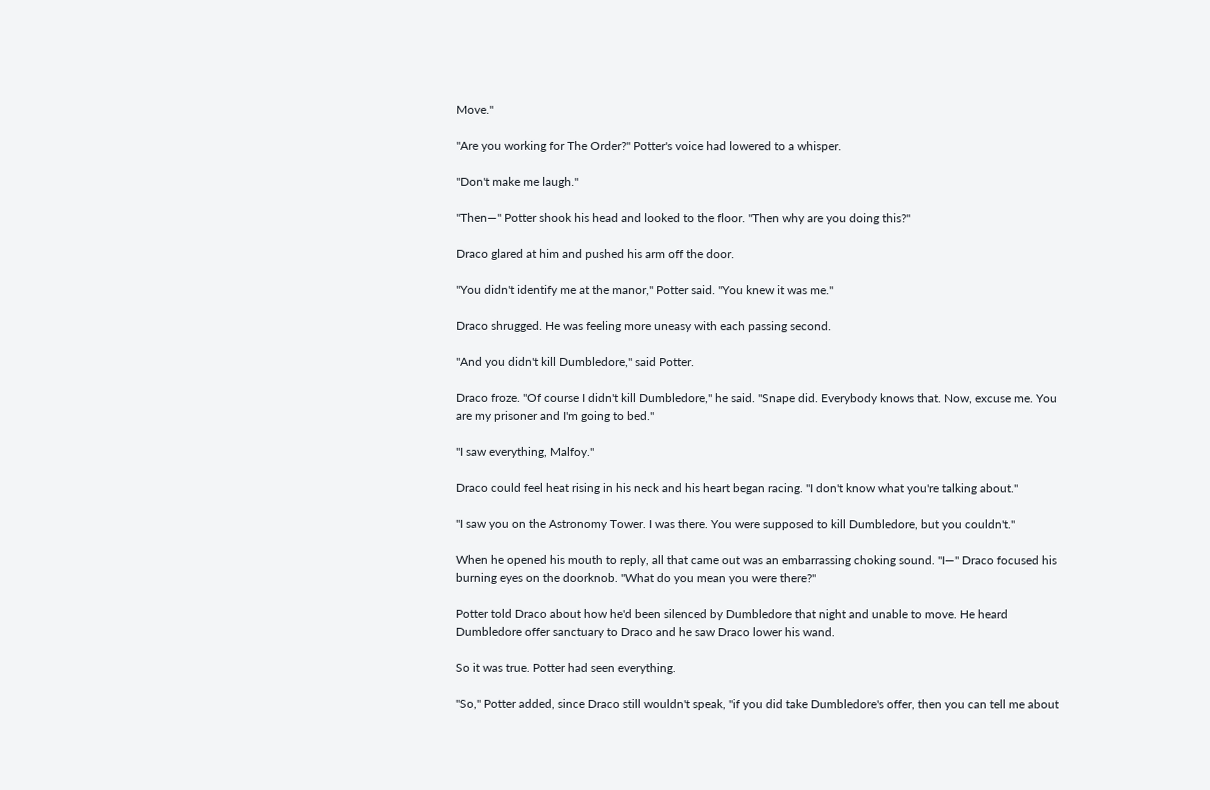Move."

"Are you working for The Order?" Potter's voice had lowered to a whisper.

"Don't make me laugh."

"Then—" Potter shook his head and looked to the floor. "Then why are you doing this?"

Draco glared at him and pushed his arm off the door.

"You didn't identify me at the manor," Potter said. "You knew it was me."

Draco shrugged. He was feeling more uneasy with each passing second.

"And you didn't kill Dumbledore," said Potter.

Draco froze. "Of course I didn't kill Dumbledore," he said. "Snape did. Everybody knows that. Now, excuse me. You are my prisoner and I'm going to bed."

"I saw everything, Malfoy."

Draco could feel heat rising in his neck and his heart began racing. "I don't know what you're talking about."

"I saw you on the Astronomy Tower. I was there. You were supposed to kill Dumbledore, but you couldn't."

When he opened his mouth to reply, all that came out was an embarrassing choking sound. "I—" Draco focused his burning eyes on the doorknob. "What do you mean you were there?"

Potter told Draco about how he'd been silenced by Dumbledore that night and unable to move. He heard Dumbledore offer sanctuary to Draco and he saw Draco lower his wand.

So it was true. Potter had seen everything.

"So," Potter added, since Draco still wouldn't speak, "if you did take Dumbledore's offer, then you can tell me about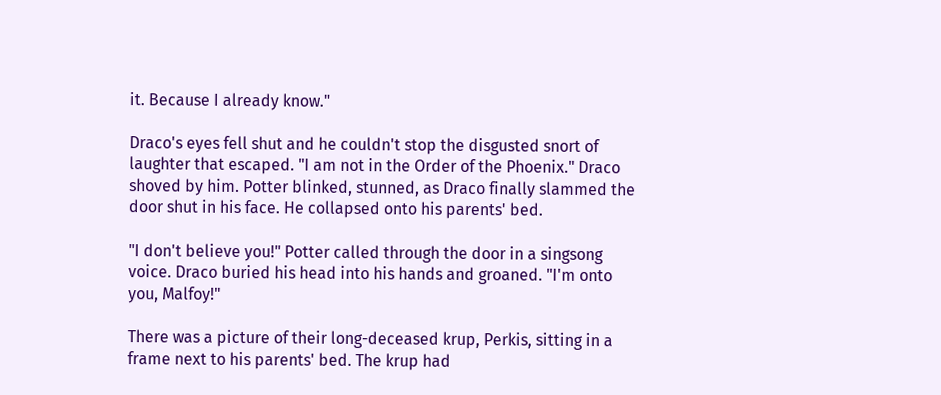it. Because I already know."

Draco's eyes fell shut and he couldn't stop the disgusted snort of laughter that escaped. "I am not in the Order of the Phoenix." Draco shoved by him. Potter blinked, stunned, as Draco finally slammed the door shut in his face. He collapsed onto his parents' bed.

"I don't believe you!" Potter called through the door in a singsong voice. Draco buried his head into his hands and groaned. "I'm onto you, Malfoy!"

There was a picture of their long-deceased krup, Perkis, sitting in a frame next to his parents' bed. The krup had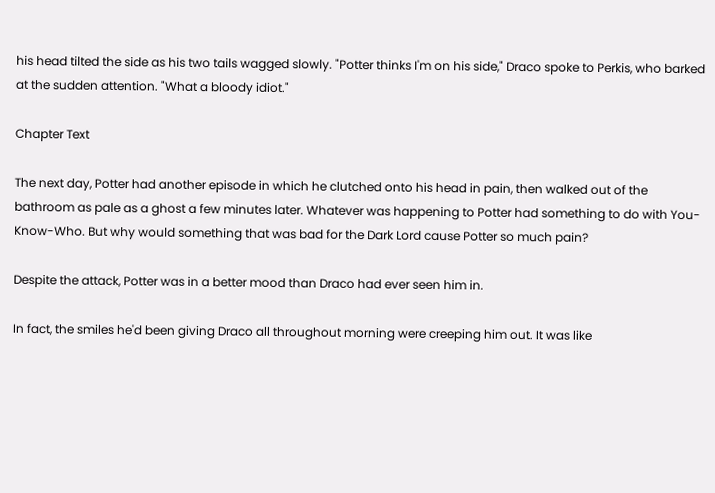his head tilted the side as his two tails wagged slowly. "Potter thinks I'm on his side," Draco spoke to Perkis, who barked at the sudden attention. "What a bloody idiot."

Chapter Text

The next day, Potter had another episode in which he clutched onto his head in pain, then walked out of the bathroom as pale as a ghost a few minutes later. Whatever was happening to Potter had something to do with You-Know-Who. But why would something that was bad for the Dark Lord cause Potter so much pain?

Despite the attack, Potter was in a better mood than Draco had ever seen him in.

In fact, the smiles he'd been giving Draco all throughout morning were creeping him out. It was like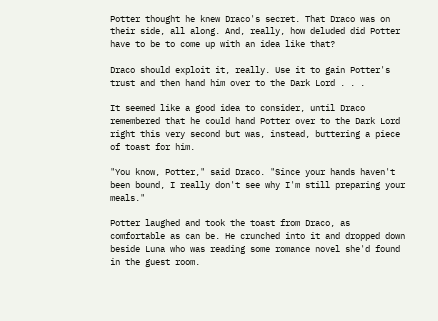Potter thought he knew Draco's secret. That Draco was on their side, all along. And, really, how deluded did Potter have to be to come up with an idea like that?

Draco should exploit it, really. Use it to gain Potter's trust and then hand him over to the Dark Lord . . .

It seemed like a good idea to consider, until Draco remembered that he could hand Potter over to the Dark Lord right this very second but was, instead, buttering a piece of toast for him.

"You know, Potter," said Draco. "Since your hands haven't been bound, I really don't see why I'm still preparing your meals."

Potter laughed and took the toast from Draco, as comfortable as can be. He crunched into it and dropped down beside Luna who was reading some romance novel she'd found in the guest room.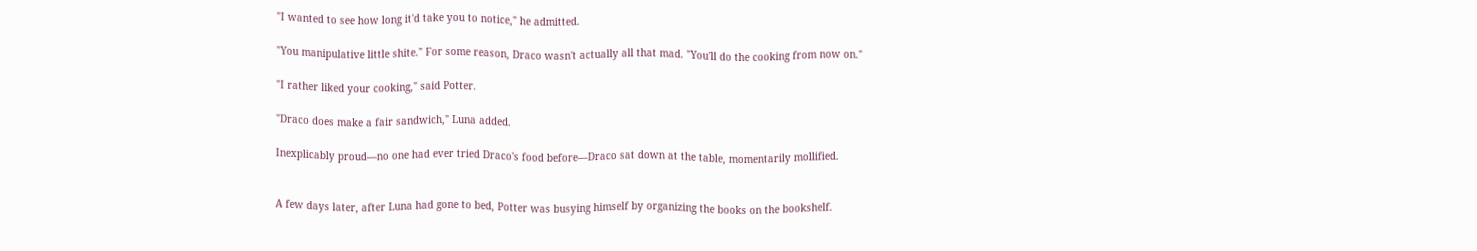"I wanted to see how long it'd take you to notice," he admitted.

"You manipulative little shite." For some reason, Draco wasn't actually all that mad. "You'll do the cooking from now on."

"I rather liked your cooking," said Potter.

"Draco does make a fair sandwich," Luna added.

Inexplicably proud—no one had ever tried Draco's food before—Draco sat down at the table, momentarily mollified.


A few days later, after Luna had gone to bed, Potter was busying himself by organizing the books on the bookshelf.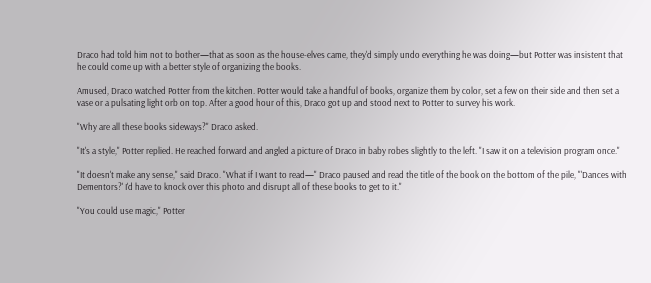Draco had told him not to bother—that as soon as the house-elves came, they'd simply undo everything he was doing—but Potter was insistent that he could come up with a better style of organizing the books.

Amused, Draco watched Potter from the kitchen. Potter would take a handful of books, organize them by color, set a few on their side and then set a vase or a pulsating light orb on top. After a good hour of this, Draco got up and stood next to Potter to survey his work.

"Why are all these books sideways?" Draco asked.

"It's a style," Potter replied. He reached forward and angled a picture of Draco in baby robes slightly to the left. "I saw it on a television program once."

"It doesn't make any sense," said Draco. "What if I want to read—" Draco paused and read the title of the book on the bottom of the pile, "'Dances with Dementors?' I'd have to knock over this photo and disrupt all of these books to get to it."

"You could use magic," Potter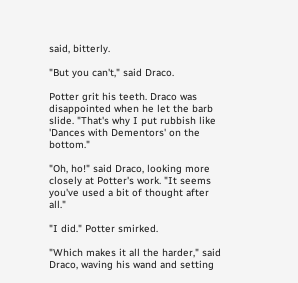said, bitterly.

"But you can't," said Draco.

Potter grit his teeth. Draco was disappointed when he let the barb slide. "That's why I put rubbish like 'Dances with Dementors' on the bottom."

"Oh, ho!" said Draco, looking more closely at Potter's work. "It seems you've used a bit of thought after all."

"I did." Potter smirked.

"Which makes it all the harder," said Draco, waving his wand and setting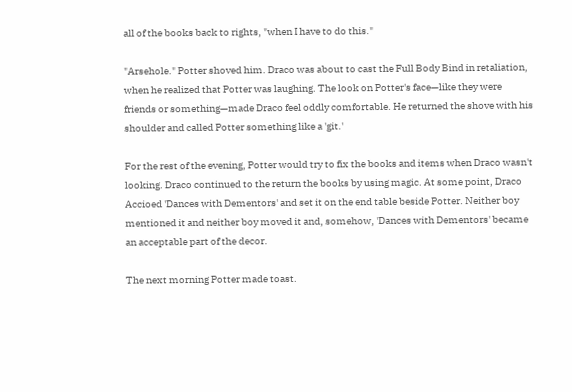all of the books back to rights, "when I have to do this."

"Arsehole." Potter shoved him. Draco was about to cast the Full Body Bind in retaliation, when he realized that Potter was laughing. The look on Potter's face—like they were friends or something—made Draco feel oddly comfortable. He returned the shove with his shoulder and called Potter something like a 'git.'

For the rest of the evening, Potter would try to fix the books and items when Draco wasn't looking. Draco continued to the return the books by using magic. At some point, Draco Accioed 'Dances with Dementors' and set it on the end table beside Potter. Neither boy mentioned it and neither boy moved it and, somehow, 'Dances with Dementors' became an acceptable part of the decor.

The next morning Potter made toast.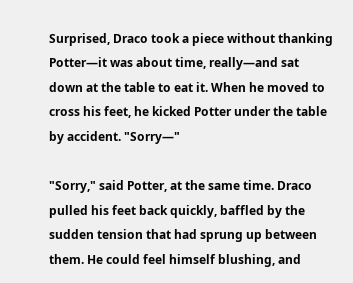Surprised, Draco took a piece without thanking Potter—it was about time, really—and sat down at the table to eat it. When he moved to cross his feet, he kicked Potter under the table by accident. "Sorry—"

"Sorry," said Potter, at the same time. Draco pulled his feet back quickly, baffled by the sudden tension that had sprung up between them. He could feel himself blushing, and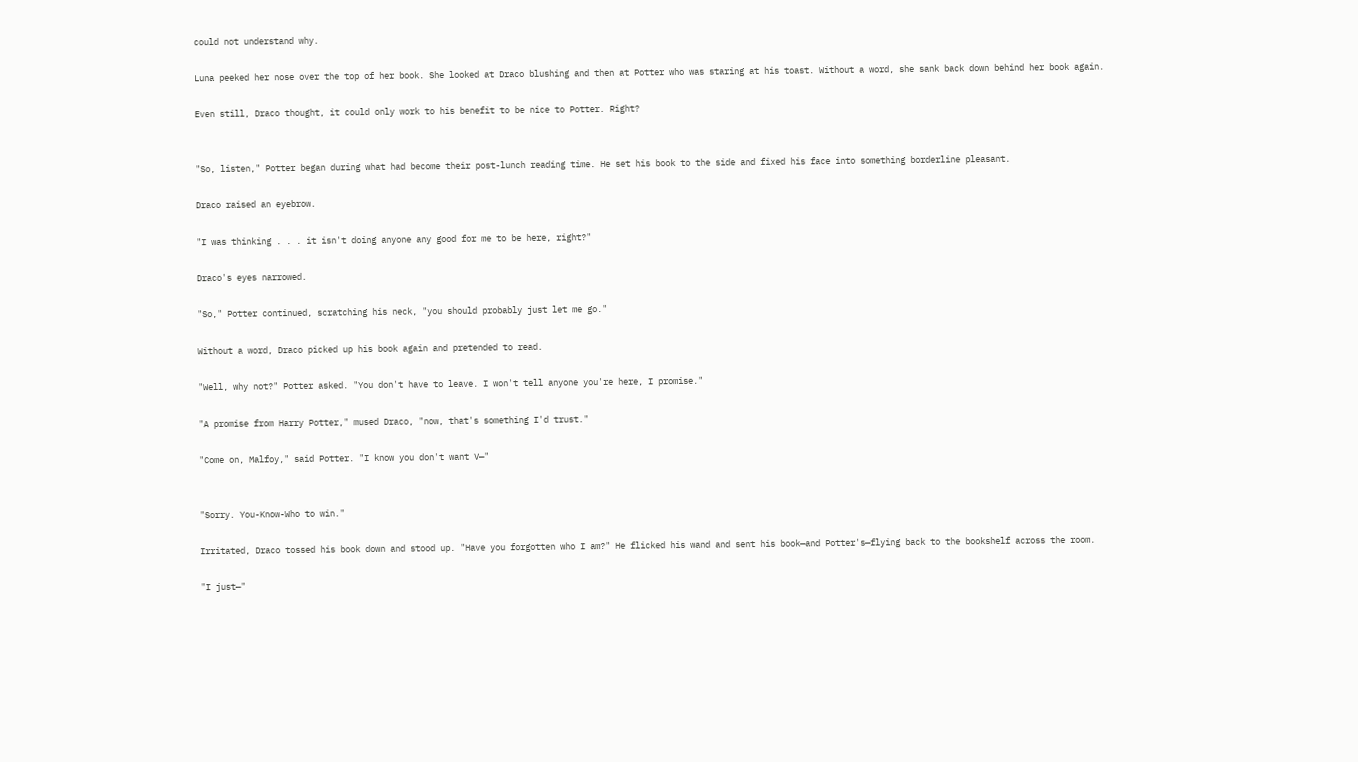could not understand why.

Luna peeked her nose over the top of her book. She looked at Draco blushing and then at Potter who was staring at his toast. Without a word, she sank back down behind her book again.

Even still, Draco thought, it could only work to his benefit to be nice to Potter. Right?


"So, listen," Potter began during what had become their post-lunch reading time. He set his book to the side and fixed his face into something borderline pleasant.

Draco raised an eyebrow.

"I was thinking . . . it isn't doing anyone any good for me to be here, right?"

Draco's eyes narrowed.

"So," Potter continued, scratching his neck, "you should probably just let me go."

Without a word, Draco picked up his book again and pretended to read.

"Well, why not?" Potter asked. "You don't have to leave. I won't tell anyone you're here, I promise."

"A promise from Harry Potter," mused Draco, "now, that's something I'd trust."

"Come on, Malfoy," said Potter. "I know you don't want V—"


"Sorry. You-Know-Who to win."

Irritated, Draco tossed his book down and stood up. "Have you forgotten who I am?" He flicked his wand and sent his book—and Potter's—flying back to the bookshelf across the room.

"I just—"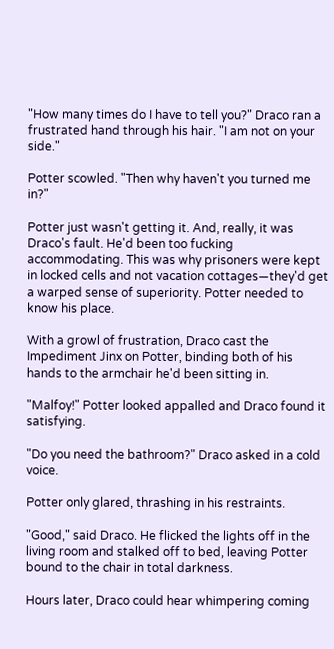"How many times do I have to tell you?" Draco ran a frustrated hand through his hair. "I am not on your side."

Potter scowled. "Then why haven't you turned me in?"

Potter just wasn't getting it. And, really, it was Draco's fault. He'd been too fucking accommodating. This was why prisoners were kept in locked cells and not vacation cottages—they'd get a warped sense of superiority. Potter needed to know his place.

With a growl of frustration, Draco cast the Impediment Jinx on Potter, binding both of his hands to the armchair he'd been sitting in.

"Malfoy!" Potter looked appalled and Draco found it satisfying.

"Do you need the bathroom?" Draco asked in a cold voice.

Potter only glared, thrashing in his restraints.

"Good," said Draco. He flicked the lights off in the living room and stalked off to bed, leaving Potter bound to the chair in total darkness.

Hours later, Draco could hear whimpering coming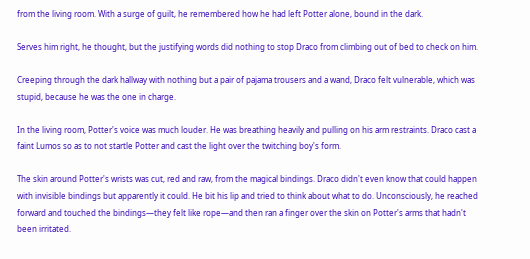from the living room. With a surge of guilt, he remembered how he had left Potter alone, bound in the dark.

Serves him right, he thought, but the justifying words did nothing to stop Draco from climbing out of bed to check on him.

Creeping through the dark hallway with nothing but a pair of pajama trousers and a wand, Draco felt vulnerable, which was stupid, because he was the one in charge.

In the living room, Potter's voice was much louder. He was breathing heavily and pulling on his arm restraints. Draco cast a faint Lumos so as to not startle Potter and cast the light over the twitching boy's form.

The skin around Potter's wrists was cut, red and raw, from the magical bindings. Draco didn't even know that could happen with invisible bindings but apparently it could. He bit his lip and tried to think about what to do. Unconsciously, he reached forward and touched the bindings—they felt like rope—and then ran a finger over the skin on Potter's arms that hadn't been irritated.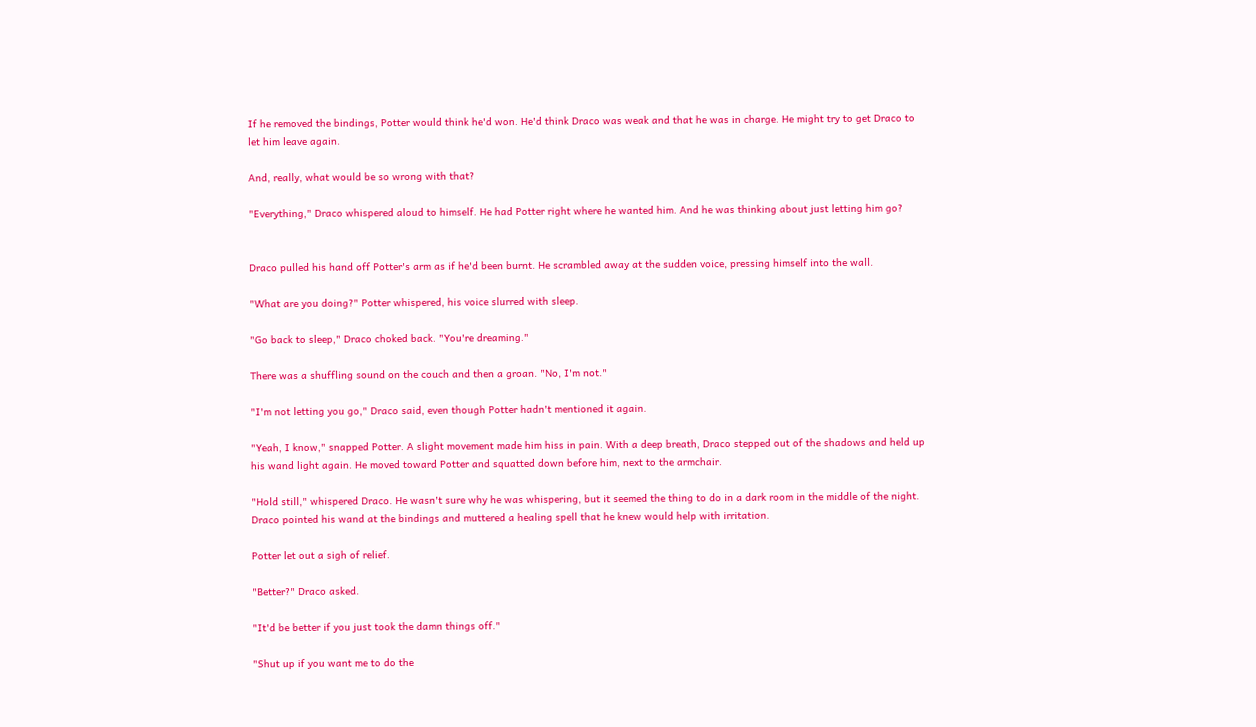If he removed the bindings, Potter would think he'd won. He'd think Draco was weak and that he was in charge. He might try to get Draco to let him leave again.

And, really, what would be so wrong with that?

"Everything," Draco whispered aloud to himself. He had Potter right where he wanted him. And he was thinking about just letting him go?


Draco pulled his hand off Potter's arm as if he'd been burnt. He scrambled away at the sudden voice, pressing himself into the wall.

"What are you doing?" Potter whispered, his voice slurred with sleep.

"Go back to sleep," Draco choked back. "You're dreaming."

There was a shuffling sound on the couch and then a groan. "No, I'm not."

"I'm not letting you go," Draco said, even though Potter hadn't mentioned it again.

"Yeah, I know," snapped Potter. A slight movement made him hiss in pain. With a deep breath, Draco stepped out of the shadows and held up his wand light again. He moved toward Potter and squatted down before him, next to the armchair.

"Hold still," whispered Draco. He wasn't sure why he was whispering, but it seemed the thing to do in a dark room in the middle of the night. Draco pointed his wand at the bindings and muttered a healing spell that he knew would help with irritation.

Potter let out a sigh of relief.

"Better?" Draco asked.

"It'd be better if you just took the damn things off."

"Shut up if you want me to do the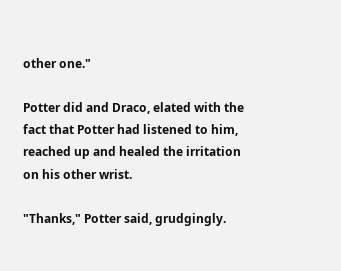other one."

Potter did and Draco, elated with the fact that Potter had listened to him, reached up and healed the irritation on his other wrist.

"Thanks," Potter said, grudgingly.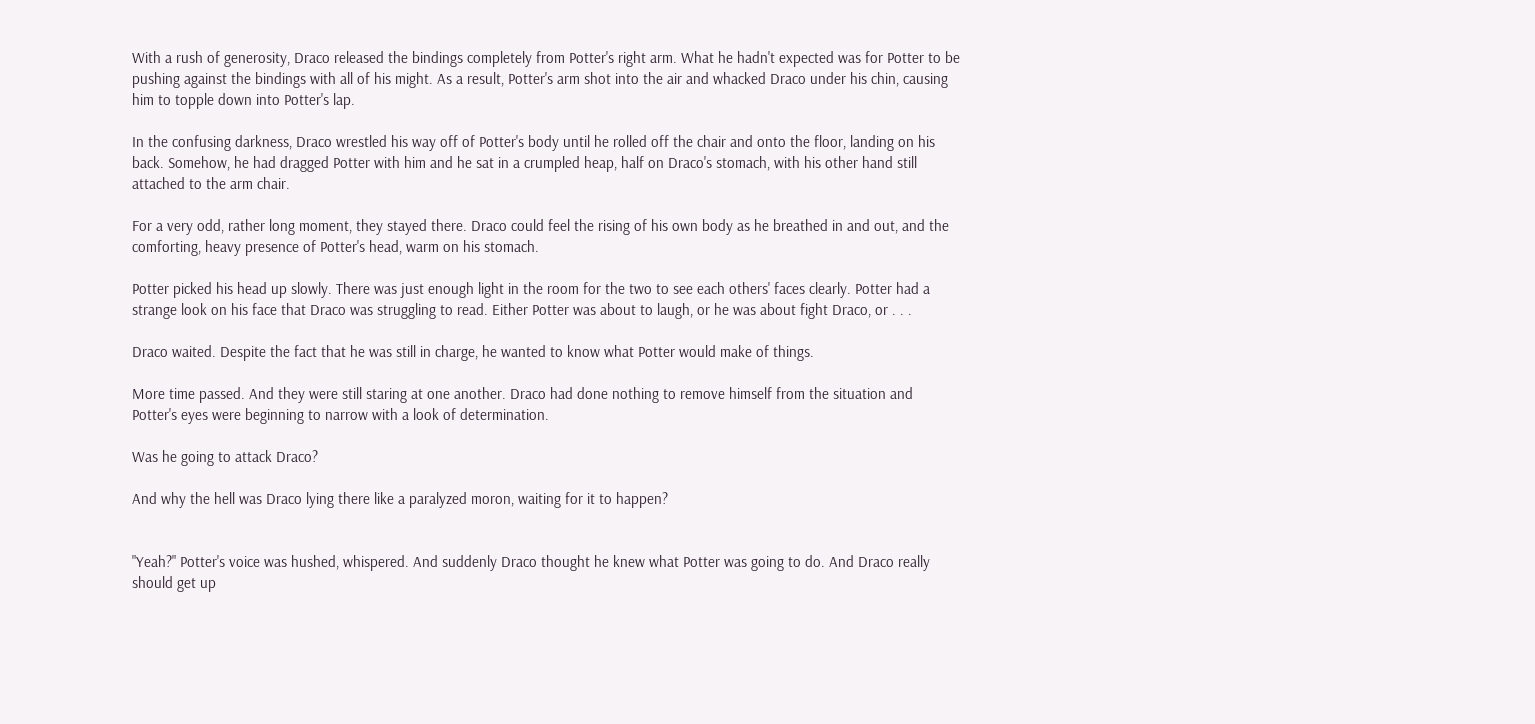With a rush of generosity, Draco released the bindings completely from Potter's right arm. What he hadn't expected was for Potter to be pushing against the bindings with all of his might. As a result, Potter's arm shot into the air and whacked Draco under his chin, causing him to topple down into Potter's lap.

In the confusing darkness, Draco wrestled his way off of Potter's body until he rolled off the chair and onto the floor, landing on his back. Somehow, he had dragged Potter with him and he sat in a crumpled heap, half on Draco's stomach, with his other hand still attached to the arm chair.

For a very odd, rather long moment, they stayed there. Draco could feel the rising of his own body as he breathed in and out, and the comforting, heavy presence of Potter's head, warm on his stomach.

Potter picked his head up slowly. There was just enough light in the room for the two to see each others' faces clearly. Potter had a strange look on his face that Draco was struggling to read. Either Potter was about to laugh, or he was about fight Draco, or . . .

Draco waited. Despite the fact that he was still in charge, he wanted to know what Potter would make of things.

More time passed. And they were still staring at one another. Draco had done nothing to remove himself from the situation and Potter's eyes were beginning to narrow with a look of determination.

Was he going to attack Draco?

And why the hell was Draco lying there like a paralyzed moron, waiting for it to happen?


"Yeah?" Potter's voice was hushed, whispered. And suddenly Draco thought he knew what Potter was going to do. And Draco really should get up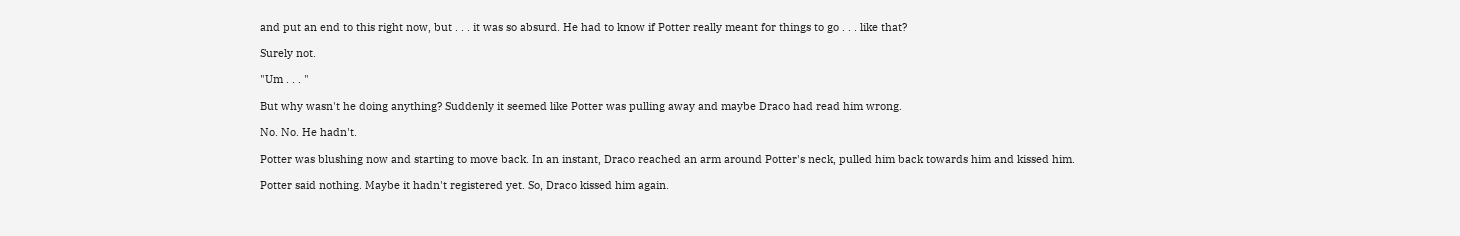and put an end to this right now, but . . . it was so absurd. He had to know if Potter really meant for things to go . . . like that?

Surely not.

"Um . . . "

But why wasn't he doing anything? Suddenly it seemed like Potter was pulling away and maybe Draco had read him wrong.

No. No. He hadn't.

Potter was blushing now and starting to move back. In an instant, Draco reached an arm around Potter's neck, pulled him back towards him and kissed him.

Potter said nothing. Maybe it hadn't registered yet. So, Draco kissed him again.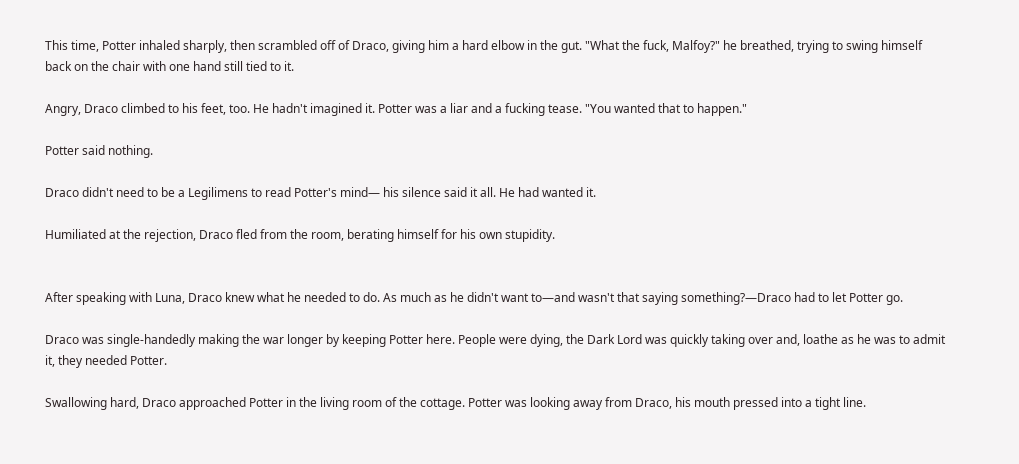This time, Potter inhaled sharply, then scrambled off of Draco, giving him a hard elbow in the gut. "What the fuck, Malfoy?" he breathed, trying to swing himself back on the chair with one hand still tied to it.

Angry, Draco climbed to his feet, too. He hadn't imagined it. Potter was a liar and a fucking tease. "You wanted that to happen."

Potter said nothing.

Draco didn't need to be a Legilimens to read Potter's mind— his silence said it all. He had wanted it.

Humiliated at the rejection, Draco fled from the room, berating himself for his own stupidity.


After speaking with Luna, Draco knew what he needed to do. As much as he didn't want to—and wasn't that saying something?—Draco had to let Potter go.

Draco was single-handedly making the war longer by keeping Potter here. People were dying, the Dark Lord was quickly taking over and, loathe as he was to admit it, they needed Potter.

Swallowing hard, Draco approached Potter in the living room of the cottage. Potter was looking away from Draco, his mouth pressed into a tight line.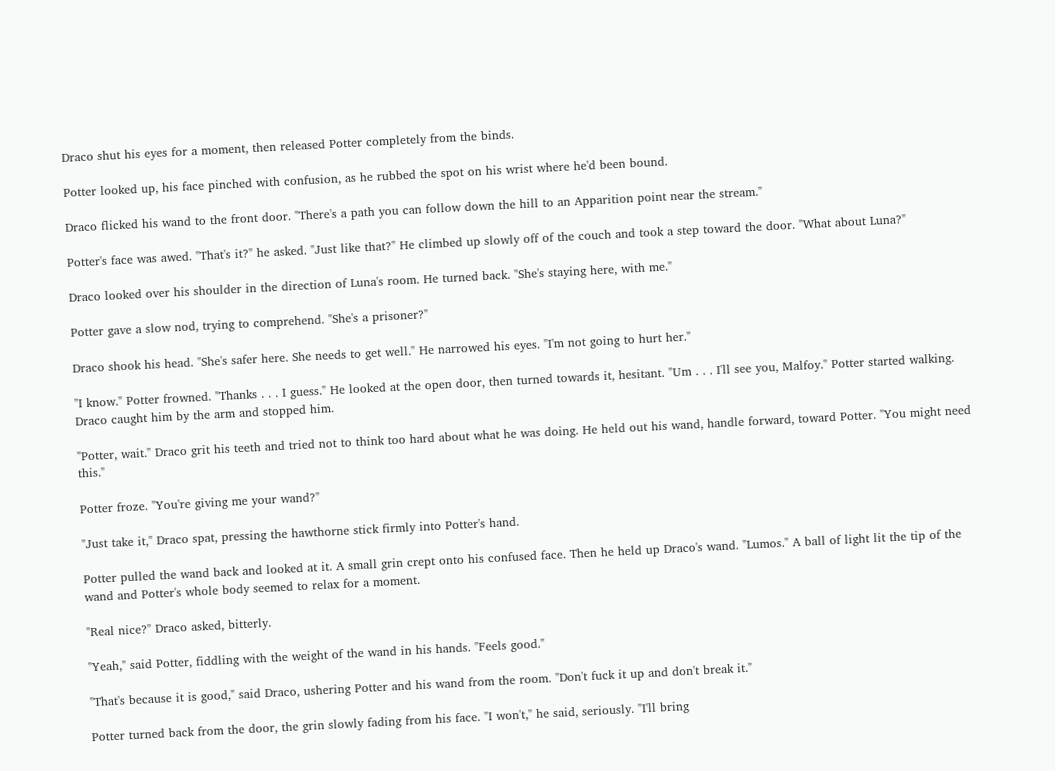Draco shut his eyes for a moment, then released Potter completely from the binds.

Potter looked up, his face pinched with confusion, as he rubbed the spot on his wrist where he'd been bound.

Draco flicked his wand to the front door. "There's a path you can follow down the hill to an Apparition point near the stream."

Potter's face was awed. "That's it?" he asked. "Just like that?" He climbed up slowly off of the couch and took a step toward the door. "What about Luna?"

Draco looked over his shoulder in the direction of Luna's room. He turned back. "She's staying here, with me."

Potter gave a slow nod, trying to comprehend. "She's a prisoner?"

Draco shook his head. "She's safer here. She needs to get well." He narrowed his eyes. "I'm not going to hurt her."

"I know." Potter frowned. "Thanks . . . I guess." He looked at the open door, then turned towards it, hesitant. "Um . . . I'll see you, Malfoy." Potter started walking. Draco caught him by the arm and stopped him.

"Potter, wait." Draco grit his teeth and tried not to think too hard about what he was doing. He held out his wand, handle forward, toward Potter. "You might need this."

Potter froze. "You're giving me your wand?"

"Just take it," Draco spat, pressing the hawthorne stick firmly into Potter's hand.

Potter pulled the wand back and looked at it. A small grin crept onto his confused face. Then he held up Draco's wand. "Lumos." A ball of light lit the tip of the wand and Potter's whole body seemed to relax for a moment.

"Real nice?" Draco asked, bitterly.

"Yeah," said Potter, fiddling with the weight of the wand in his hands. "Feels good."

"That's because it is good," said Draco, ushering Potter and his wand from the room. "Don't fuck it up and don't break it."

Potter turned back from the door, the grin slowly fading from his face. "I won't," he said, seriously. "I'll bring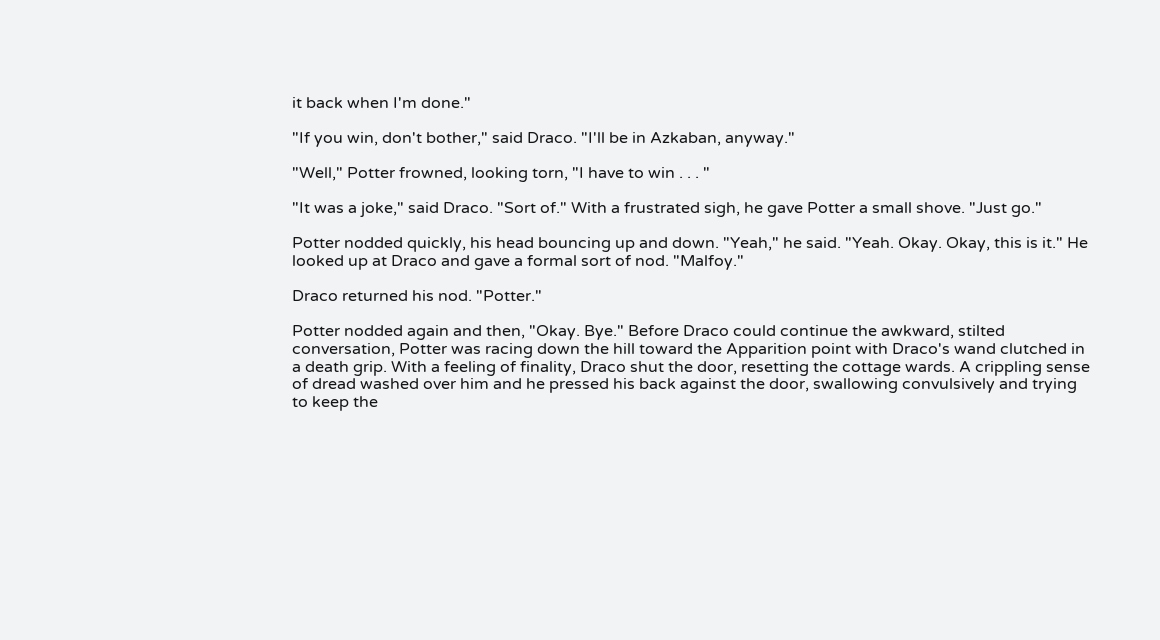it back when I'm done."

"If you win, don't bother," said Draco. "I'll be in Azkaban, anyway."

"Well," Potter frowned, looking torn, "I have to win . . . "

"It was a joke," said Draco. "Sort of." With a frustrated sigh, he gave Potter a small shove. "Just go."

Potter nodded quickly, his head bouncing up and down. "Yeah," he said. "Yeah. Okay. Okay, this is it." He looked up at Draco and gave a formal sort of nod. "Malfoy."

Draco returned his nod. "Potter."

Potter nodded again and then, "Okay. Bye." Before Draco could continue the awkward, stilted conversation, Potter was racing down the hill toward the Apparition point with Draco's wand clutched in a death grip. With a feeling of finality, Draco shut the door, resetting the cottage wards. A crippling sense of dread washed over him and he pressed his back against the door, swallowing convulsively and trying to keep the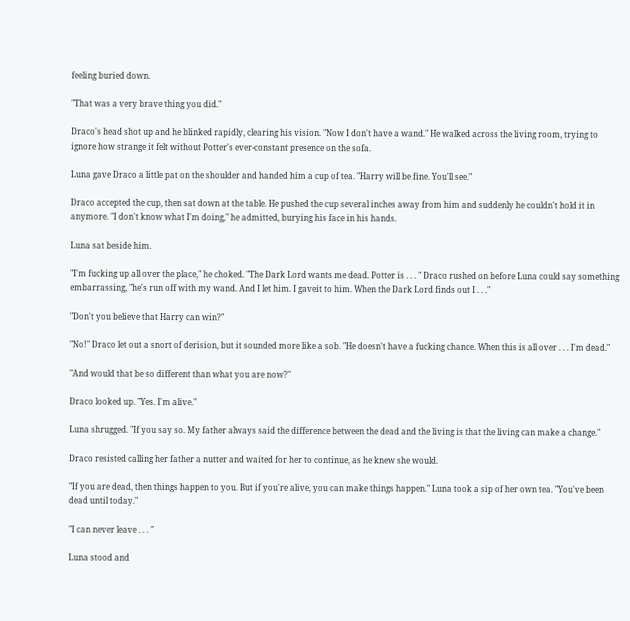feeling buried down.

"That was a very brave thing you did."

Draco's head shot up and he blinked rapidly, clearing his vision. "Now I don't have a wand." He walked across the living room, trying to ignore how strange it felt without Potter's ever-constant presence on the sofa.

Luna gave Draco a little pat on the shoulder and handed him a cup of tea. "Harry will be fine. You'll see."

Draco accepted the cup, then sat down at the table. He pushed the cup several inches away from him and suddenly he couldn't hold it in anymore. "I don't know what I'm doing," he admitted, burying his face in his hands.

Luna sat beside him.

"I'm fucking up all over the place," he choked. "The Dark Lord wants me dead. Potter is . . . " Draco rushed on before Luna could say something embarrassing, "he's run off with my wand. And I let him. I gaveit to him. When the Dark Lord finds out I . . ."

"Don't you believe that Harry can win?"

"No!" Draco let out a snort of derision, but it sounded more like a sob. "He doesn't have a fucking chance. When this is all over . . . I'm dead."

"And would that be so different than what you are now?"

Draco looked up. "Yes. I'm alive."

Luna shrugged. "If you say so. My father always said the difference between the dead and the living is that the living can make a change."

Draco resisted calling her father a nutter and waited for her to continue, as he knew she would.

"If you are dead, then things happen to you. But if you're alive, you can make things happen." Luna took a sip of her own tea. "You've been dead until today."

"I can never leave . . . "

Luna stood and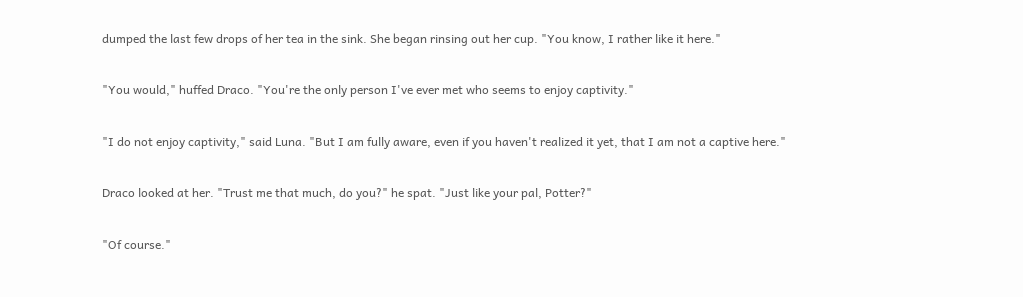dumped the last few drops of her tea in the sink. She began rinsing out her cup. "You know, I rather like it here."

"You would," huffed Draco. "You're the only person I've ever met who seems to enjoy captivity."

"I do not enjoy captivity," said Luna. "But I am fully aware, even if you haven't realized it yet, that I am not a captive here."

Draco looked at her. "Trust me that much, do you?" he spat. "Just like your pal, Potter?"

"Of course."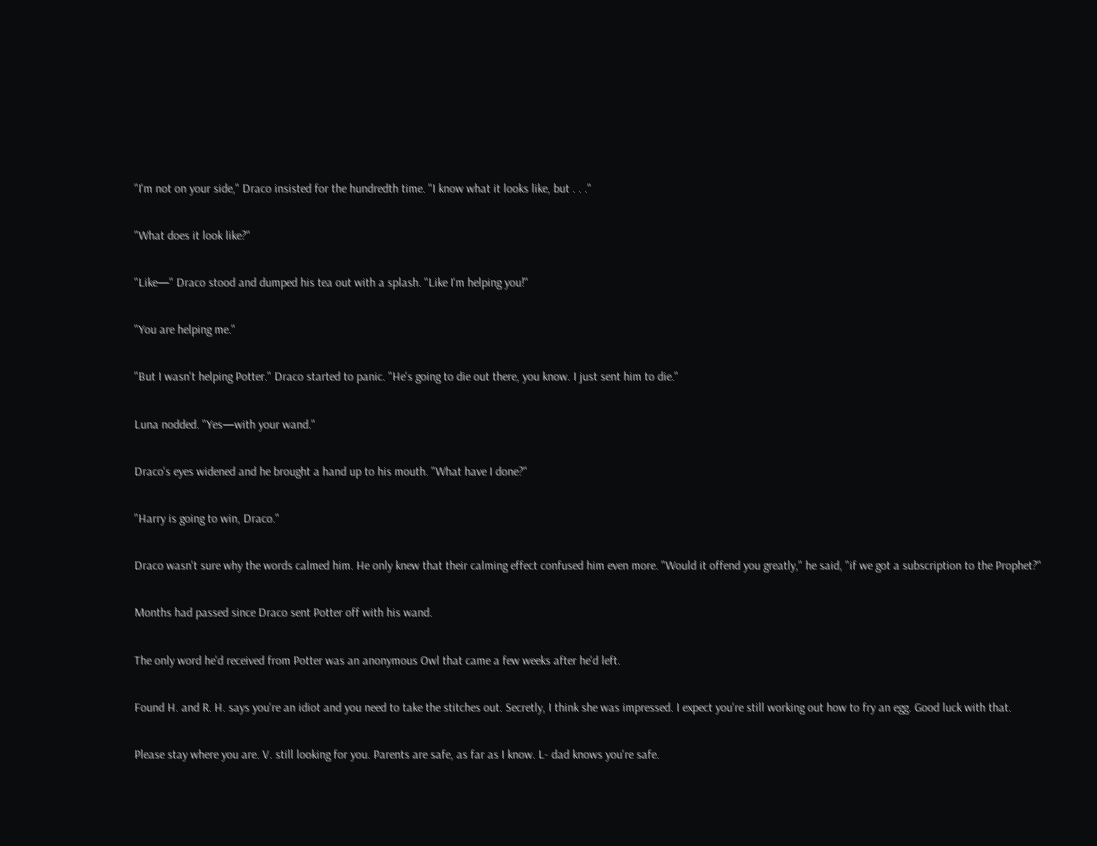"I'm not on your side," Draco insisted for the hundredth time. "I know what it looks like, but . . ."

"What does it look like?"

"Like—" Draco stood and dumped his tea out with a splash. "Like I'm helping you!"

"You are helping me."

"But I wasn't helping Potter." Draco started to panic. "He's going to die out there, you know. I just sent him to die."

Luna nodded. "Yes—with your wand."

Draco's eyes widened and he brought a hand up to his mouth. "What have I done?"

"Harry is going to win, Draco."

Draco wasn't sure why the words calmed him. He only knew that their calming effect confused him even more. "Would it offend you greatly," he said, "if we got a subscription to the Prophet?"

Months had passed since Draco sent Potter off with his wand.

The only word he'd received from Potter was an anonymous Owl that came a few weeks after he'd left.

Found H. and R. H. says you're an idiot and you need to take the stitches out. Secretly, I think she was impressed. I expect you're still working out how to fry an egg. Good luck with that.

Please stay where you are. V. still looking for you. Parents are safe, as far as I know. L- dad knows you're safe.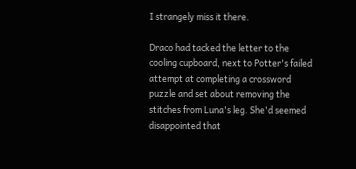I strangely miss it there.

Draco had tacked the letter to the cooling cupboard, next to Potter's failed attempt at completing a crossword puzzle and set about removing the stitches from Luna's leg. She'd seemed disappointed that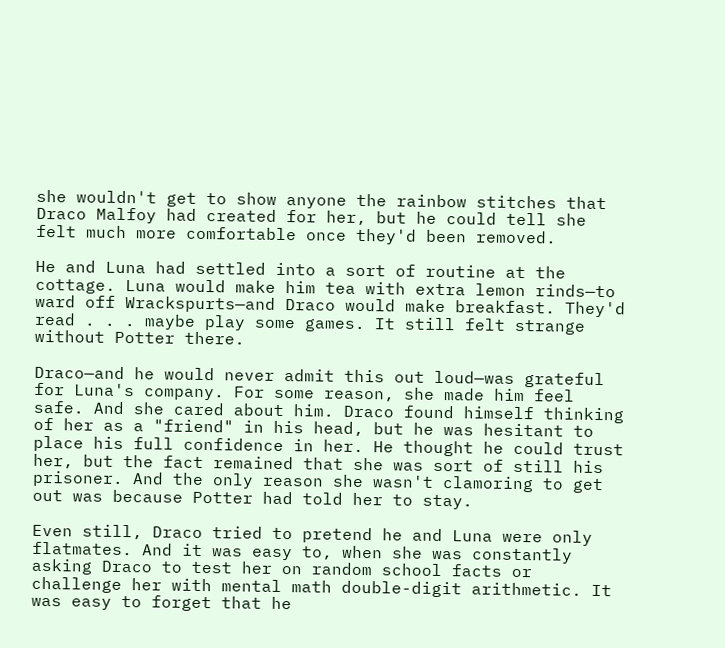she wouldn't get to show anyone the rainbow stitches that Draco Malfoy had created for her, but he could tell she felt much more comfortable once they'd been removed.

He and Luna had settled into a sort of routine at the cottage. Luna would make him tea with extra lemon rinds—to ward off Wrackspurts—and Draco would make breakfast. They'd read . . . maybe play some games. It still felt strange without Potter there.

Draco—and he would never admit this out loud—was grateful for Luna's company. For some reason, she made him feel safe. And she cared about him. Draco found himself thinking of her as a "friend" in his head, but he was hesitant to place his full confidence in her. He thought he could trust her, but the fact remained that she was sort of still his prisoner. And the only reason she wasn't clamoring to get out was because Potter had told her to stay.

Even still, Draco tried to pretend he and Luna were only flatmates. And it was easy to, when she was constantly asking Draco to test her on random school facts or challenge her with mental math double-digit arithmetic. It was easy to forget that he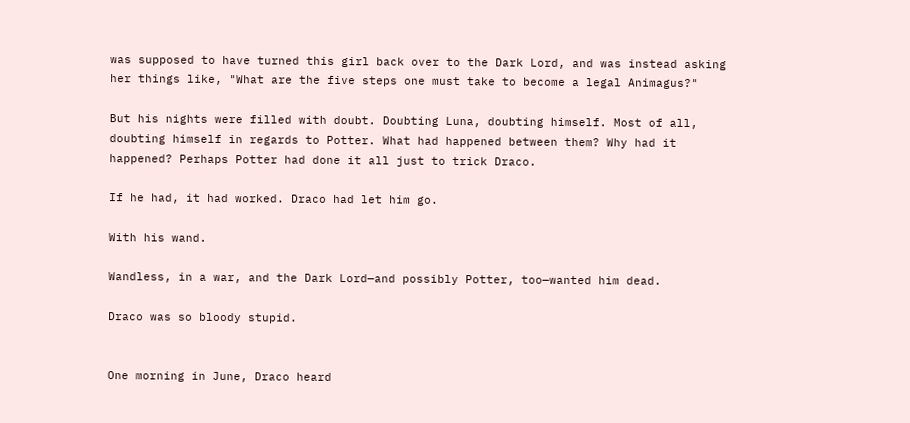was supposed to have turned this girl back over to the Dark Lord, and was instead asking her things like, "What are the five steps one must take to become a legal Animagus?"

But his nights were filled with doubt. Doubting Luna, doubting himself. Most of all, doubting himself in regards to Potter. What had happened between them? Why had it happened? Perhaps Potter had done it all just to trick Draco.

If he had, it had worked. Draco had let him go.

With his wand.

Wandless, in a war, and the Dark Lord—and possibly Potter, too—wanted him dead.

Draco was so bloody stupid.


One morning in June, Draco heard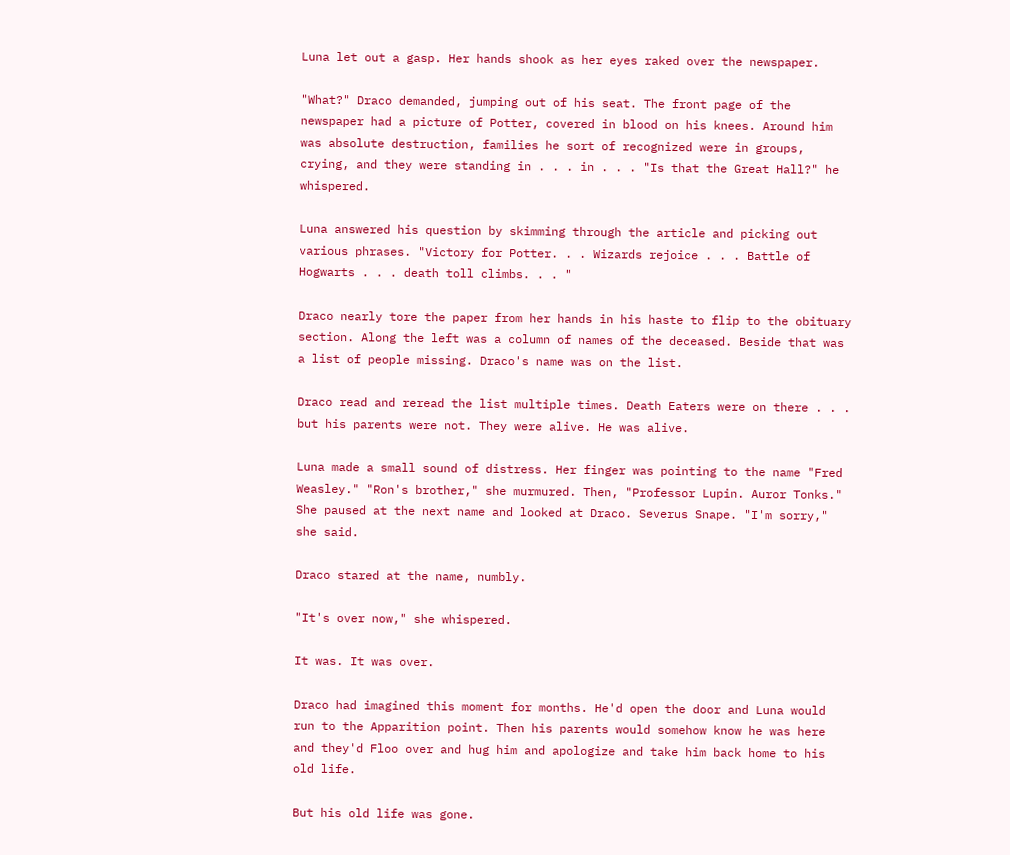Luna let out a gasp. Her hands shook as her eyes raked over the newspaper.

"What?" Draco demanded, jumping out of his seat. The front page of the newspaper had a picture of Potter, covered in blood on his knees. Around him was absolute destruction, families he sort of recognized were in groups, crying, and they were standing in . . . in . . . "Is that the Great Hall?" he whispered.

Luna answered his question by skimming through the article and picking out various phrases. "Victory for Potter. . . Wizards rejoice . . . Battle of Hogwarts . . . death toll climbs. . . "

Draco nearly tore the paper from her hands in his haste to flip to the obituary section. Along the left was a column of names of the deceased. Beside that was a list of people missing. Draco's name was on the list.

Draco read and reread the list multiple times. Death Eaters were on there . . . but his parents were not. They were alive. He was alive.

Luna made a small sound of distress. Her finger was pointing to the name "Fred Weasley." "Ron's brother," she murmured. Then, "Professor Lupin. Auror Tonks." She paused at the next name and looked at Draco. Severus Snape. "I'm sorry," she said.

Draco stared at the name, numbly.

"It's over now," she whispered.

It was. It was over.

Draco had imagined this moment for months. He'd open the door and Luna would run to the Apparition point. Then his parents would somehow know he was here and they'd Floo over and hug him and apologize and take him back home to his old life.

But his old life was gone.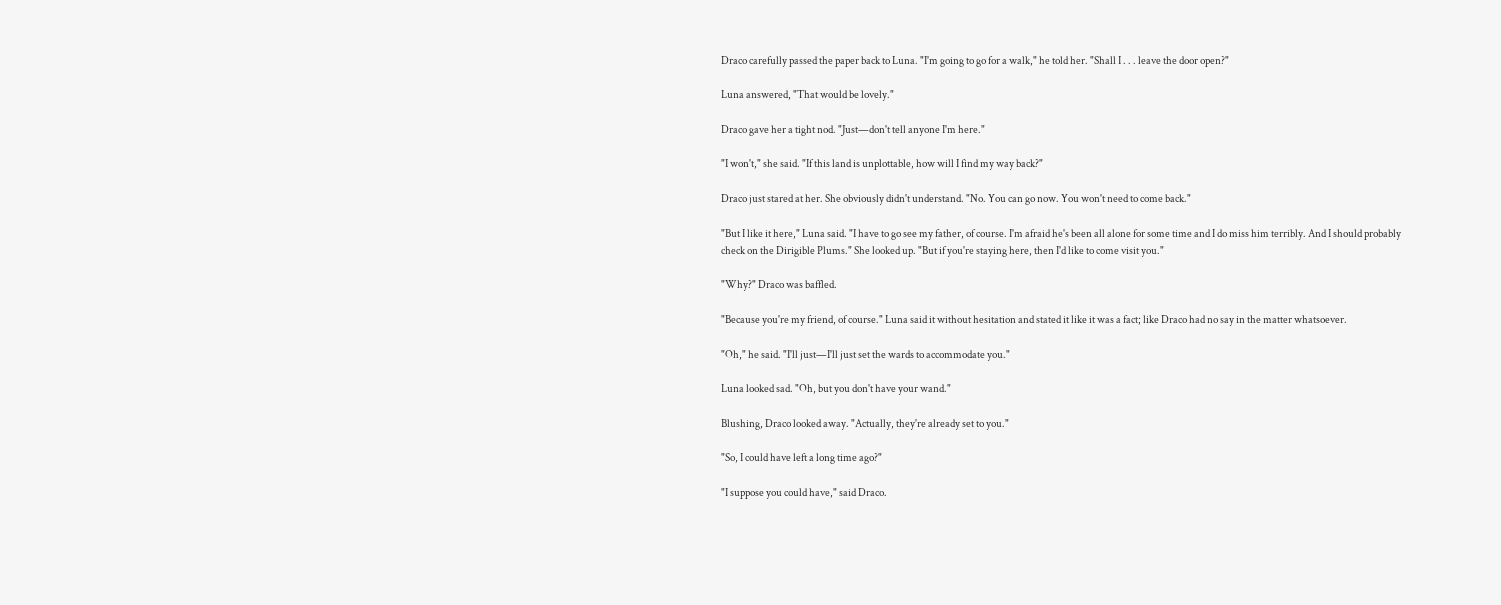Draco carefully passed the paper back to Luna. "I'm going to go for a walk," he told her. "Shall I . . . leave the door open?"

Luna answered, "That would be lovely."

Draco gave her a tight nod. "Just—don't tell anyone I'm here."

"I won't," she said. "If this land is unplottable, how will I find my way back?"

Draco just stared at her. She obviously didn't understand. "No. You can go now. You won't need to come back."

"But I like it here," Luna said. "I have to go see my father, of course. I'm afraid he's been all alone for some time and I do miss him terribly. And I should probably check on the Dirigible Plums." She looked up. "But if you're staying here, then I'd like to come visit you."

"Why?" Draco was baffled.

"Because you're my friend, of course." Luna said it without hesitation and stated it like it was a fact; like Draco had no say in the matter whatsoever.

"Oh," he said. "I'll just—I'll just set the wards to accommodate you."

Luna looked sad. "Oh, but you don't have your wand."

Blushing, Draco looked away. "Actually, they're already set to you."

"So, I could have left a long time ago?"

"I suppose you could have," said Draco.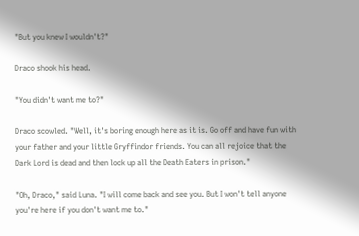"But you knew I wouldn't?"

Draco shook his head.

"You didn't want me to?"

Draco scowled. "Well, it's boring enough here as it is. Go off and have fun with your father and your little Gryffindor friends. You can all rejoice that the Dark Lord is dead and then lock up all the Death Eaters in prison."

"Oh, Draco," said Luna. "I will come back and see you. But I won't tell anyone you're here if you don't want me to."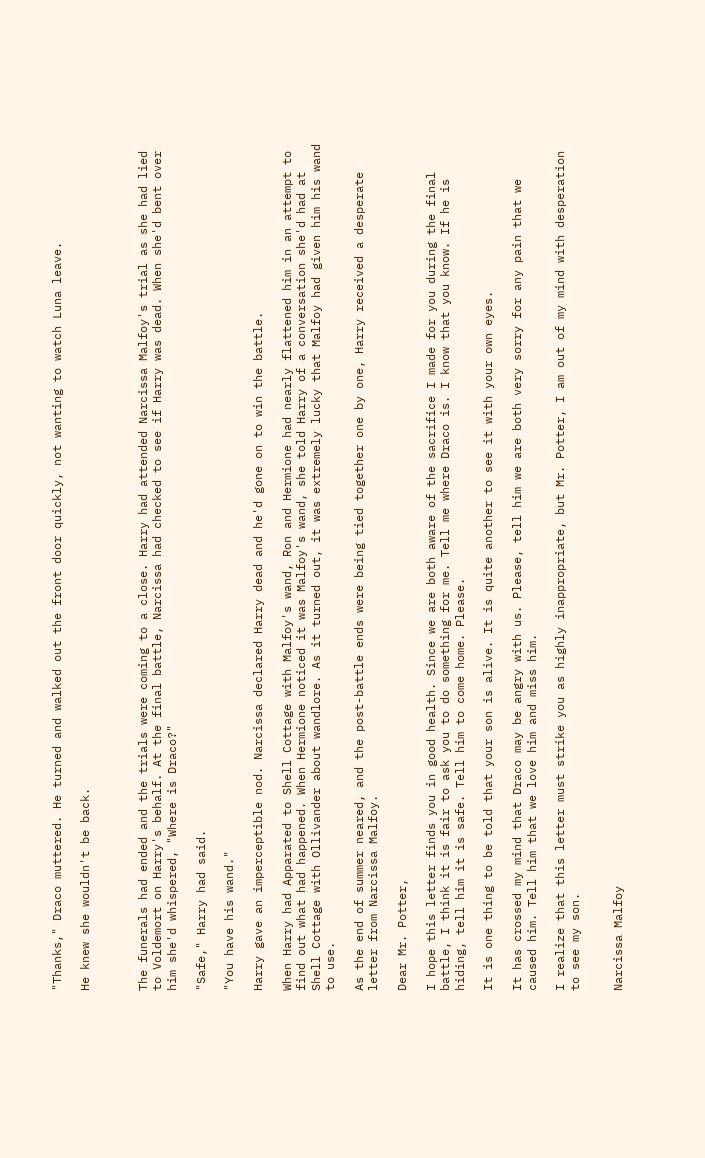"Thanks," Draco muttered. He turned and walked out the front door quickly, not wanting to watch Luna leave.

He knew she wouldn't be back.



The funerals had ended and the trials were coming to a close. Harry had attended Narcissa Malfoy's trial as she had lied to Voldemort on Harry's behalf. At the final battle, Narcissa had checked to see if Harry was dead. When she'd bent over him she'd whispered, "Where is Draco?"

"Safe," Harry had said.

"You have his wand."

Harry gave an imperceptible nod. Narcissa declared Harry dead and he'd gone on to win the battle.

When Harry had Apparated to Shell Cottage with Malfoy's wand, Ron and Hermione had nearly flattened him in an attempt to find out what had happened. When Hermione noticed it was Malfoy's wand, she told Harry of a conversation she'd had at Shell Cottage with Ollivander about wandlore. As it turned out, it was extremely lucky that Malfoy had given him his wand to use.

As the end of summer neared, and the post-battle ends were being tied together one by one, Harry received a desperate letter from Narcissa Malfoy.

Dear Mr. Potter,

I hope this letter finds you in good health. Since we are both aware of the sacrifice I made for you during the final battle, I think it is fair to ask you to do something for me. Tell me where Draco is. I know that you know. If he is hiding, tell him it is safe. Tell him to come home. Please.

It is one thing to be told that your son is alive. It is quite another to see it with your own eyes.

It has crossed my mind that Draco may be angry with us. Please, tell him we are both very sorry for any pain that we caused him. Tell him that we love him and miss him.

I realize that this letter must strike you as highly inappropriate, but Mr. Potter, I am out of my mind with desperation to see my son.


Narcissa Malfoy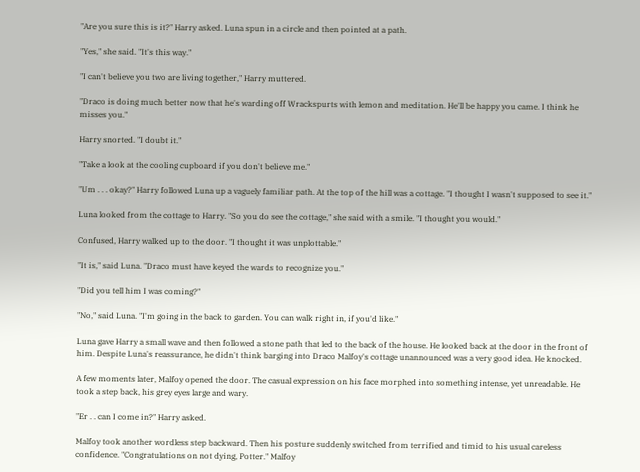"Are you sure this is it?" Harry asked. Luna spun in a circle and then pointed at a path.

"Yes," she said. "It's this way."

"I can't believe you two are living together," Harry muttered.

"Draco is doing much better now that he's warding off Wrackspurts with lemon and meditation. He'll be happy you came. I think he misses you."

Harry snorted. "I doubt it."

"Take a look at the cooling cupboard if you don't believe me."

"Um . . . okay?" Harry followed Luna up a vaguely familiar path. At the top of the hill was a cottage. "I thought I wasn't supposed to see it."

Luna looked from the cottage to Harry. "So you do see the cottage," she said with a smile. "I thought you would."

Confused, Harry walked up to the door. "I thought it was unplottable."

"It is," said Luna. "Draco must have keyed the wards to recognize you."

"Did you tell him I was coming?"

"No," said Luna. "I'm going in the back to garden. You can walk right in, if you'd like."

Luna gave Harry a small wave and then followed a stone path that led to the back of the house. He looked back at the door in the front of him. Despite Luna's reassurance, he didn't think barging into Draco Malfoy's cottage unannounced was a very good idea. He knocked.

A few moments later, Malfoy opened the door. The casual expression on his face morphed into something intense, yet unreadable. He took a step back, his grey eyes large and wary.

"Er . . can I come in?" Harry asked.

Malfoy took another wordless step backward. Then his posture suddenly switched from terrified and timid to his usual careless confidence. "Congratulations on not dying, Potter." Malfoy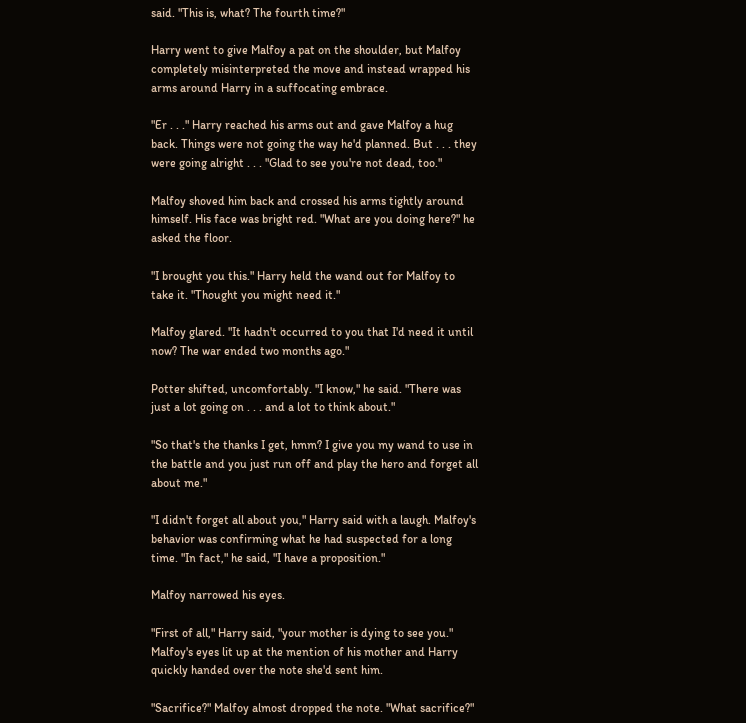said. "This is, what? The fourth time?"

Harry went to give Malfoy a pat on the shoulder, but Malfoy completely misinterpreted the move and instead wrapped his arms around Harry in a suffocating embrace.

"Er . . ." Harry reached his arms out and gave Malfoy a hug back. Things were not going the way he'd planned. But . . . they were going alright . . . "Glad to see you're not dead, too."

Malfoy shoved him back and crossed his arms tightly around himself. His face was bright red. "What are you doing here?" he asked the floor.

"I brought you this." Harry held the wand out for Malfoy to take it. "Thought you might need it."

Malfoy glared. "It hadn't occurred to you that I'd need it until now? The war ended two months ago."

Potter shifted, uncomfortably. "I know," he said. "There was just a lot going on . . . and a lot to think about."

"So that's the thanks I get, hmm? I give you my wand to use in the battle and you just run off and play the hero and forget all about me."

"I didn't forget all about you," Harry said with a laugh. Malfoy's behavior was confirming what he had suspected for a long time. "In fact," he said, "I have a proposition."

Malfoy narrowed his eyes.

"First of all," Harry said, "your mother is dying to see you." Malfoy's eyes lit up at the mention of his mother and Harry quickly handed over the note she'd sent him.

"Sacrifice?" Malfoy almost dropped the note. "What sacrifice?"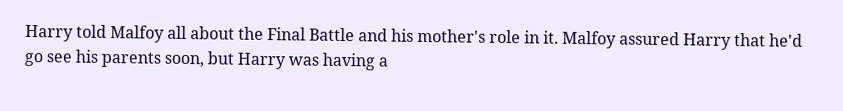Harry told Malfoy all about the Final Battle and his mother's role in it. Malfoy assured Harry that he'd go see his parents soon, but Harry was having a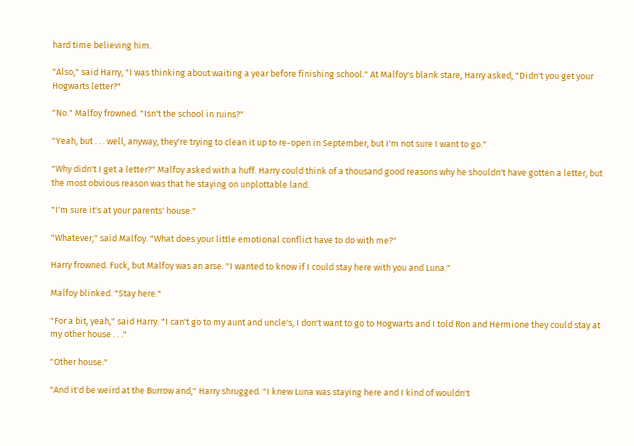hard time believing him.

"Also," said Harry, "I was thinking about waiting a year before finishing school." At Malfoy's blank stare, Harry asked, "Didn't you get your Hogwarts letter?"

"No." Malfoy frowned. "Isn't the school in ruins?"

"Yeah, but . . . well, anyway, they're trying to clean it up to re-open in September, but I'm not sure I want to go."

"Why didn't I get a letter?" Malfoy asked with a huff. Harry could think of a thousand good reasons why he shouldn't have gotten a letter, but the most obvious reason was that he staying on unplottable land.

"I'm sure it's at your parents' house."

"Whatever," said Malfoy. "What does your little emotional conflict have to do with me?"

Harry frowned. Fuck, but Malfoy was an arse. "I wanted to know if I could stay here with you and Luna."

Malfoy blinked. "Stay here."

"For a bit, yeah," said Harry. "I can't go to my aunt and uncle's, I don't want to go to Hogwarts and I told Ron and Hermione they could stay at my other house . . ."

"Other house."

"And it'd be weird at the Burrow and," Harry shrugged. "I knew Luna was staying here and I kind of wouldn't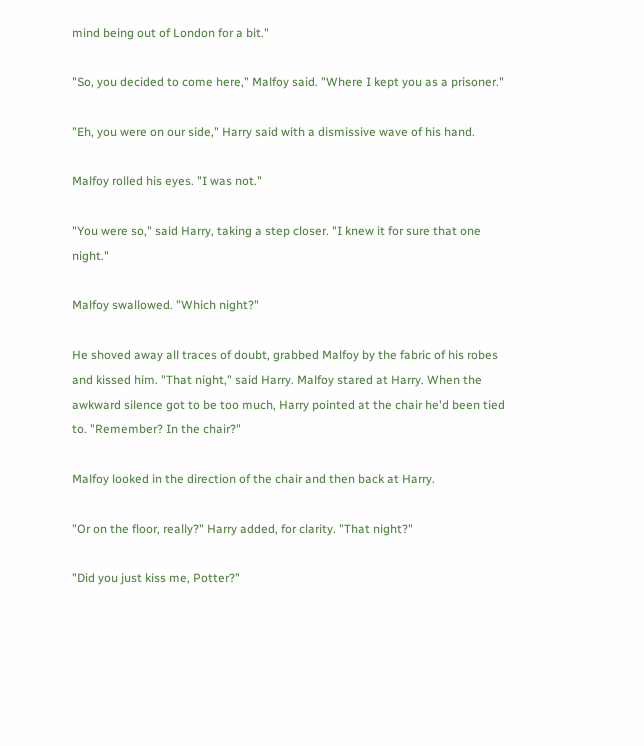mind being out of London for a bit."

"So, you decided to come here," Malfoy said. "Where I kept you as a prisoner."

"Eh, you were on our side," Harry said with a dismissive wave of his hand.

Malfoy rolled his eyes. "I was not."

"You were so," said Harry, taking a step closer. "I knew it for sure that one night."

Malfoy swallowed. "Which night?"

He shoved away all traces of doubt, grabbed Malfoy by the fabric of his robes and kissed him. "That night," said Harry. Malfoy stared at Harry. When the awkward silence got to be too much, Harry pointed at the chair he'd been tied to. "Remember? In the chair?"

Malfoy looked in the direction of the chair and then back at Harry.

"Or on the floor, really?" Harry added, for clarity. "That night?"

"Did you just kiss me, Potter?"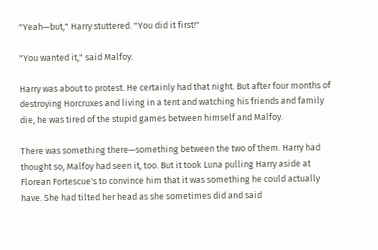"Yeah—but," Harry stuttered. "You did it first!"

"You wanted it," said Malfoy.

Harry was about to protest. He certainly had that night. But after four months of destroying Horcruxes and living in a tent and watching his friends and family die, he was tired of the stupid games between himself and Malfoy.

There was something there—something between the two of them. Harry had thought so, Malfoy had seen it, too. But it took Luna pulling Harry aside at Florean Fortescue's to convince him that it was something he could actually have. She had tilted her head as she sometimes did and said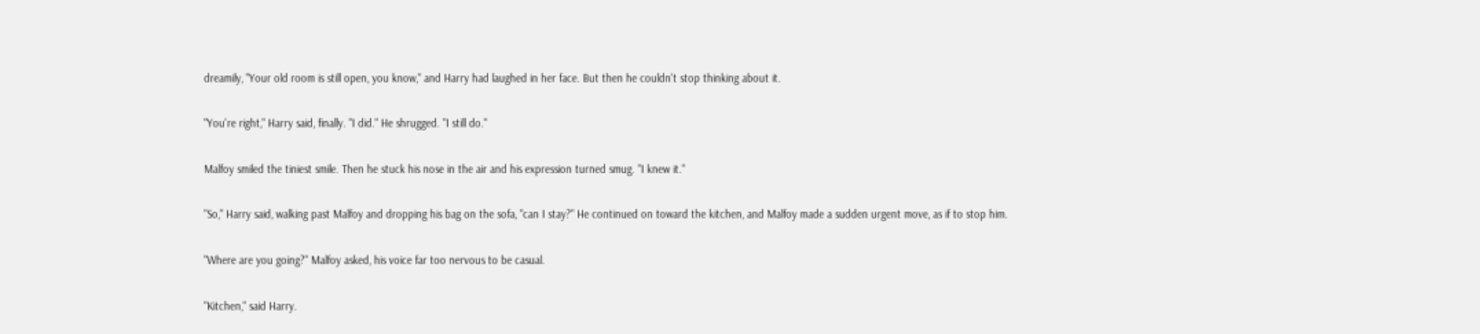dreamily, "Your old room is still open, you know," and Harry had laughed in her face. But then he couldn't stop thinking about it.

"You're right," Harry said, finally. "I did." He shrugged. "I still do."

Malfoy smiled the tiniest smile. Then he stuck his nose in the air and his expression turned smug. "I knew it."

"So," Harry said, walking past Malfoy and dropping his bag on the sofa, "can I stay?" He continued on toward the kitchen, and Malfoy made a sudden urgent move, as if to stop him.

"Where are you going?" Malfoy asked, his voice far too nervous to be casual.

"Kitchen," said Harry.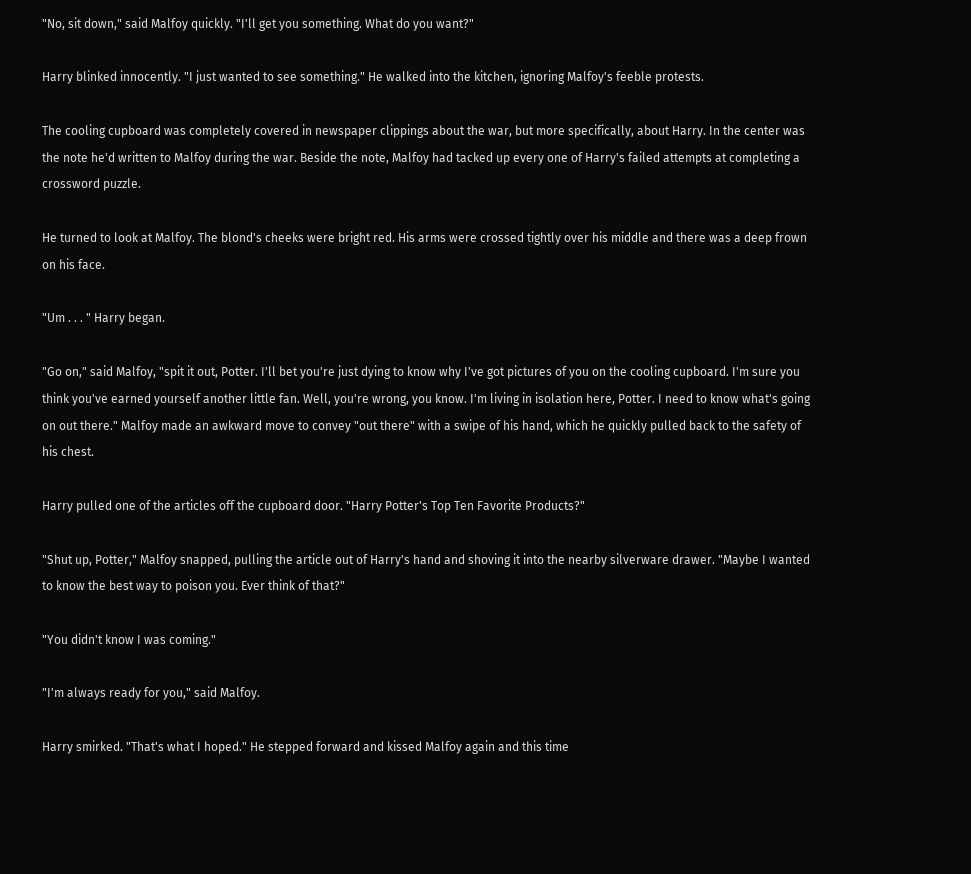"No, sit down," said Malfoy quickly. "I'll get you something. What do you want?"

Harry blinked innocently. "I just wanted to see something." He walked into the kitchen, ignoring Malfoy's feeble protests.

The cooling cupboard was completely covered in newspaper clippings about the war, but more specifically, about Harry. In the center was the note he'd written to Malfoy during the war. Beside the note, Malfoy had tacked up every one of Harry's failed attempts at completing a crossword puzzle.

He turned to look at Malfoy. The blond's cheeks were bright red. His arms were crossed tightly over his middle and there was a deep frown on his face.

"Um . . . " Harry began.

"Go on," said Malfoy, "spit it out, Potter. I'll bet you're just dying to know why I've got pictures of you on the cooling cupboard. I'm sure you think you've earned yourself another little fan. Well, you're wrong, you know. I'm living in isolation here, Potter. I need to know what's going on out there." Malfoy made an awkward move to convey "out there" with a swipe of his hand, which he quickly pulled back to the safety of his chest.

Harry pulled one of the articles off the cupboard door. "Harry Potter's Top Ten Favorite Products?"

"Shut up, Potter," Malfoy snapped, pulling the article out of Harry's hand and shoving it into the nearby silverware drawer. "Maybe I wanted to know the best way to poison you. Ever think of that?"

"You didn't know I was coming."

"I'm always ready for you," said Malfoy.

Harry smirked. "That's what I hoped." He stepped forward and kissed Malfoy again and this time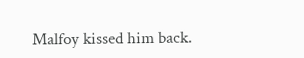Malfoy kissed him back.